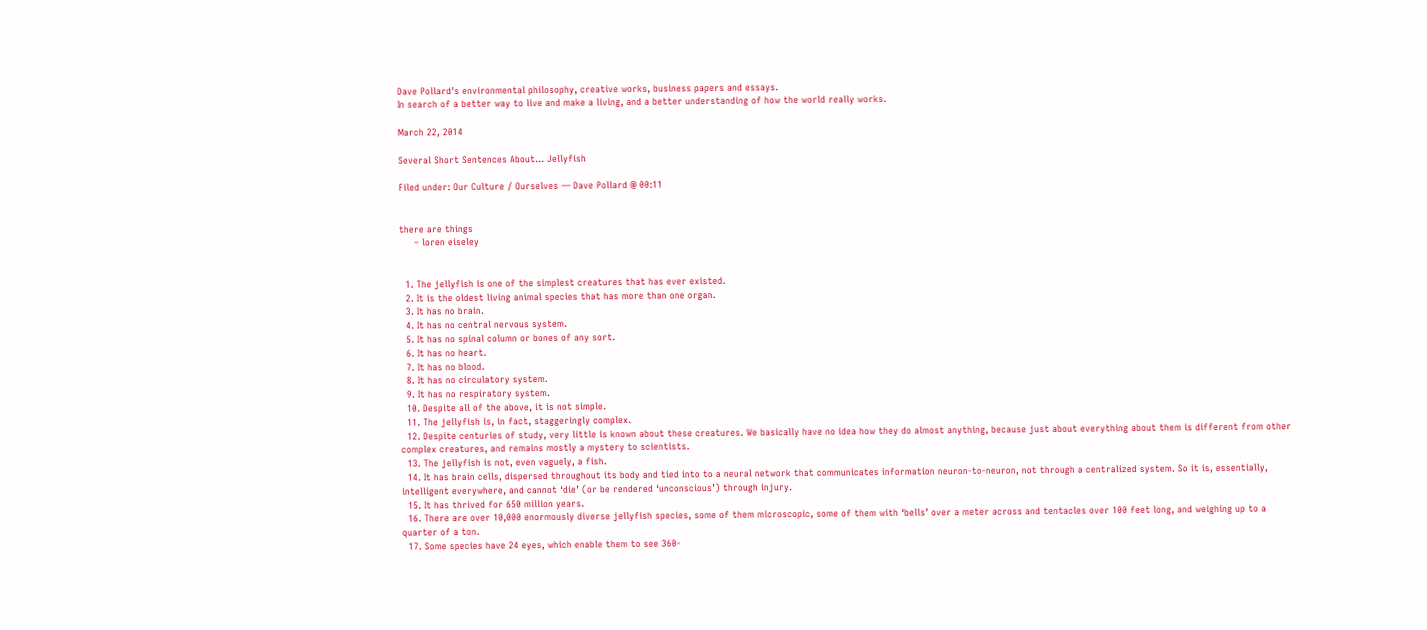Dave Pollard's environmental philosophy, creative works, business papers and essays.
In search of a better way to live and make a living, and a better understanding of how the world really works.

March 22, 2014

Several Short Sentences About… Jellyfish

Filed under: Our Culture / Ourselves — Dave Pollard @ 00:11


there are things
     – loren eiseley


  1. The jellyfish is one of the simplest creatures that has ever existed.
  2. It is the oldest living animal species that has more than one organ.
  3. It has no brain.
  4. It has no central nervous system.
  5. It has no spinal column or bones of any sort.
  6. It has no heart.
  7. It has no blood.
  8. It has no circulatory system.
  9. It has no respiratory system.
  10. Despite all of the above, it is not simple.
  11. The jellyfish is, in fact, staggeringly complex.
  12. Despite centuries of study, very little is known about these creatures. We basically have no idea how they do almost anything, because just about everything about them is different from other complex creatures, and remains mostly a mystery to scientists.
  13. The jellyfish is not, even vaguely, a fish.
  14. It has brain cells, dispersed throughout its body and tied into to a neural network that communicates information neuron-to-neuron, not through a centralized system. So it is, essentially, intelligent everywhere, and cannot ‘die’ (or be rendered ‘unconscious’) through injury.
  15. It has thrived for 650 million years.
  16. There are over 10,000 enormously diverse jellyfish species, some of them microscopic, some of them with ‘bells’ over a meter across and tentacles over 100 feet long, and weighing up to a quarter of a ton.
  17. Some species have 24 eyes, which enable them to see 360-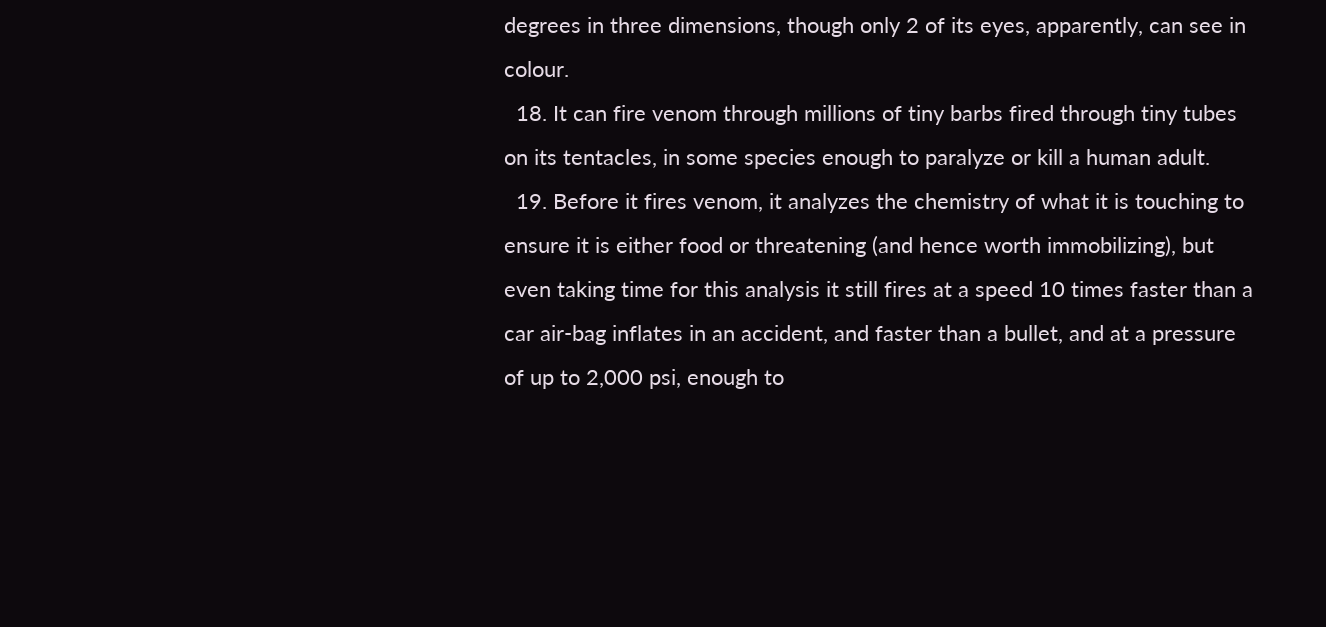degrees in three dimensions, though only 2 of its eyes, apparently, can see in colour.
  18. It can fire venom through millions of tiny barbs fired through tiny tubes on its tentacles, in some species enough to paralyze or kill a human adult.
  19. Before it fires venom, it analyzes the chemistry of what it is touching to ensure it is either food or threatening (and hence worth immobilizing), but even taking time for this analysis it still fires at a speed 10 times faster than a car air-bag inflates in an accident, and faster than a bullet, and at a pressure of up to 2,000 psi, enough to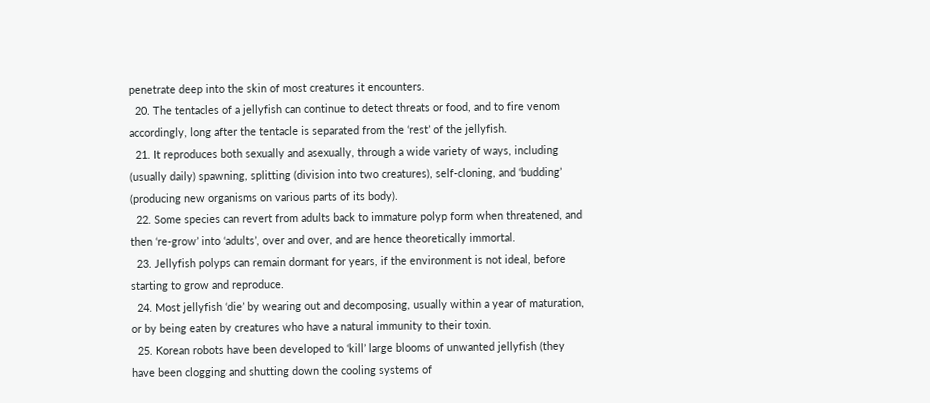penetrate deep into the skin of most creatures it encounters.
  20. The tentacles of a jellyfish can continue to detect threats or food, and to fire venom accordingly, long after the tentacle is separated from the ‘rest’ of the jellyfish.
  21. It reproduces both sexually and asexually, through a wide variety of ways, including (usually daily) spawning, splitting (division into two creatures), self-cloning, and ‘budding’ (producing new organisms on various parts of its body).
  22. Some species can revert from adults back to immature polyp form when threatened, and then ‘re-grow’ into ‘adults’, over and over, and are hence theoretically immortal.
  23. Jellyfish polyps can remain dormant for years, if the environment is not ideal, before starting to grow and reproduce.
  24. Most jellyfish ‘die’ by wearing out and decomposing, usually within a year of maturation, or by being eaten by creatures who have a natural immunity to their toxin.
  25. Korean robots have been developed to ‘kill’ large blooms of unwanted jellyfish (they have been clogging and shutting down the cooling systems of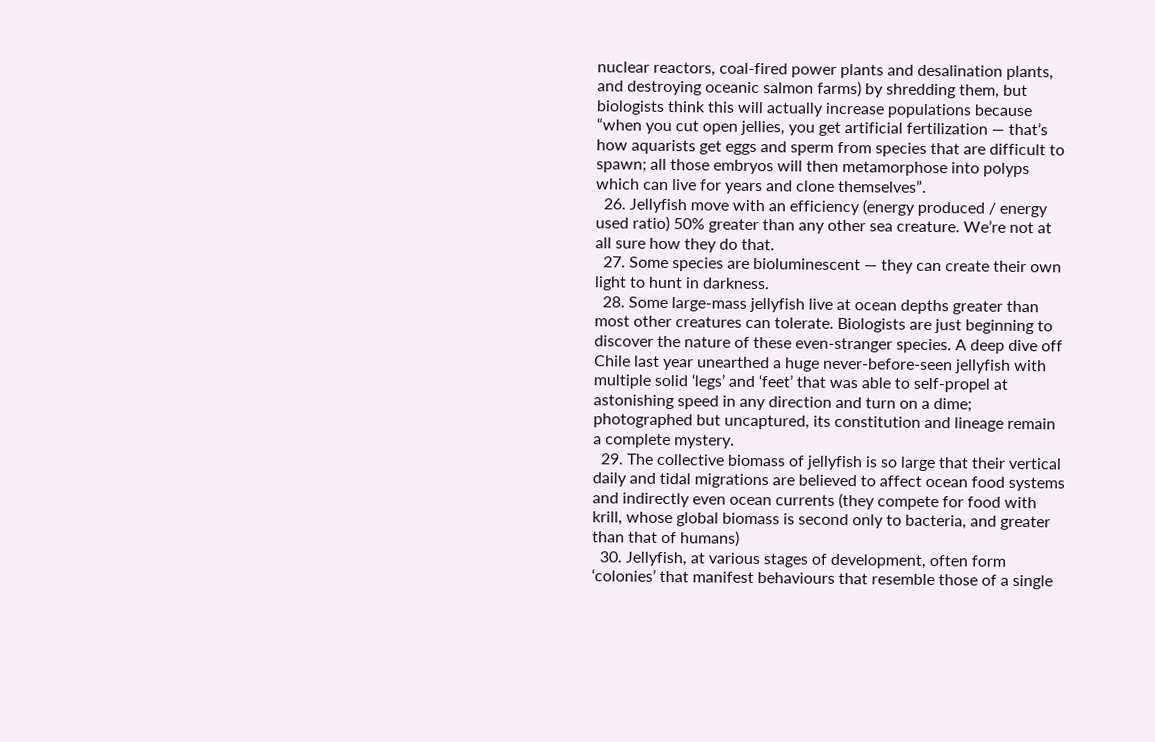nuclear reactors, coal-fired power plants and desalination plants, and destroying oceanic salmon farms) by shredding them, but biologists think this will actually increase populations because “when you cut open jellies, you get artificial fertilization — that’s how aquarists get eggs and sperm from species that are difficult to spawn; all those embryos will then metamorphose into polyps which can live for years and clone themselves”.
  26. Jellyfish move with an efficiency (energy produced / energy used ratio) 50% greater than any other sea creature. We’re not at all sure how they do that.
  27. Some species are bioluminescent — they can create their own light to hunt in darkness.
  28. Some large-mass jellyfish live at ocean depths greater than most other creatures can tolerate. Biologists are just beginning to discover the nature of these even-stranger species. A deep dive off Chile last year unearthed a huge never-before-seen jellyfish with multiple solid ‘legs’ and ‘feet’ that was able to self-propel at astonishing speed in any direction and turn on a dime; photographed but uncaptured, its constitution and lineage remain a complete mystery.
  29. The collective biomass of jellyfish is so large that their vertical daily and tidal migrations are believed to affect ocean food systems and indirectly even ocean currents (they compete for food with krill, whose global biomass is second only to bacteria, and greater than that of humans)
  30. Jellyfish, at various stages of development, often form ‘colonies’ that manifest behaviours that resemble those of a single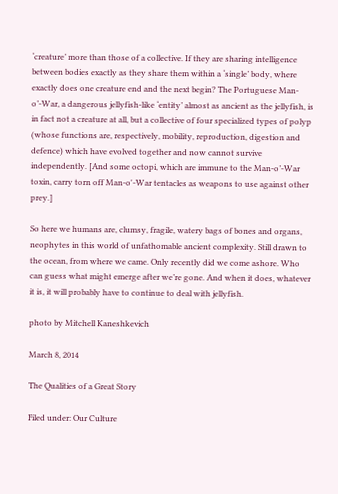‘creature’ more than those of a collective. If they are sharing intelligence between bodies exactly as they share them within a ‘single’ body, where exactly does one creature end and the next begin? The Portuguese Man-o’-War, a dangerous jellyfish-like ‘entity’ almost as ancient as the jellyfish, is in fact not a creature at all, but a collective of four specialized types of polyp (whose functions are, respectively, mobility, reproduction, digestion and defence) which have evolved together and now cannot survive independently. [And some octopi, which are immune to the Man-o’-War toxin, carry torn off Man-o'-War tentacles as weapons to use against other prey.]

So here we humans are, clumsy, fragile, watery bags of bones and organs, neophytes in this world of unfathomable ancient complexity. Still drawn to the ocean, from where we came. Only recently did we come ashore. Who can guess what might emerge after we’re gone. And when it does, whatever it is, it will probably have to continue to deal with jellyfish.

photo by Mitchell Kaneshkevich

March 8, 2014

The Qualities of a Great Story

Filed under: Our Culture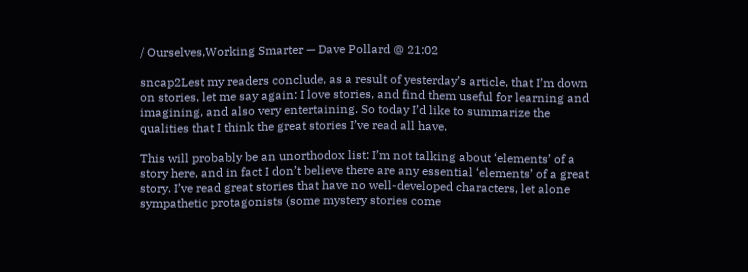/ Ourselves,Working Smarter — Dave Pollard @ 21:02

sncap2Lest my readers conclude, as a result of yesterday’s article, that I’m down on stories, let me say again: I love stories, and find them useful for learning and imagining, and also very entertaining. So today I’d like to summarize the qualities that I think the great stories I’ve read all have.

This will probably be an unorthodox list: I’m not talking about ‘elements’ of a story here, and in fact I don’t believe there are any essential ‘elements’ of a great story. I’ve read great stories that have no well-developed characters, let alone sympathetic protagonists (some mystery stories come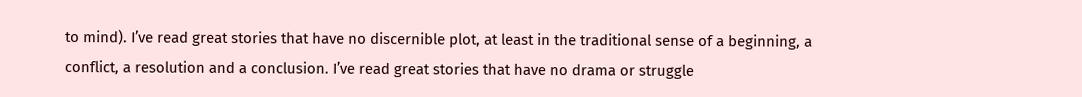to mind). I’ve read great stories that have no discernible plot, at least in the traditional sense of a beginning, a conflict, a resolution and a conclusion. I’ve read great stories that have no drama or struggle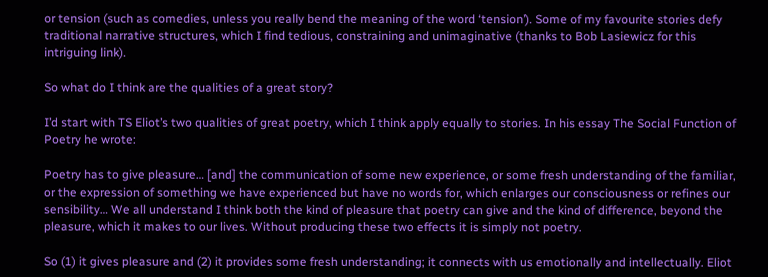or tension (such as comedies, unless you really bend the meaning of the word ‘tension’). Some of my favourite stories defy traditional narrative structures, which I find tedious, constraining and unimaginative (thanks to Bob Lasiewicz for this intriguing link).

So what do I think are the qualities of a great story?

I’d start with TS Eliot’s two qualities of great poetry, which I think apply equally to stories. In his essay The Social Function of Poetry he wrote:

Poetry has to give pleasure… [and] the communication of some new experience, or some fresh understanding of the familiar, or the expression of something we have experienced but have no words for, which enlarges our consciousness or refines our sensibility… We all understand I think both the kind of pleasure that poetry can give and the kind of difference, beyond the pleasure, which it makes to our lives. Without producing these two effects it is simply not poetry.

So (1) it gives pleasure and (2) it provides some fresh understanding; it connects with us emotionally and intellectually. Eliot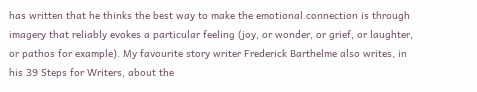has written that he thinks the best way to make the emotional connection is through imagery that reliably evokes a particular feeling (joy, or wonder, or grief, or laughter, or pathos for example). My favourite story writer Frederick Barthelme also writes, in his 39 Steps for Writers, about the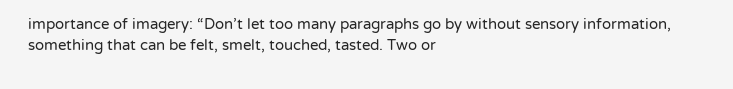importance of imagery: “Don’t let too many paragraphs go by without sensory information, something that can be felt, smelt, touched, tasted. Two or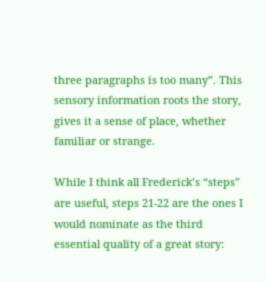three paragraphs is too many”. This sensory information roots the story, gives it a sense of place, whether familiar or strange.

While I think all Frederick’s “steps” are useful, steps 21-22 are the ones I would nominate as the third essential quality of a great story: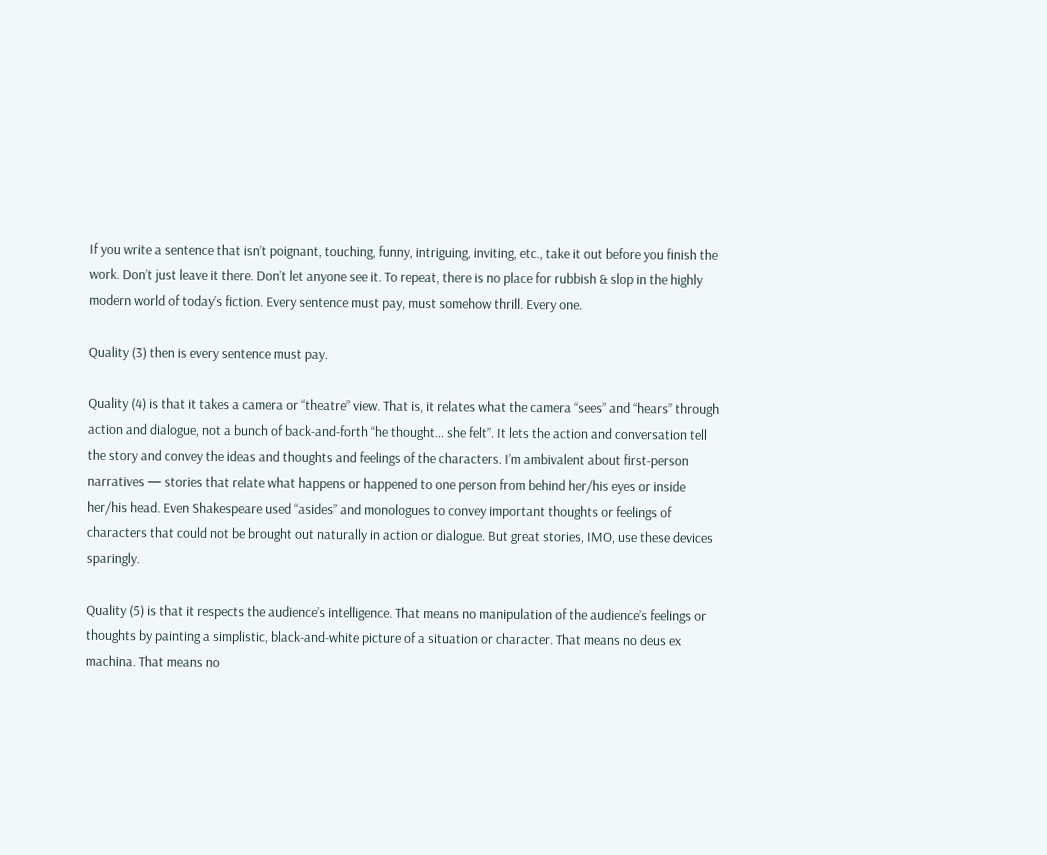If you write a sentence that isn’t poignant, touching, funny, intriguing, inviting, etc., take it out before you finish the work. Don’t just leave it there. Don’t let anyone see it. To repeat, there is no place for rubbish & slop in the highly modern world of today’s fiction. Every sentence must pay, must somehow thrill. Every one.

Quality (3) then is every sentence must pay.

Quality (4) is that it takes a camera or “theatre” view. That is, it relates what the camera “sees” and “hears” through action and dialogue, not a bunch of back-and-forth “he thought… she felt”. It lets the action and conversation tell the story and convey the ideas and thoughts and feelings of the characters. I’m ambivalent about first-person narratives — stories that relate what happens or happened to one person from behind her/his eyes or inside her/his head. Even Shakespeare used “asides” and monologues to convey important thoughts or feelings of characters that could not be brought out naturally in action or dialogue. But great stories, IMO, use these devices sparingly.

Quality (5) is that it respects the audience’s intelligence. That means no manipulation of the audience’s feelings or thoughts by painting a simplistic, black-and-white picture of a situation or character. That means no deus ex machina. That means no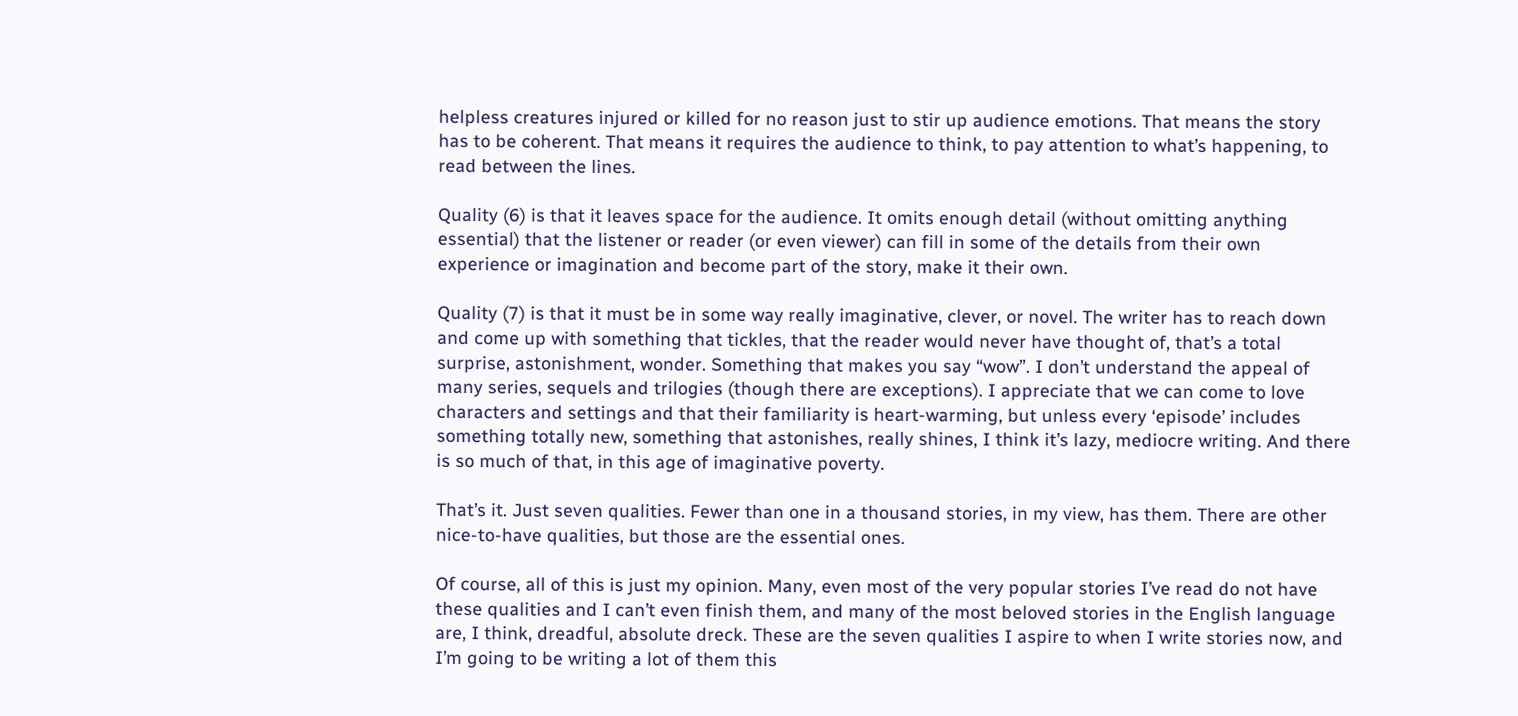helpless creatures injured or killed for no reason just to stir up audience emotions. That means the story has to be coherent. That means it requires the audience to think, to pay attention to what’s happening, to read between the lines.

Quality (6) is that it leaves space for the audience. It omits enough detail (without omitting anything essential) that the listener or reader (or even viewer) can fill in some of the details from their own experience or imagination and become part of the story, make it their own.

Quality (7) is that it must be in some way really imaginative, clever, or novel. The writer has to reach down and come up with something that tickles, that the reader would never have thought of, that’s a total surprise, astonishment, wonder. Something that makes you say “wow”. I don’t understand the appeal of many series, sequels and trilogies (though there are exceptions). I appreciate that we can come to love characters and settings and that their familiarity is heart-warming, but unless every ‘episode’ includes something totally new, something that astonishes, really shines, I think it’s lazy, mediocre writing. And there is so much of that, in this age of imaginative poverty.

That’s it. Just seven qualities. Fewer than one in a thousand stories, in my view, has them. There are other nice-to-have qualities, but those are the essential ones.

Of course, all of this is just my opinion. Many, even most of the very popular stories I’ve read do not have these qualities and I can’t even finish them, and many of the most beloved stories in the English language are, I think, dreadful, absolute dreck. These are the seven qualities I aspire to when I write stories now, and I’m going to be writing a lot of them this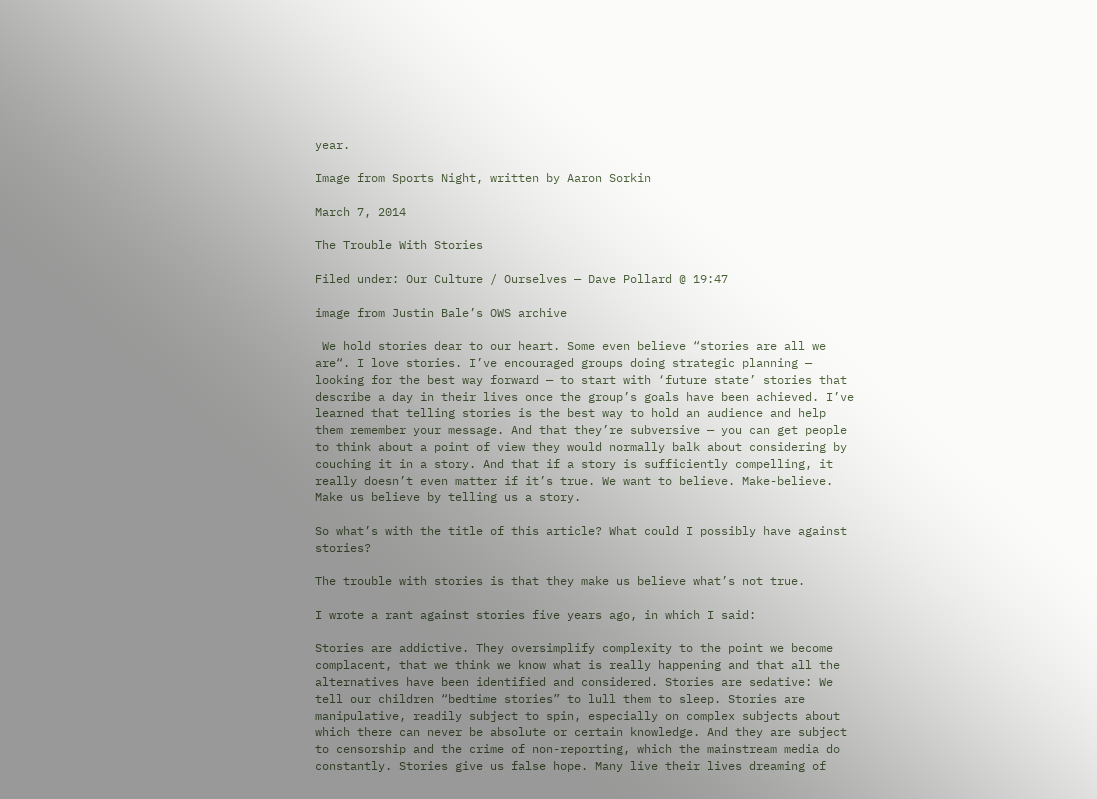year.

Image from Sports Night, written by Aaron Sorkin

March 7, 2014

The Trouble With Stories

Filed under: Our Culture / Ourselves — Dave Pollard @ 19:47

image from Justin Bale’s OWS archive

 We hold stories dear to our heart. Some even believe “stories are all we are“. I love stories. I’ve encouraged groups doing strategic planning — looking for the best way forward — to start with ‘future state’ stories that describe a day in their lives once the group’s goals have been achieved. I’ve learned that telling stories is the best way to hold an audience and help them remember your message. And that they’re subversive — you can get people to think about a point of view they would normally balk about considering by couching it in a story. And that if a story is sufficiently compelling, it really doesn’t even matter if it’s true. We want to believe. Make-believe. Make us believe by telling us a story.

So what’s with the title of this article? What could I possibly have against stories?

The trouble with stories is that they make us believe what’s not true.

I wrote a rant against stories five years ago, in which I said:

Stories are addictive. They oversimplify complexity to the point we become complacent, that we think we know what is really happening and that all the alternatives have been identified and considered. Stories are sedative: We tell our children “bedtime stories” to lull them to sleep. Stories are manipulative, readily subject to spin, especially on complex subjects about which there can never be absolute or certain knowledge. And they are subject to censorship and the crime of non-reporting, which the mainstream media do constantly. Stories give us false hope. Many live their lives dreaming of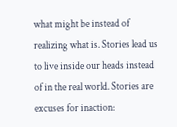what might be instead of realizing what is. Stories lead us to live inside our heads instead of in the real world. Stories are excuses for inaction: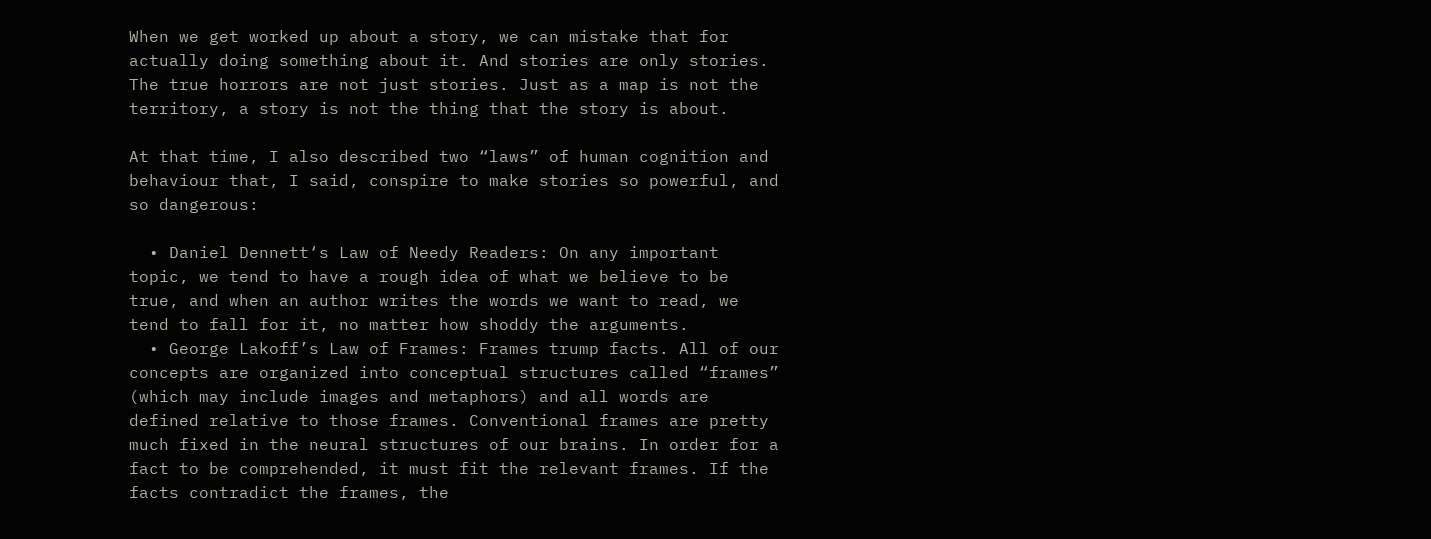When we get worked up about a story, we can mistake that for actually doing something about it. And stories are only stories. The true horrors are not just stories. Just as a map is not the territory, a story is not the thing that the story is about.

At that time, I also described two “laws” of human cognition and behaviour that, I said, conspire to make stories so powerful, and so dangerous:

  • Daniel Dennett‘s Law of Needy Readers: On any important topic, we tend to have a rough idea of what we believe to be true, and when an author writes the words we want to read, we tend to fall for it, no matter how shoddy the arguments.
  • George Lakoff’s Law of Frames: Frames trump facts. All of our concepts are organized into conceptual structures called “frames” (which may include images and metaphors) and all words are defined relative to those frames. Conventional frames are pretty much fixed in the neural structures of our brains. In order for a fact to be comprehended, it must fit the relevant frames. If the facts contradict the frames, the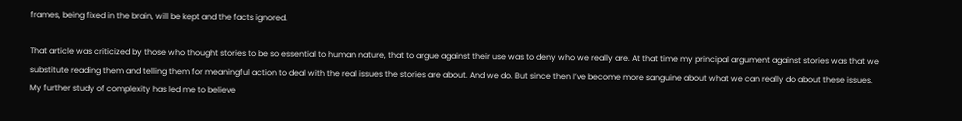frames, being fixed in the brain, will be kept and the facts ignored.

That article was criticized by those who thought stories to be so essential to human nature, that to argue against their use was to deny who we really are. At that time my principal argument against stories was that we substitute reading them and telling them for meaningful action to deal with the real issues the stories are about. And we do. But since then I’ve become more sanguine about what we can really do about these issues. My further study of complexity has led me to believe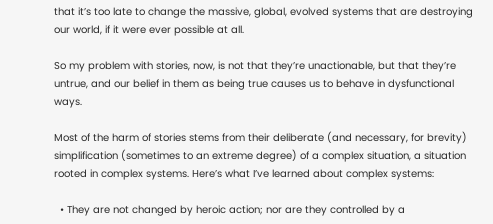that it’s too late to change the massive, global, evolved systems that are destroying our world, if it were ever possible at all.

So my problem with stories, now, is not that they’re unactionable, but that they’re untrue, and our belief in them as being true causes us to behave in dysfunctional ways.

Most of the harm of stories stems from their deliberate (and necessary, for brevity) simplification (sometimes to an extreme degree) of a complex situation, a situation rooted in complex systems. Here’s what I’ve learned about complex systems:

  • They are not changed by heroic action; nor are they controlled by a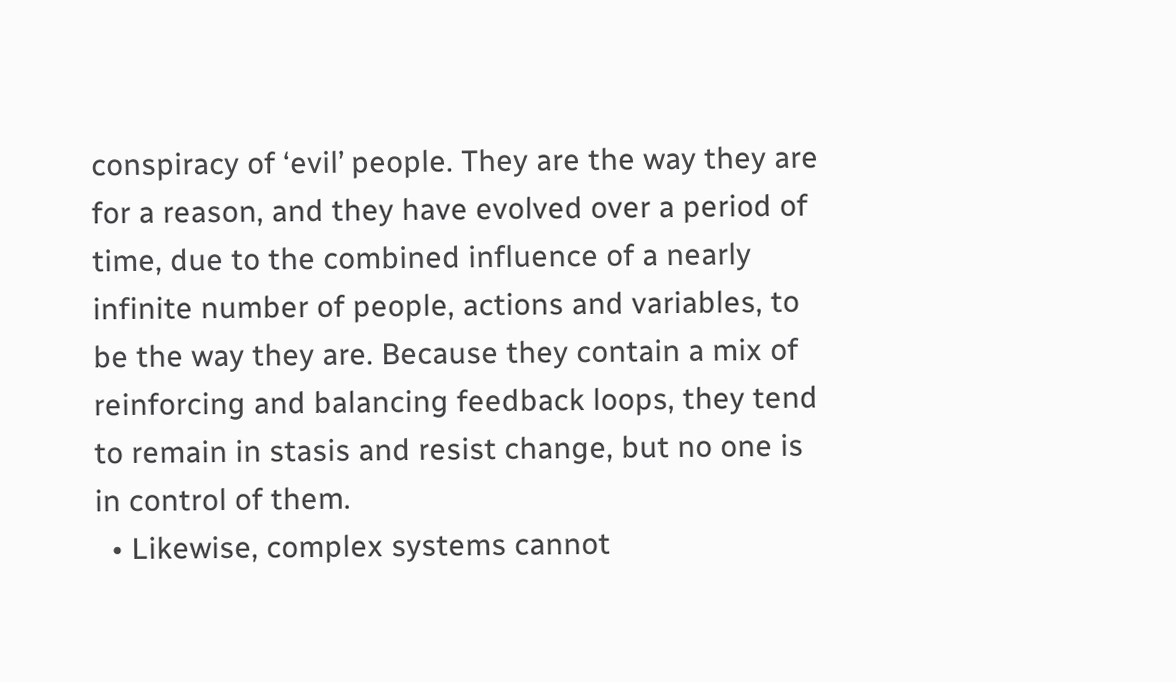conspiracy of ‘evil’ people. They are the way they are for a reason, and they have evolved over a period of time, due to the combined influence of a nearly infinite number of people, actions and variables, to be the way they are. Because they contain a mix of reinforcing and balancing feedback loops, they tend to remain in stasis and resist change, but no one is in control of them.
  • Likewise, complex systems cannot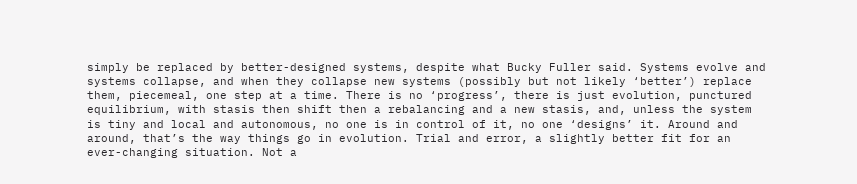simply be replaced by better-designed systems, despite what Bucky Fuller said. Systems evolve and systems collapse, and when they collapse new systems (possibly but not likely ‘better’) replace them, piecemeal, one step at a time. There is no ‘progress’, there is just evolution, punctured equilibrium, with stasis then shift then a rebalancing and a new stasis, and, unless the system is tiny and local and autonomous, no one is in control of it, no one ‘designs’ it. Around and around, that’s the way things go in evolution. Trial and error, a slightly better fit for an ever-changing situation. Not a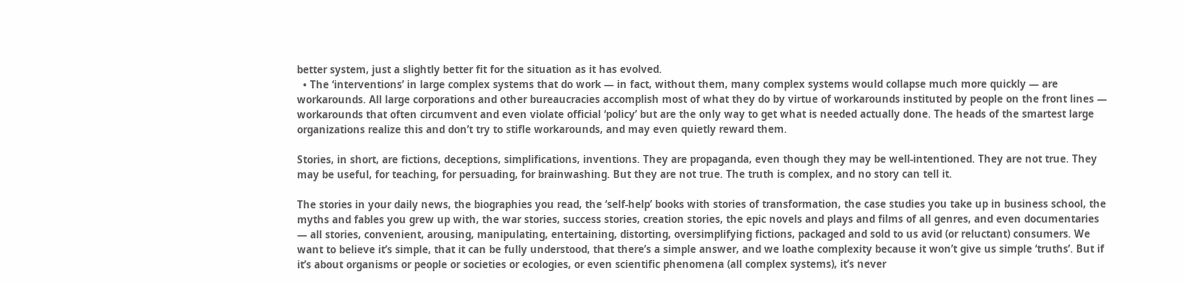better system, just a slightly better fit for the situation as it has evolved.
  • The ‘interventions’ in large complex systems that do work — in fact, without them, many complex systems would collapse much more quickly — are workarounds. All large corporations and other bureaucracies accomplish most of what they do by virtue of workarounds instituted by people on the front lines — workarounds that often circumvent and even violate official ‘policy’ but are the only way to get what is needed actually done. The heads of the smartest large organizations realize this and don’t try to stifle workarounds, and may even quietly reward them.

Stories, in short, are fictions, deceptions, simplifications, inventions. They are propaganda, even though they may be well-intentioned. They are not true. They may be useful, for teaching, for persuading, for brainwashing. But they are not true. The truth is complex, and no story can tell it.

The stories in your daily news, the biographies you read, the ‘self-help’ books with stories of transformation, the case studies you take up in business school, the myths and fables you grew up with, the war stories, success stories, creation stories, the epic novels and plays and films of all genres, and even documentaries — all stories, convenient, arousing, manipulating, entertaining, distorting, oversimplifying fictions, packaged and sold to us avid (or reluctant) consumers. We want to believe it’s simple, that it can be fully understood, that there’s a simple answer, and we loathe complexity because it won’t give us simple ‘truths’. But if it’s about organisms or people or societies or ecologies, or even scientific phenomena (all complex systems), it’s never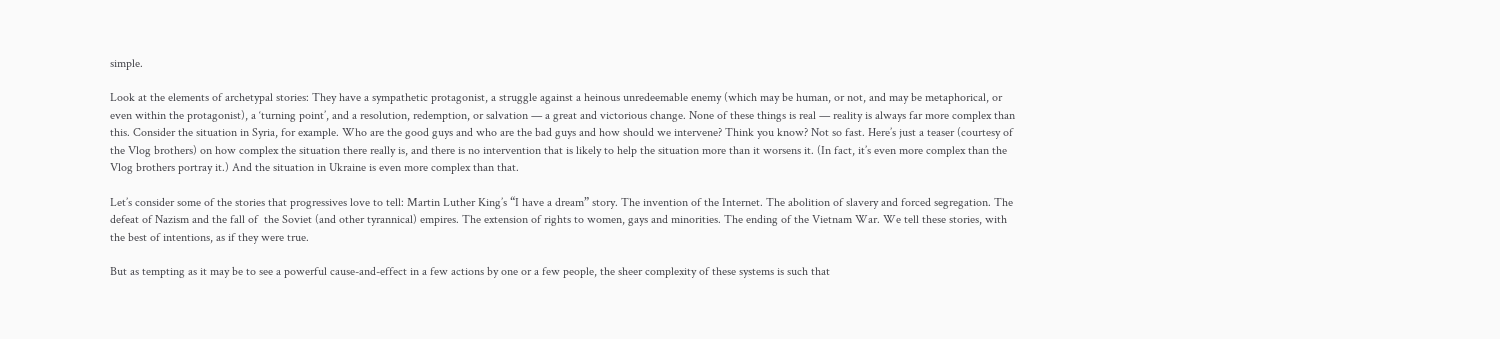simple.

Look at the elements of archetypal stories: They have a sympathetic protagonist, a struggle against a heinous unredeemable enemy (which may be human, or not, and may be metaphorical, or even within the protagonist), a ‘turning point’, and a resolution, redemption, or salvation — a great and victorious change. None of these things is real — reality is always far more complex than this. Consider the situation in Syria, for example. Who are the good guys and who are the bad guys and how should we intervene? Think you know? Not so fast. Here’s just a teaser (courtesy of the Vlog brothers) on how complex the situation there really is, and there is no intervention that is likely to help the situation more than it worsens it. (In fact, it’s even more complex than the Vlog brothers portray it.) And the situation in Ukraine is even more complex than that.

Let’s consider some of the stories that progressives love to tell: Martin Luther King’s “I have a dream” story. The invention of the Internet. The abolition of slavery and forced segregation. The defeat of Nazism and the fall of  the Soviet (and other tyrannical) empires. The extension of rights to women, gays and minorities. The ending of the Vietnam War. We tell these stories, with the best of intentions, as if they were true.

But as tempting as it may be to see a powerful cause-and-effect in a few actions by one or a few people, the sheer complexity of these systems is such that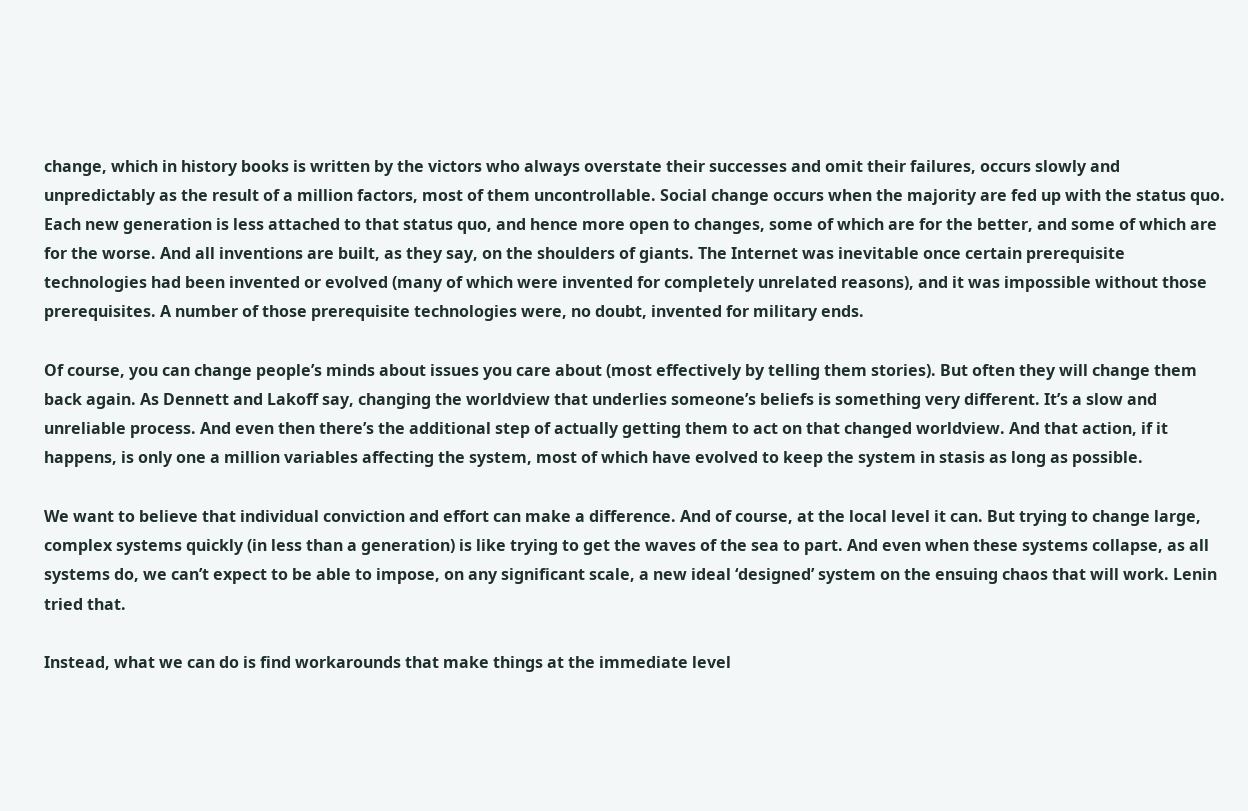change, which in history books is written by the victors who always overstate their successes and omit their failures, occurs slowly and unpredictably as the result of a million factors, most of them uncontrollable. Social change occurs when the majority are fed up with the status quo. Each new generation is less attached to that status quo, and hence more open to changes, some of which are for the better, and some of which are for the worse. And all inventions are built, as they say, on the shoulders of giants. The Internet was inevitable once certain prerequisite technologies had been invented or evolved (many of which were invented for completely unrelated reasons), and it was impossible without those prerequisites. A number of those prerequisite technologies were, no doubt, invented for military ends.

Of course, you can change people’s minds about issues you care about (most effectively by telling them stories). But often they will change them back again. As Dennett and Lakoff say, changing the worldview that underlies someone’s beliefs is something very different. It’s a slow and unreliable process. And even then there’s the additional step of actually getting them to act on that changed worldview. And that action, if it happens, is only one a million variables affecting the system, most of which have evolved to keep the system in stasis as long as possible.

We want to believe that individual conviction and effort can make a difference. And of course, at the local level it can. But trying to change large, complex systems quickly (in less than a generation) is like trying to get the waves of the sea to part. And even when these systems collapse, as all systems do, we can’t expect to be able to impose, on any significant scale, a new ideal ‘designed’ system on the ensuing chaos that will work. Lenin tried that.

Instead, what we can do is find workarounds that make things at the immediate level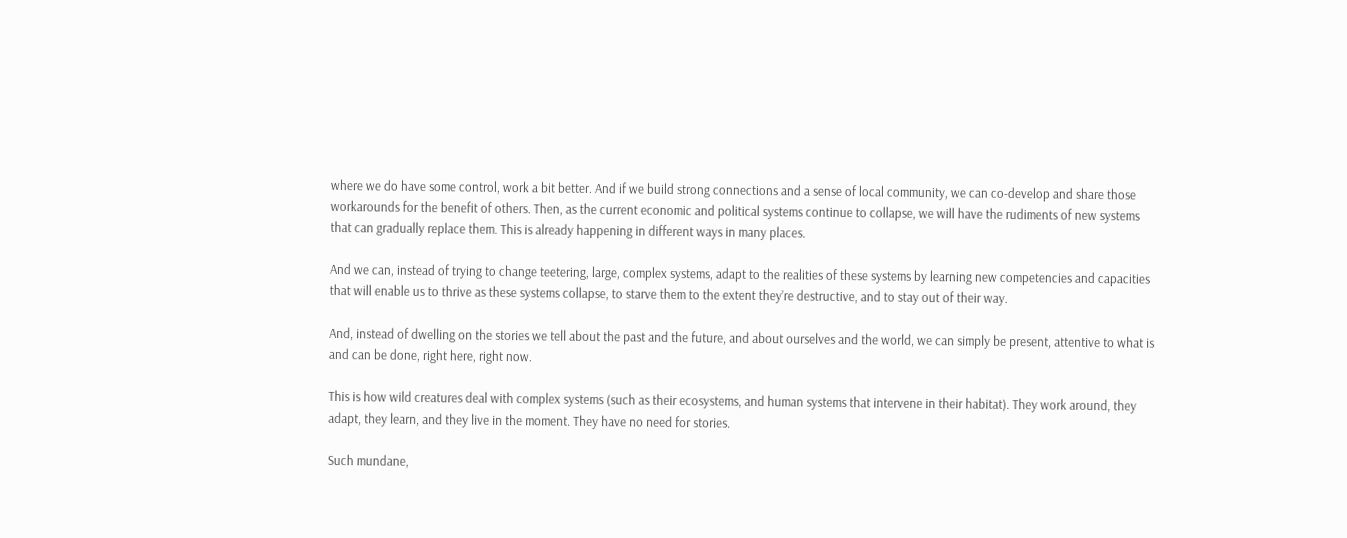where we do have some control, work a bit better. And if we build strong connections and a sense of local community, we can co-develop and share those workarounds for the benefit of others. Then, as the current economic and political systems continue to collapse, we will have the rudiments of new systems that can gradually replace them. This is already happening in different ways in many places.

And we can, instead of trying to change teetering, large, complex systems, adapt to the realities of these systems by learning new competencies and capacities that will enable us to thrive as these systems collapse, to starve them to the extent they’re destructive, and to stay out of their way.

And, instead of dwelling on the stories we tell about the past and the future, and about ourselves and the world, we can simply be present, attentive to what is and can be done, right here, right now.

This is how wild creatures deal with complex systems (such as their ecosystems, and human systems that intervene in their habitat). They work around, they adapt, they learn, and they live in the moment. They have no need for stories.

Such mundane,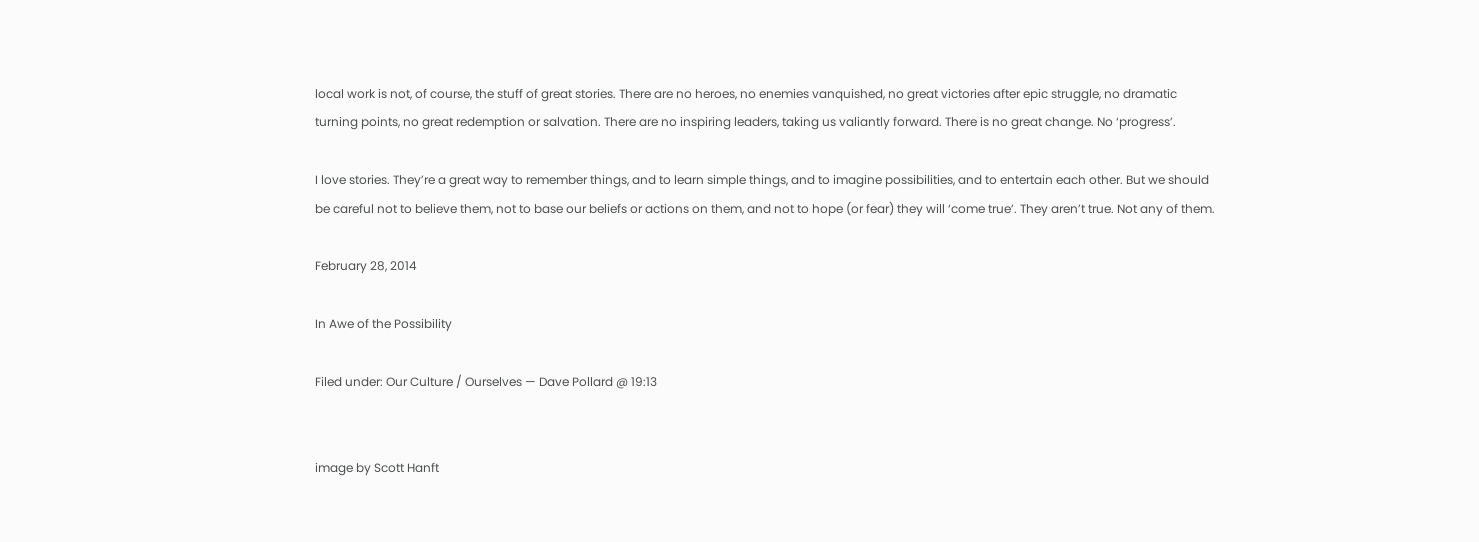local work is not, of course, the stuff of great stories. There are no heroes, no enemies vanquished, no great victories after epic struggle, no dramatic turning points, no great redemption or salvation. There are no inspiring leaders, taking us valiantly forward. There is no great change. No ‘progress’.

I love stories. They’re a great way to remember things, and to learn simple things, and to imagine possibilities, and to entertain each other. But we should be careful not to believe them, not to base our beliefs or actions on them, and not to hope (or fear) they will ‘come true’. They aren’t true. Not any of them.

February 28, 2014

In Awe of the Possibility

Filed under: Our Culture / Ourselves — Dave Pollard @ 19:13


image by Scott Hanft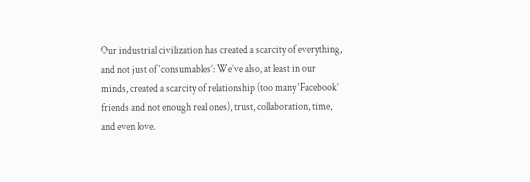Our industrial civilization has created a scarcity of everything, and not just of ‘consumables’: We’ve also, at least in our minds, created a scarcity of relationship (too many ‘Facebook’ friends and not enough real ones), trust, collaboration, time, and even love.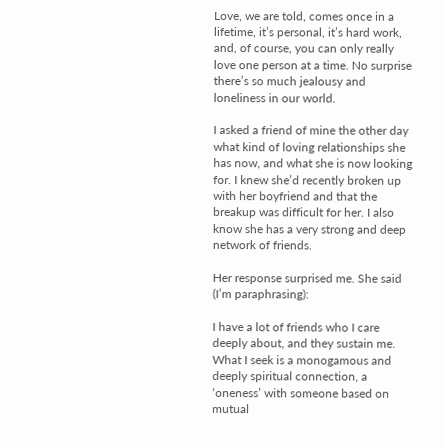Love, we are told, comes once in a lifetime, it’s personal, it’s hard work, and, of course, you can only really love one person at a time. No surprise there’s so much jealousy and loneliness in our world.

I asked a friend of mine the other day what kind of loving relationships she has now, and what she is now looking for. I knew she’d recently broken up with her boyfriend and that the breakup was difficult for her. I also know she has a very strong and deep network of friends.

Her response surprised me. She said (I’m paraphrasing):

I have a lot of friends who I care deeply about, and they sustain me. What I seek is a monogamous and deeply spiritual connection, a ‘oneness’ with someone based on mutual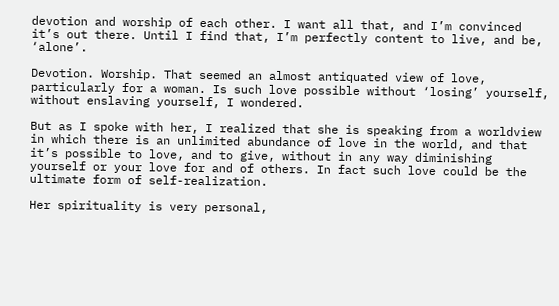devotion and worship of each other. I want all that, and I’m convinced it’s out there. Until I find that, I’m perfectly content to live, and be, ‘alone’.

Devotion. Worship. That seemed an almost antiquated view of love, particularly for a woman. Is such love possible without ‘losing’ yourself, without enslaving yourself, I wondered.

But as I spoke with her, I realized that she is speaking from a worldview in which there is an unlimited abundance of love in the world, and that it’s possible to love, and to give, without in any way diminishing yourself or your love for and of others. In fact such love could be the ultimate form of self-realization.

Her spirituality is very personal,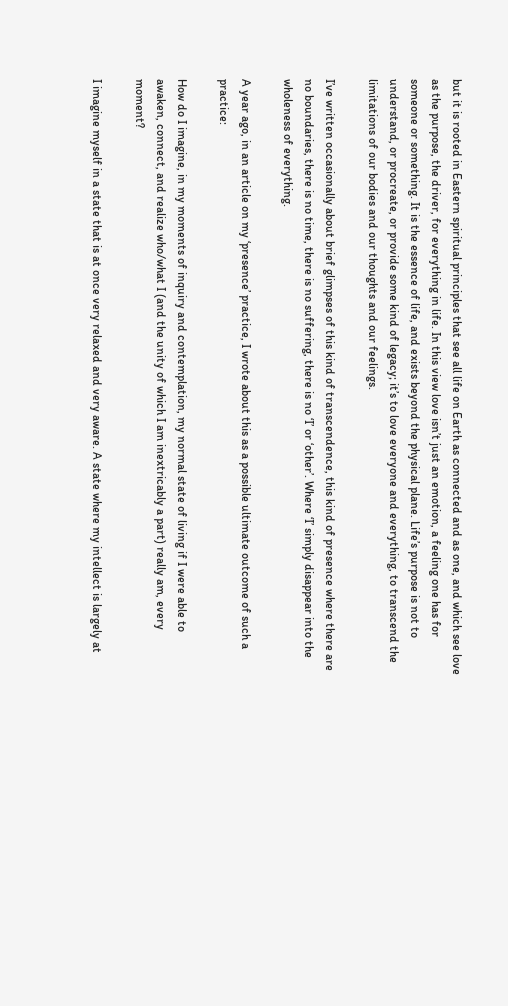but it is rooted in Eastern spiritual principles that see all life on Earth as connected and as one, and which see love as the purpose, the driver, for everything in life. In this view love isn’t just an emotion, a feeling one has for someone or something. It is the essence of life, and exists beyond the physical plane. Life’s purpose is not to understand, or procreate, or provide some kind of legacy; it’s to love everyone and everything, to transcend the limitations of our bodies and our thoughts and our feelings.

I’ve written occasionally about brief glimpses of this kind of transcendence, this kind of presence where there are no boundaries, there is no time, there is no suffering, there is no ‘I’ or ‘other’. Where ‘I’ simply disappear into the wholeness of everything.

A year ago, in an article on my ‘presence’ practice, I wrote about this as a possible ultimate outcome of such a practice:

How do I imagine, in my moments of inquiry and contemplation, my normal state of living if I were able to awaken, connect, and realize who/what I (and the unity of which I am inextricably a part) really am, every moment?

I imagine myself in a state that is at once very relaxed and very aware. A state where my intellect is largely at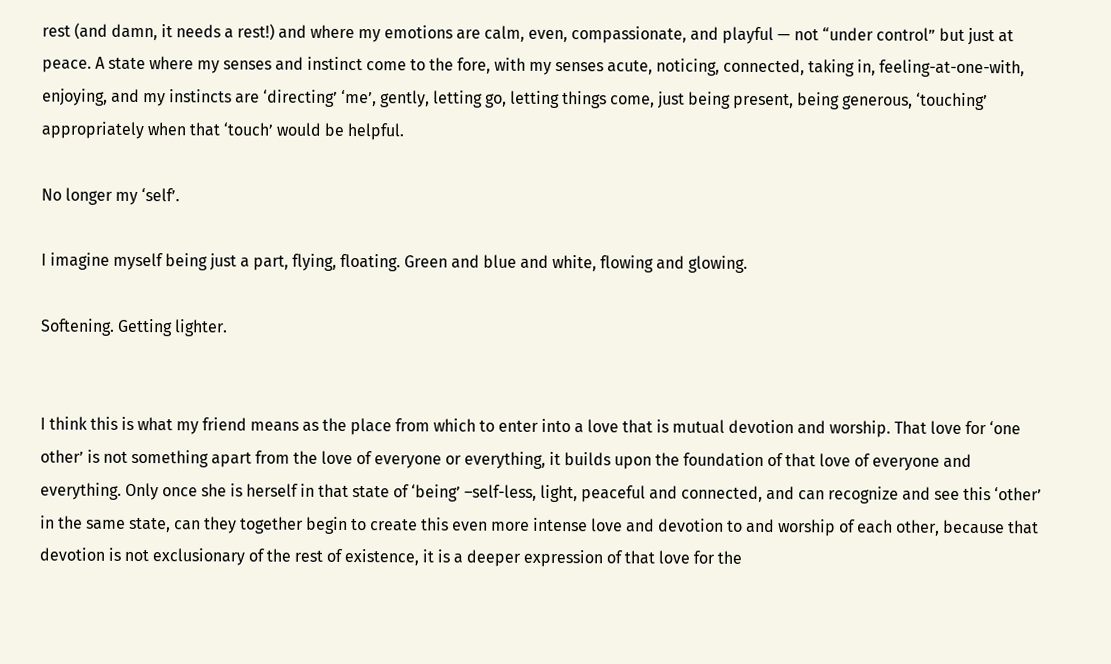rest (and damn, it needs a rest!) and where my emotions are calm, even, compassionate, and playful — not “under control” but just at peace. A state where my senses and instinct come to the fore, with my senses acute, noticing, connected, taking in, feeling-at-one-with, enjoying, and my instincts are ‘directing’ ‘me’, gently, letting go, letting things come, just being present, being generous, ‘touching’ appropriately when that ‘touch’ would be helpful.

No longer my ‘self’.

I imagine myself being just a part, flying, floating. Green and blue and white, flowing and glowing.

Softening. Getting lighter.


I think this is what my friend means as the place from which to enter into a love that is mutual devotion and worship. That love for ‘one other’ is not something apart from the love of everyone or everything, it builds upon the foundation of that love of everyone and everything. Only once she is herself in that state of ‘being’ –self-less, light, peaceful and connected, and can recognize and see this ‘other’ in the same state, can they together begin to create this even more intense love and devotion to and worship of each other, because that devotion is not exclusionary of the rest of existence, it is a deeper expression of that love for the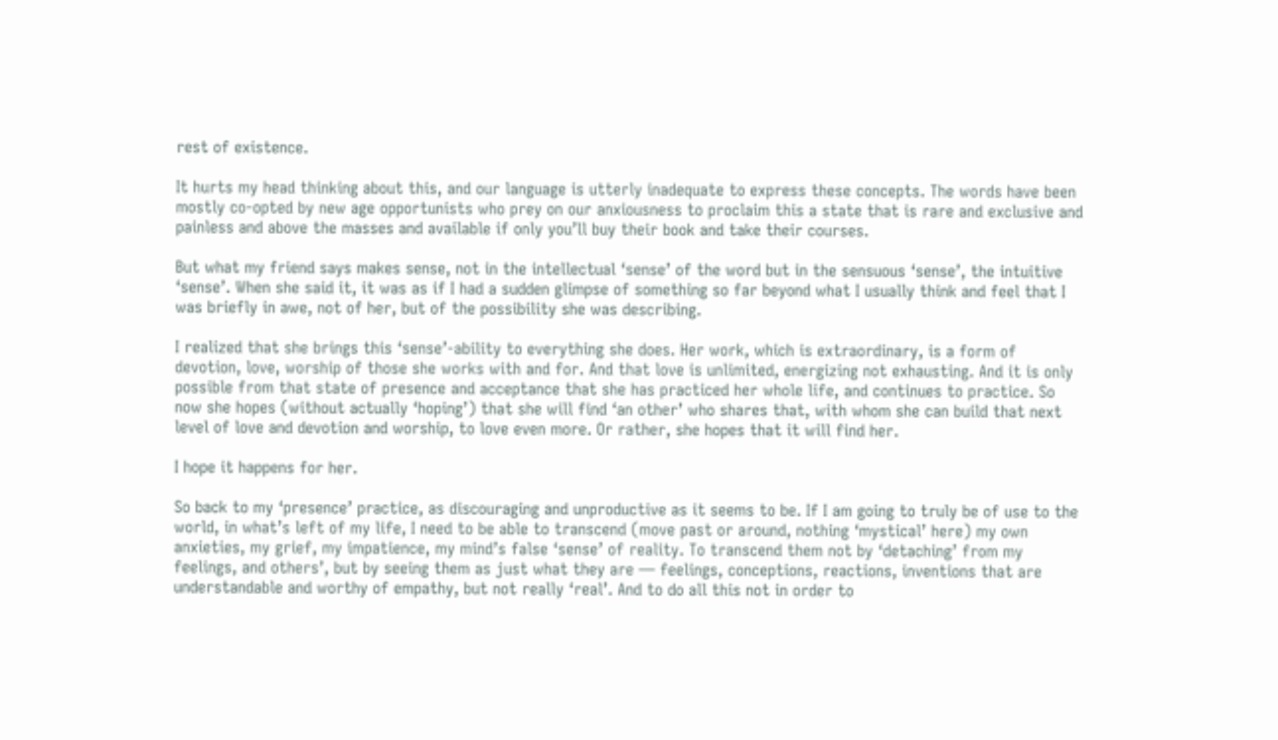rest of existence.

It hurts my head thinking about this, and our language is utterly inadequate to express these concepts. The words have been mostly co-opted by new age opportunists who prey on our anxiousness to proclaim this a state that is rare and exclusive and painless and above the masses and available if only you’ll buy their book and take their courses.

But what my friend says makes sense, not in the intellectual ‘sense’ of the word but in the sensuous ‘sense’, the intuitive ‘sense’. When she said it, it was as if I had a sudden glimpse of something so far beyond what I usually think and feel that I was briefly in awe, not of her, but of the possibility she was describing.

I realized that she brings this ‘sense’-ability to everything she does. Her work, which is extraordinary, is a form of devotion, love, worship of those she works with and for. And that love is unlimited, energizing not exhausting. And it is only possible from that state of presence and acceptance that she has practiced her whole life, and continues to practice. So now she hopes (without actually ‘hoping’) that she will find ‘an other’ who shares that, with whom she can build that next level of love and devotion and worship, to love even more. Or rather, she hopes that it will find her.

I hope it happens for her.

So back to my ‘presence’ practice, as discouraging and unproductive as it seems to be. If I am going to truly be of use to the world, in what’s left of my life, I need to be able to transcend (move past or around, nothing ‘mystical’ here) my own anxieties, my grief, my impatience, my mind’s false ‘sense’ of reality. To transcend them not by ‘detaching’ from my feelings, and others’, but by seeing them as just what they are — feelings, conceptions, reactions, inventions that are understandable and worthy of empathy, but not really ‘real’. And to do all this not in order to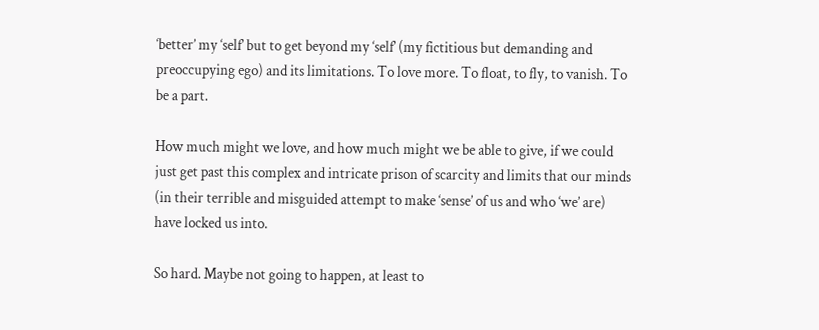‘better’ my ‘self’ but to get beyond my ‘self’ (my fictitious but demanding and preoccupying ego) and its limitations. To love more. To float, to fly, to vanish. To be a part.

How much might we love, and how much might we be able to give, if we could just get past this complex and intricate prison of scarcity and limits that our minds (in their terrible and misguided attempt to make ‘sense’ of us and who ‘we’ are) have locked us into.

So hard. Maybe not going to happen, at least to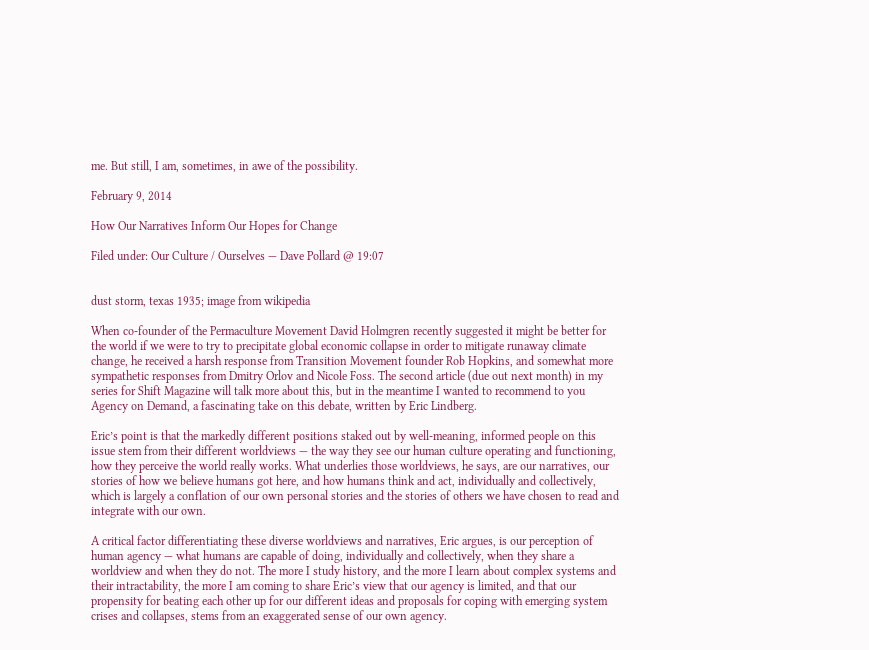me. But still, I am, sometimes, in awe of the possibility.

February 9, 2014

How Our Narratives Inform Our Hopes for Change

Filed under: Our Culture / Ourselves — Dave Pollard @ 19:07


dust storm, texas 1935; image from wikipedia

When co-founder of the Permaculture Movement David Holmgren recently suggested it might be better for the world if we were to try to precipitate global economic collapse in order to mitigate runaway climate change, he received a harsh response from Transition Movement founder Rob Hopkins, and somewhat more sympathetic responses from Dmitry Orlov and Nicole Foss. The second article (due out next month) in my series for Shift Magazine will talk more about this, but in the meantime I wanted to recommend to you Agency on Demand, a fascinating take on this debate, written by Eric Lindberg.

Eric’s point is that the markedly different positions staked out by well-meaning, informed people on this issue stem from their different worldviews — the way they see our human culture operating and functioning, how they perceive the world really works. What underlies those worldviews, he says, are our narratives, our stories of how we believe humans got here, and how humans think and act, individually and collectively, which is largely a conflation of our own personal stories and the stories of others we have chosen to read and integrate with our own.

A critical factor differentiating these diverse worldviews and narratives, Eric argues, is our perception of human agency — what humans are capable of doing, individually and collectively, when they share a worldview and when they do not. The more I study history, and the more I learn about complex systems and their intractability, the more I am coming to share Eric’s view that our agency is limited, and that our propensity for beating each other up for our different ideas and proposals for coping with emerging system crises and collapses, stems from an exaggerated sense of our own agency.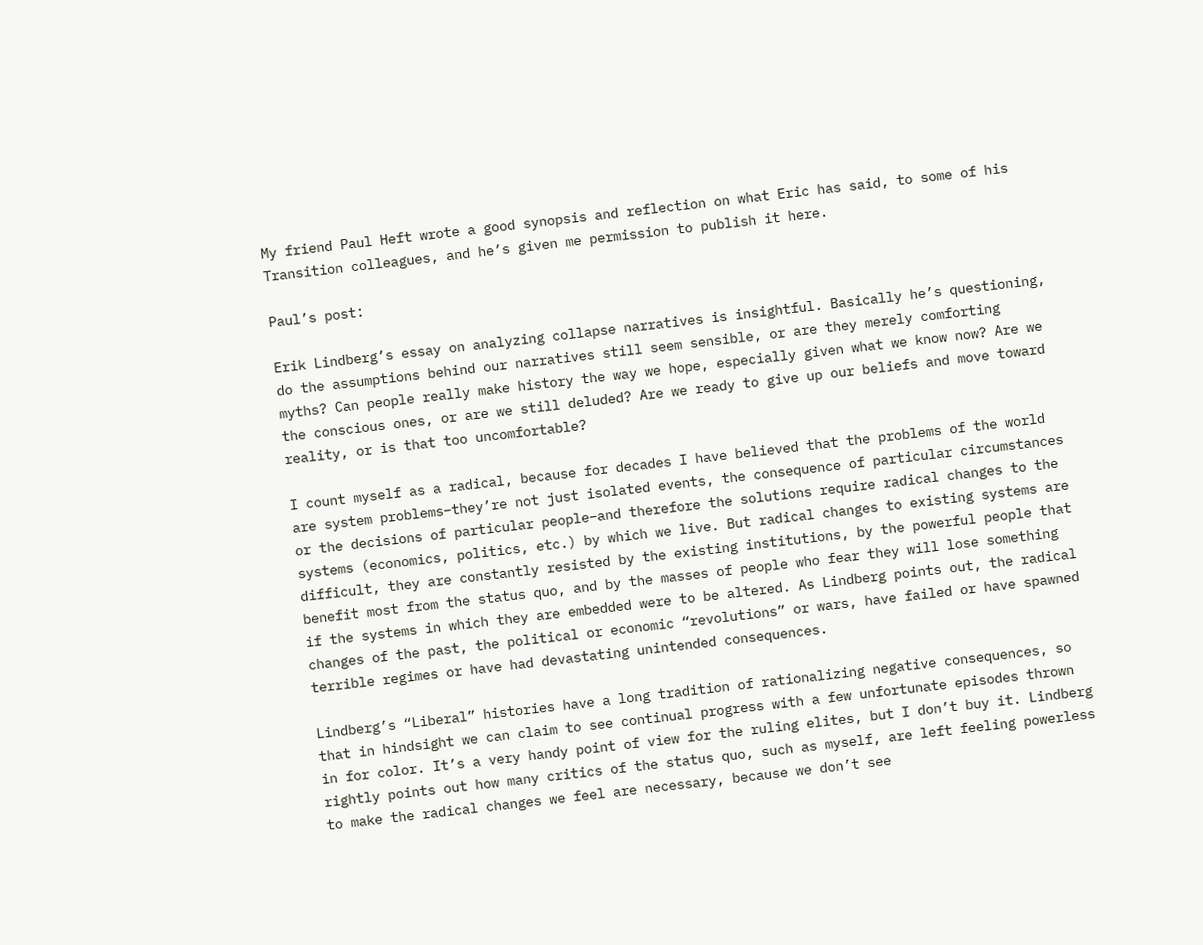My friend Paul Heft wrote a good synopsis and reflection on what Eric has said, to some of his Transition colleagues, and he’s given me permission to publish it here.

Paul’s post:

Erik Lindberg’s essay on analyzing collapse narratives is insightful. Basically he’s questioning, do the assumptions behind our narratives still seem sensible, or are they merely comforting myths? Can people really make history the way we hope, especially given what we know now? Are we the conscious ones, or are we still deluded? Are we ready to give up our beliefs and move toward reality, or is that too uncomfortable?

I count myself as a radical, because for decades I have believed that the problems of the world are system problems–they’re not just isolated events, the consequence of particular circumstances or the decisions of particular people–and therefore the solutions require radical changes to the systems (economics, politics, etc.) by which we live. But radical changes to existing systems are difficult, they are constantly resisted by the existing institutions, by the powerful people that benefit most from the status quo, and by the masses of people who fear they will lose something if the systems in which they are embedded were to be altered. As Lindberg points out, the radical changes of the past, the political or economic “revolutions” or wars, have failed or have spawned terrible regimes or have had devastating unintended consequences.

Lindberg’s “Liberal” histories have a long tradition of rationalizing negative consequences, so that in hindsight we can claim to see continual progress with a few unfortunate episodes thrown in for color. It’s a very handy point of view for the ruling elites, but I don’t buy it. Lindberg rightly points out how many critics of the status quo, such as myself, are left feeling powerless to make the radical changes we feel are necessary, because we don’t see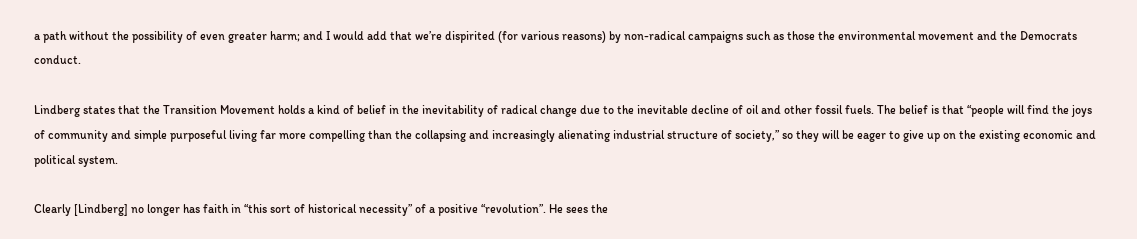a path without the possibility of even greater harm; and I would add that we’re dispirited (for various reasons) by non-radical campaigns such as those the environmental movement and the Democrats conduct.

Lindberg states that the Transition Movement holds a kind of belief in the inevitability of radical change due to the inevitable decline of oil and other fossil fuels. The belief is that “people will find the joys of community and simple purposeful living far more compelling than the collapsing and increasingly alienating industrial structure of society,” so they will be eager to give up on the existing economic and political system.

Clearly [Lindberg] no longer has faith in “this sort of historical necessity” of a positive “revolution”. He sees the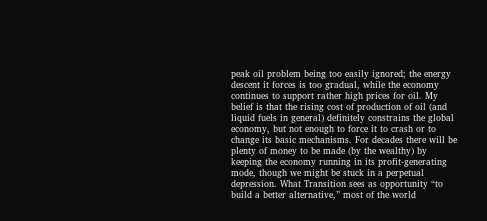peak oil problem being too easily ignored; the energy descent it forces is too gradual, while the economy continues to support rather high prices for oil. My belief is that the rising cost of production of oil (and liquid fuels in general) definitely constrains the global economy, but not enough to force it to crash or to change its basic mechanisms. For decades there will be plenty of money to be made (by the wealthy) by keeping the economy running in its profit-generating mode, though we might be stuck in a perpetual depression. What Transition sees as opportunity “to build a better alternative,” most of the world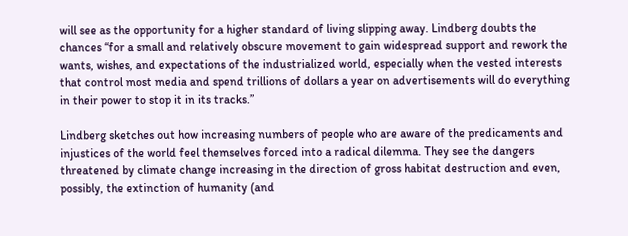will see as the opportunity for a higher standard of living slipping away. Lindberg doubts the chances “for a small and relatively obscure movement to gain widespread support and rework the wants, wishes, and expectations of the industrialized world, especially when the vested interests that control most media and spend trillions of dollars a year on advertisements will do everything in their power to stop it in its tracks.”

Lindberg sketches out how increasing numbers of people who are aware of the predicaments and injustices of the world feel themselves forced into a radical dilemma. They see the dangers threatened by climate change increasing in the direction of gross habitat destruction and even, possibly, the extinction of humanity (and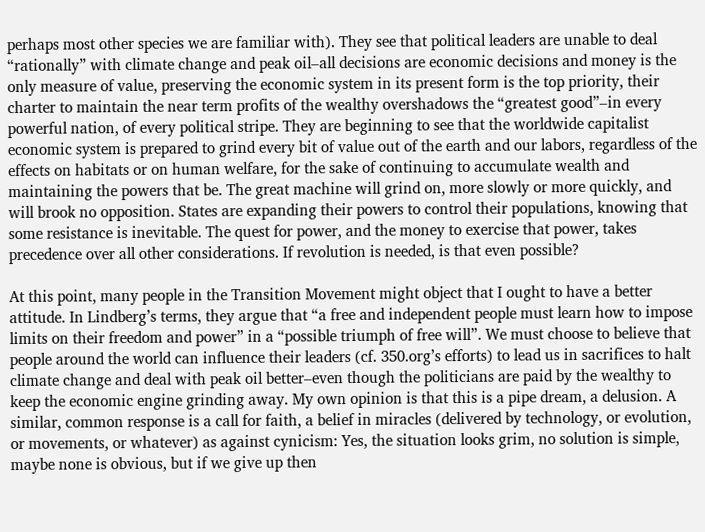perhaps most other species we are familiar with). They see that political leaders are unable to deal “rationally” with climate change and peak oil–all decisions are economic decisions and money is the only measure of value, preserving the economic system in its present form is the top priority, their charter to maintain the near term profits of the wealthy overshadows the “greatest good”–in every powerful nation, of every political stripe. They are beginning to see that the worldwide capitalist economic system is prepared to grind every bit of value out of the earth and our labors, regardless of the effects on habitats or on human welfare, for the sake of continuing to accumulate wealth and maintaining the powers that be. The great machine will grind on, more slowly or more quickly, and will brook no opposition. States are expanding their powers to control their populations, knowing that some resistance is inevitable. The quest for power, and the money to exercise that power, takes precedence over all other considerations. If revolution is needed, is that even possible?

At this point, many people in the Transition Movement might object that I ought to have a better attitude. In Lindberg’s terms, they argue that “a free and independent people must learn how to impose limits on their freedom and power” in a “possible triumph of free will”. We must choose to believe that people around the world can influence their leaders (cf. 350.org’s efforts) to lead us in sacrifices to halt climate change and deal with peak oil better–even though the politicians are paid by the wealthy to keep the economic engine grinding away. My own opinion is that this is a pipe dream, a delusion. A similar, common response is a call for faith, a belief in miracles (delivered by technology, or evolution, or movements, or whatever) as against cynicism: Yes, the situation looks grim, no solution is simple, maybe none is obvious, but if we give up then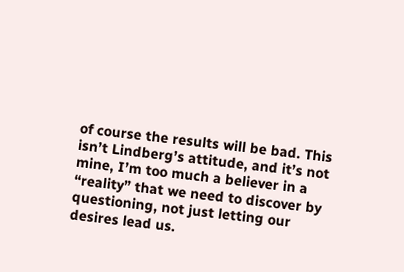of course the results will be bad. This isn’t Lindberg’s attitude, and it’s not mine, I’m too much a believer in a “reality” that we need to discover by questioning, not just letting our desires lead us.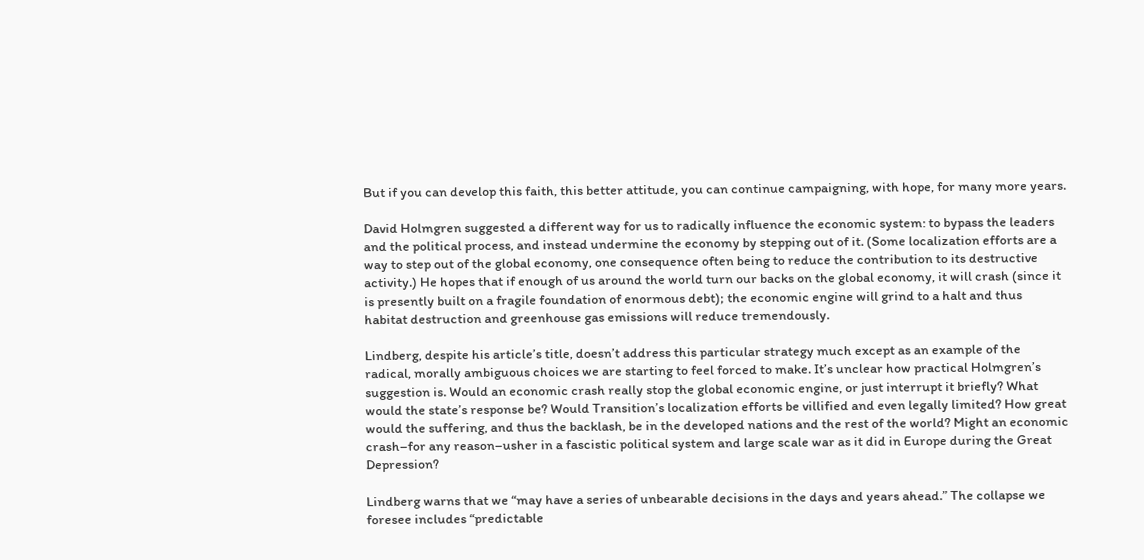But if you can develop this faith, this better attitude, you can continue campaigning, with hope, for many more years.

David Holmgren suggested a different way for us to radically influence the economic system: to bypass the leaders and the political process, and instead undermine the economy by stepping out of it. (Some localization efforts are a way to step out of the global economy, one consequence often being to reduce the contribution to its destructive activity.) He hopes that if enough of us around the world turn our backs on the global economy, it will crash (since it is presently built on a fragile foundation of enormous debt); the economic engine will grind to a halt and thus habitat destruction and greenhouse gas emissions will reduce tremendously.

Lindberg, despite his article’s title, doesn’t address this particular strategy much except as an example of the radical, morally ambiguous choices we are starting to feel forced to make. It’s unclear how practical Holmgren’s suggestion is. Would an economic crash really stop the global economic engine, or just interrupt it briefly? What would the state’s response be? Would Transition’s localization efforts be villified and even legally limited? How great would the suffering, and thus the backlash, be in the developed nations and the rest of the world? Might an economic crash–for any reason–usher in a fascistic political system and large scale war as it did in Europe during the Great Depression?

Lindberg warns that we “may have a series of unbearable decisions in the days and years ahead.” The collapse we foresee includes “predictable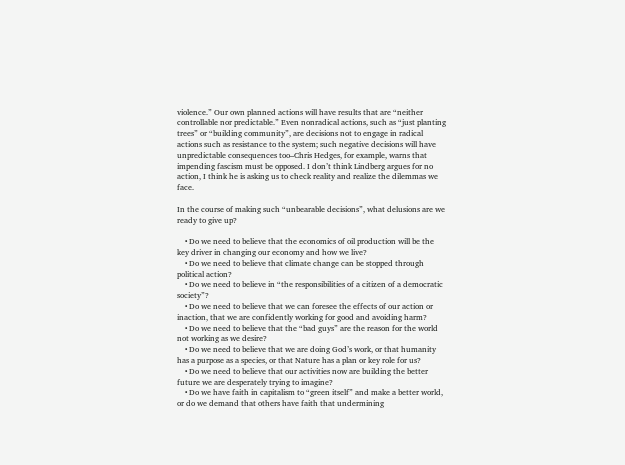violence.” Our own planned actions will have results that are “neither controllable nor predictable.” Even nonradical actions, such as “just planting trees” or “building community”, are decisions not to engage in radical actions such as resistance to the system; such negative decisions will have unpredictable consequences too–Chris Hedges, for example, warns that impending fascism must be opposed. I don’t think Lindberg argues for no action, I think he is asking us to check reality and realize the dilemmas we face.

In the course of making such “unbearable decisions”, what delusions are we ready to give up?

    • Do we need to believe that the economics of oil production will be the key driver in changing our economy and how we live?
    • Do we need to believe that climate change can be stopped through political action?
    • Do we need to believe in “the responsibilities of a citizen of a democratic society”?
    • Do we need to believe that we can foresee the effects of our action or inaction, that we are confidently working for good and avoiding harm?
    • Do we need to believe that the “bad guys” are the reason for the world not working as we desire?
    • Do we need to believe that we are doing God’s work, or that humanity has a purpose as a species, or that Nature has a plan or key role for us?
    • Do we need to believe that our activities now are building the better future we are desperately trying to imagine?
    • Do we have faith in capitalism to “green itself” and make a better world, or do we demand that others have faith that undermining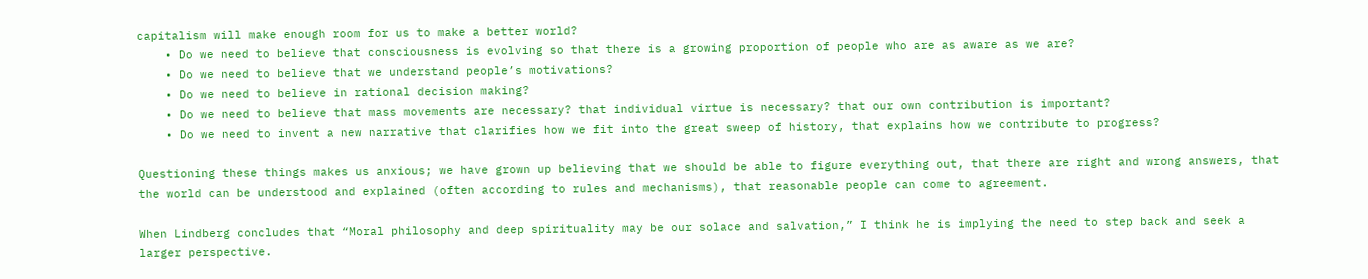capitalism will make enough room for us to make a better world?
    • Do we need to believe that consciousness is evolving so that there is a growing proportion of people who are as aware as we are?
    • Do we need to believe that we understand people’s motivations?
    • Do we need to believe in rational decision making?
    • Do we need to believe that mass movements are necessary? that individual virtue is necessary? that our own contribution is important?
    • Do we need to invent a new narrative that clarifies how we fit into the great sweep of history, that explains how we contribute to progress?

Questioning these things makes us anxious; we have grown up believing that we should be able to figure everything out, that there are right and wrong answers, that the world can be understood and explained (often according to rules and mechanisms), that reasonable people can come to agreement.

When Lindberg concludes that “Moral philosophy and deep spirituality may be our solace and salvation,” I think he is implying the need to step back and seek a larger perspective.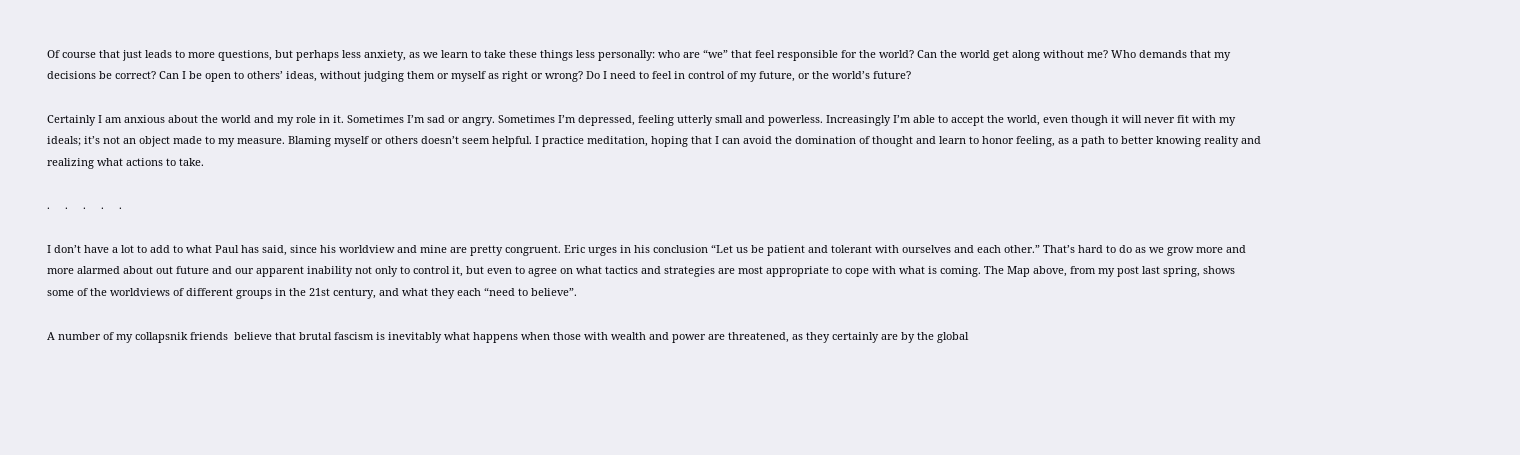Of course that just leads to more questions, but perhaps less anxiety, as we learn to take these things less personally: who are “we” that feel responsible for the world? Can the world get along without me? Who demands that my decisions be correct? Can I be open to others’ ideas, without judging them or myself as right or wrong? Do I need to feel in control of my future, or the world’s future?

Certainly I am anxious about the world and my role in it. Sometimes I’m sad or angry. Sometimes I’m depressed, feeling utterly small and powerless. Increasingly I’m able to accept the world, even though it will never fit with my ideals; it’s not an object made to my measure. Blaming myself or others doesn’t seem helpful. I practice meditation, hoping that I can avoid the domination of thought and learn to honor feeling, as a path to better knowing reality and realizing what actions to take.

.     .     .     .     .

I don’t have a lot to add to what Paul has said, since his worldview and mine are pretty congruent. Eric urges in his conclusion “Let us be patient and tolerant with ourselves and each other.” That’s hard to do as we grow more and more alarmed about out future and our apparent inability not only to control it, but even to agree on what tactics and strategies are most appropriate to cope with what is coming. The Map above, from my post last spring, shows some of the worldviews of different groups in the 21st century, and what they each “need to believe”.

A number of my collapsnik friends  believe that brutal fascism is inevitably what happens when those with wealth and power are threatened, as they certainly are by the global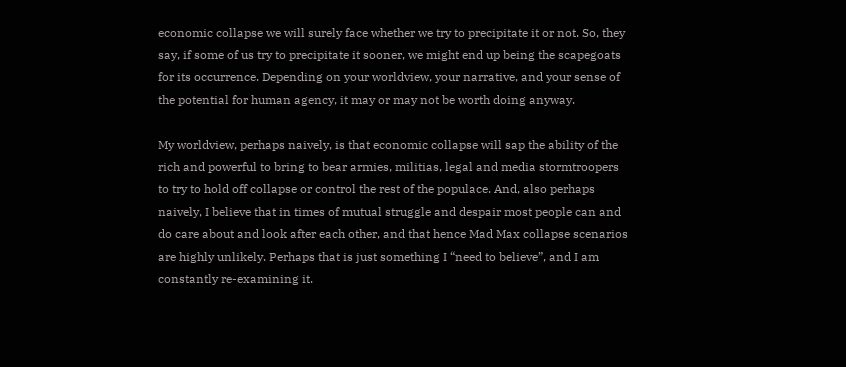economic collapse we will surely face whether we try to precipitate it or not. So, they say, if some of us try to precipitate it sooner, we might end up being the scapegoats for its occurrence. Depending on your worldview, your narrative, and your sense of the potential for human agency, it may or may not be worth doing anyway.

My worldview, perhaps naively, is that economic collapse will sap the ability of the rich and powerful to bring to bear armies, militias, legal and media stormtroopers to try to hold off collapse or control the rest of the populace. And, also perhaps naively, I believe that in times of mutual struggle and despair most people can and do care about and look after each other, and that hence Mad Max collapse scenarios are highly unlikely. Perhaps that is just something I “need to believe”, and I am constantly re-examining it.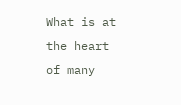What is at the heart of many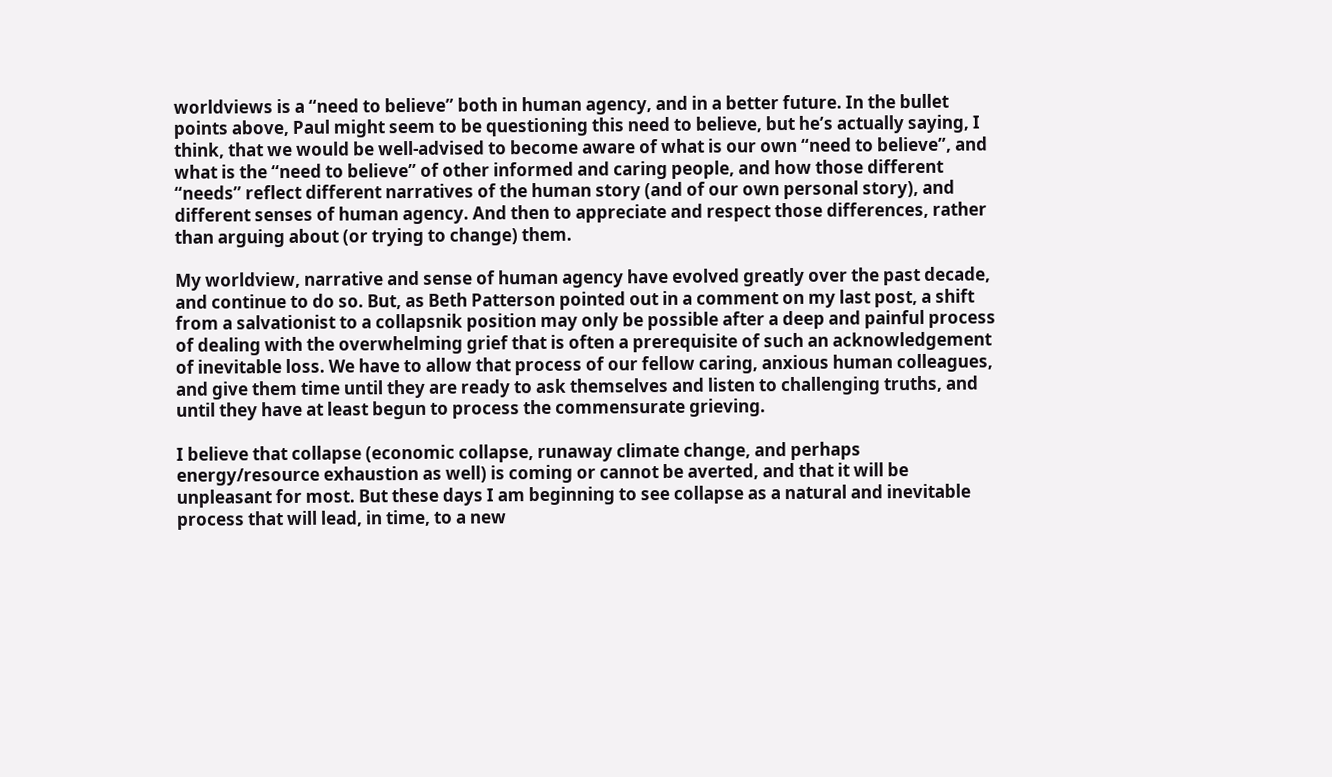worldviews is a “need to believe” both in human agency, and in a better future. In the bullet points above, Paul might seem to be questioning this need to believe, but he’s actually saying, I think, that we would be well-advised to become aware of what is our own “need to believe”, and what is the “need to believe” of other informed and caring people, and how those different “needs” reflect different narratives of the human story (and of our own personal story), and different senses of human agency. And then to appreciate and respect those differences, rather than arguing about (or trying to change) them.

My worldview, narrative and sense of human agency have evolved greatly over the past decade, and continue to do so. But, as Beth Patterson pointed out in a comment on my last post, a shift from a salvationist to a collapsnik position may only be possible after a deep and painful process of dealing with the overwhelming grief that is often a prerequisite of such an acknowledgement of inevitable loss. We have to allow that process of our fellow caring, anxious human colleagues, and give them time until they are ready to ask themselves and listen to challenging truths, and until they have at least begun to process the commensurate grieving.

I believe that collapse (economic collapse, runaway climate change, and perhaps energy/resource exhaustion as well) is coming or cannot be averted, and that it will be unpleasant for most. But these days I am beginning to see collapse as a natural and inevitable process that will lead, in time, to a new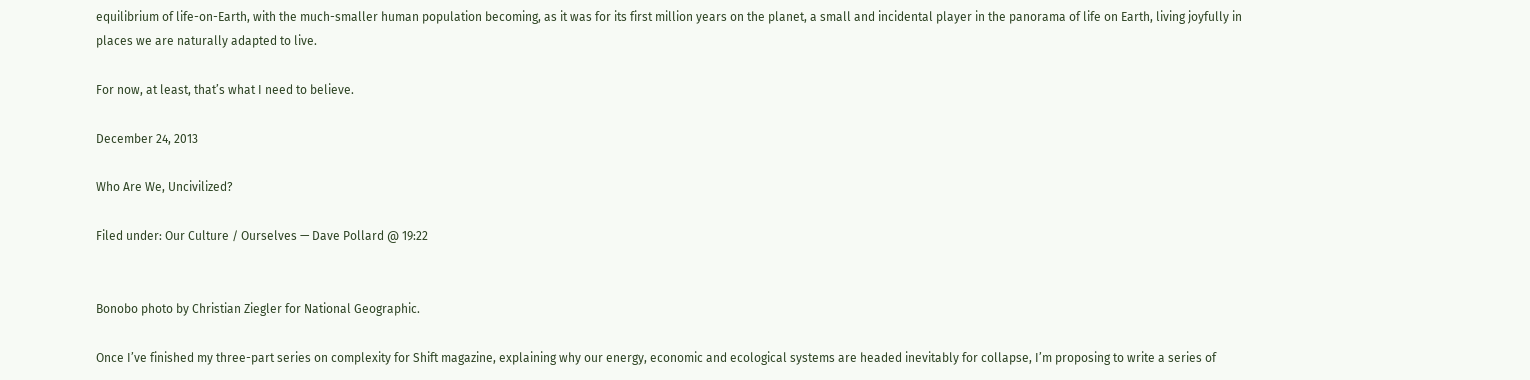equilibrium of life-on-Earth, with the much-smaller human population becoming, as it was for its first million years on the planet, a small and incidental player in the panorama of life on Earth, living joyfully in places we are naturally adapted to live.

For now, at least, that’s what I need to believe.

December 24, 2013

Who Are We, Uncivilized?

Filed under: Our Culture / Ourselves — Dave Pollard @ 19:22


Bonobo photo by Christian Ziegler for National Geographic.

Once I’ve finished my three-part series on complexity for Shift magazine, explaining why our energy, economic and ecological systems are headed inevitably for collapse, I’m proposing to write a series of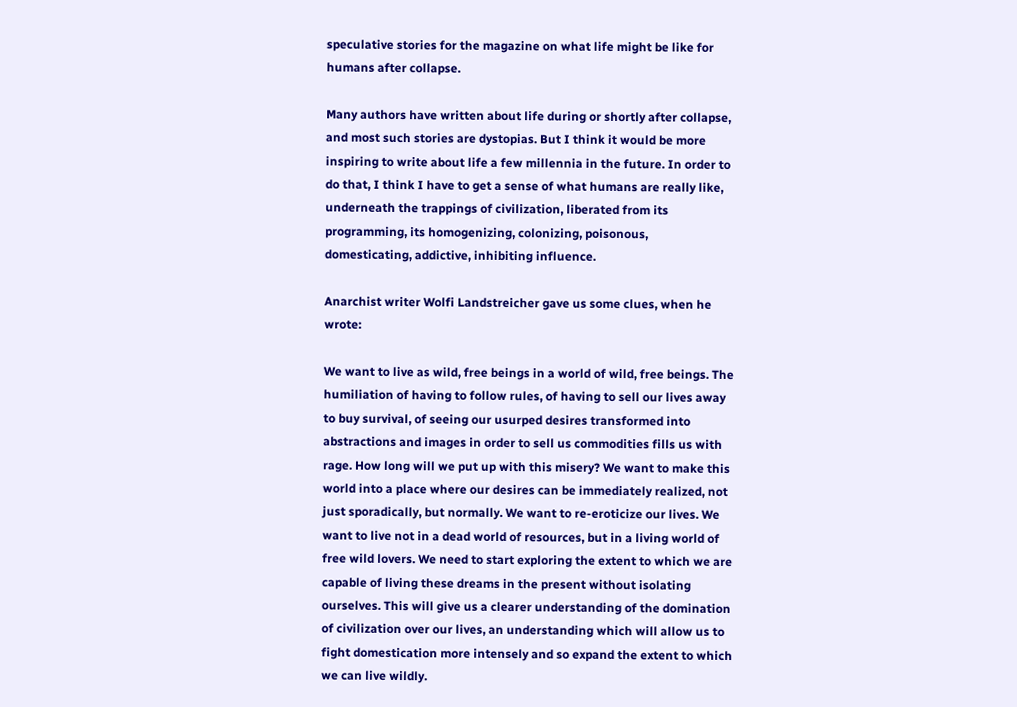speculative stories for the magazine on what life might be like for humans after collapse.

Many authors have written about life during or shortly after collapse, and most such stories are dystopias. But I think it would be more inspiring to write about life a few millennia in the future. In order to do that, I think I have to get a sense of what humans are really like, underneath the trappings of civilization, liberated from its programming, its homogenizing, colonizing, poisonous, domesticating, addictive, inhibiting influence.

Anarchist writer Wolfi Landstreicher gave us some clues, when he wrote:

We want to live as wild, free beings in a world of wild, free beings. The humiliation of having to follow rules, of having to sell our lives away to buy survival, of seeing our usurped desires transformed into abstractions and images in order to sell us commodities fills us with rage. How long will we put up with this misery? We want to make this world into a place where our desires can be immediately realized, not just sporadically, but normally. We want to re-eroticize our lives. We want to live not in a dead world of resources, but in a living world of free wild lovers. We need to start exploring the extent to which we are capable of living these dreams in the present without isolating ourselves. This will give us a clearer understanding of the domination of civilization over our lives, an understanding which will allow us to fight domestication more intensely and so expand the extent to which we can live wildly.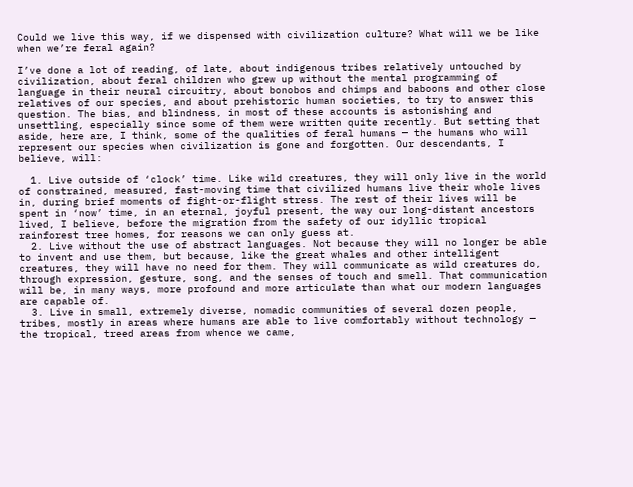Could we live this way, if we dispensed with civilization culture? What will we be like when we’re feral again?

I’ve done a lot of reading, of late, about indigenous tribes relatively untouched by civilization, about feral children who grew up without the mental programming of language in their neural circuitry, about bonobos and chimps and baboons and other close relatives of our species, and about prehistoric human societies, to try to answer this question. The bias, and blindness, in most of these accounts is astonishing and unsettling, especially since some of them were written quite recently. But setting that aside, here are, I think, some of the qualities of feral humans — the humans who will represent our species when civilization is gone and forgotten. Our descendants, I believe, will:

  1. Live outside of ‘clock’ time. Like wild creatures, they will only live in the world of constrained, measured, fast-moving time that civilized humans live their whole lives in, during brief moments of fight-or-flight stress. The rest of their lives will be spent in ‘now’ time, in an eternal, joyful present, the way our long-distant ancestors lived, I believe, before the migration from the safety of our idyllic tropical rainforest tree homes, for reasons we can only guess at.
  2. Live without the use of abstract languages. Not because they will no longer be able to invent and use them, but because, like the great whales and other intelligent creatures, they will have no need for them. They will communicate as wild creatures do, through expression, gesture, song, and the senses of touch and smell. That communication will be, in many ways, more profound and more articulate than what our modern languages are capable of.
  3. Live in small, extremely diverse, nomadic communities of several dozen people, tribes, mostly in areas where humans are able to live comfortably without technology — the tropical, treed areas from whence we came,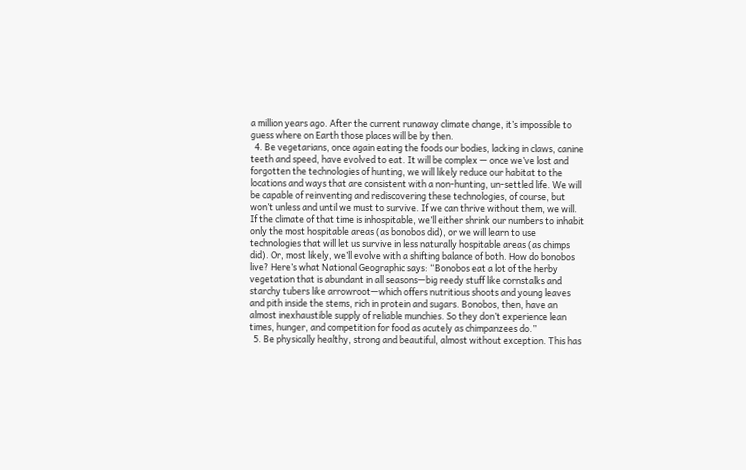a million years ago. After the current runaway climate change, it’s impossible to guess where on Earth those places will be by then.
  4. Be vegetarians, once again eating the foods our bodies, lacking in claws, canine teeth and speed, have evolved to eat. It will be complex — once we’ve lost and forgotten the technologies of hunting, we will likely reduce our habitat to the locations and ways that are consistent with a non-hunting, un-settled life. We will be capable of reinventing and rediscovering these technologies, of course, but won’t unless and until we must to survive. If we can thrive without them, we will. If the climate of that time is inhospitable, we’ll either shrink our numbers to inhabit only the most hospitable areas (as bonobos did), or we will learn to use technologies that will let us survive in less naturally hospitable areas (as chimps did). Or, most likely, we’ll evolve with a shifting balance of both. How do bonobos live? Here’s what National Geographic says: “Bonobos eat a lot of the herby vegetation that is abundant in all seasons—big reedy stuff like cornstalks and starchy tubers like arrowroot—which offers nutritious shoots and young leaves and pith inside the stems, rich in protein and sugars. Bonobos, then, have an almost inexhaustible supply of reliable munchies. So they don’t experience lean times, hunger, and competition for food as acutely as chimpanzees do.”
  5. Be physically healthy, strong and beautiful, almost without exception. This has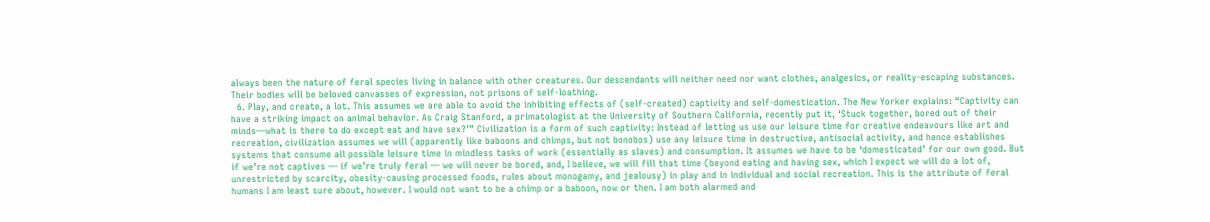always been the nature of feral species living in balance with other creatures. Our descendants will neither need nor want clothes, analgesics, or reality-escaping substances. Their bodies will be beloved canvasses of expression, not prisons of self-loathing.
  6. Play, and create, a lot. This assumes we are able to avoid the inhibiting effects of (self-created) captivity and self-domestication. The New Yorker explains: “Captivity can have a striking impact on animal behavior. As Craig Stanford, a primatologist at the University of Southern California, recently put it, ‘Stuck together, bored out of their minds—what is there to do except eat and have sex?’” Civilization is a form of such captivity: Instead of letting us use our leisure time for creative endeavours like art and recreation, civilization assumes we will (apparently like baboons and chimps, but not bonobos) use any leisure time in destructive, antisocial activity, and hence establishes systems that consume all possible leisure time in mindless tasks of work (essentially as slaves) and consumption. It assumes we have to be ‘domesticated’ for our own good. But if we’re not captives — if we’re truly feral — we will never be bored, and, I believe, we will fill that time (beyond eating and having sex, which I expect we will do a lot of, unrestricted by scarcity, obesity-causing processed foods, rules about monogamy, and jealousy) in play and in individual and social recreation. This is the attribute of feral humans I am least sure about, however. I would not want to be a chimp or a baboon, now or then. I am both alarmed and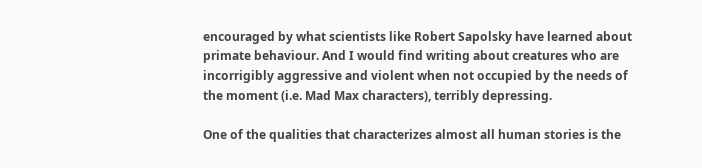encouraged by what scientists like Robert Sapolsky have learned about primate behaviour. And I would find writing about creatures who are incorrigibly aggressive and violent when not occupied by the needs of the moment (i.e. Mad Max characters), terribly depressing.

One of the qualities that characterizes almost all human stories is the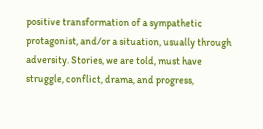positive transformation of a sympathetic protagonist, and/or a situation, usually through adversity. Stories, we are told, must have struggle, conflict, drama, and progress,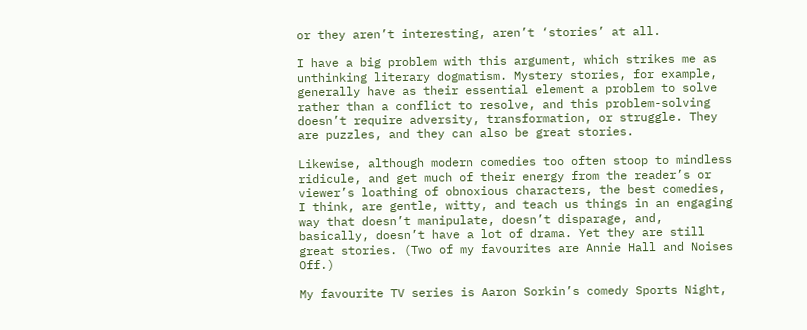or they aren’t interesting, aren’t ‘stories’ at all.

I have a big problem with this argument, which strikes me as unthinking literary dogmatism. Mystery stories, for example, generally have as their essential element a problem to solve rather than a conflict to resolve, and this problem-solving doesn’t require adversity, transformation, or struggle. They are puzzles, and they can also be great stories.

Likewise, although modern comedies too often stoop to mindless ridicule, and get much of their energy from the reader’s or viewer’s loathing of obnoxious characters, the best comedies, I think, are gentle, witty, and teach us things in an engaging way that doesn’t manipulate, doesn’t disparage, and, basically, doesn’t have a lot of drama. Yet they are still great stories. (Two of my favourites are Annie Hall and Noises Off.)

My favourite TV series is Aaron Sorkin’s comedy Sports Night,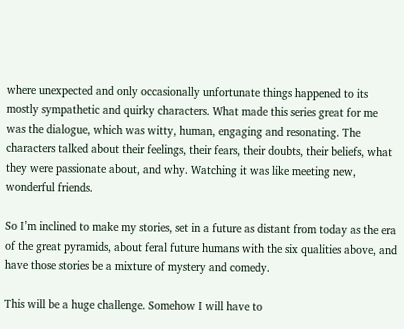where unexpected and only occasionally unfortunate things happened to its mostly sympathetic and quirky characters. What made this series great for me was the dialogue, which was witty, human, engaging and resonating. The characters talked about their feelings, their fears, their doubts, their beliefs, what they were passionate about, and why. Watching it was like meeting new, wonderful friends.

So I’m inclined to make my stories, set in a future as distant from today as the era of the great pyramids, about feral future humans with the six qualities above, and have those stories be a mixture of mystery and comedy.

This will be a huge challenge. Somehow I will have to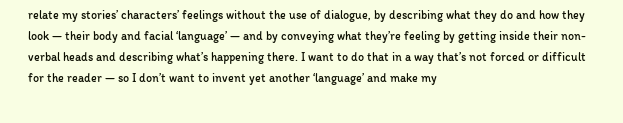relate my stories’ characters’ feelings without the use of dialogue, by describing what they do and how they look — their body and facial ‘language’ — and by conveying what they’re feeling by getting inside their non-verbal heads and describing what’s happening there. I want to do that in a way that’s not forced or difficult for the reader — so I don’t want to invent yet another ‘language’ and make my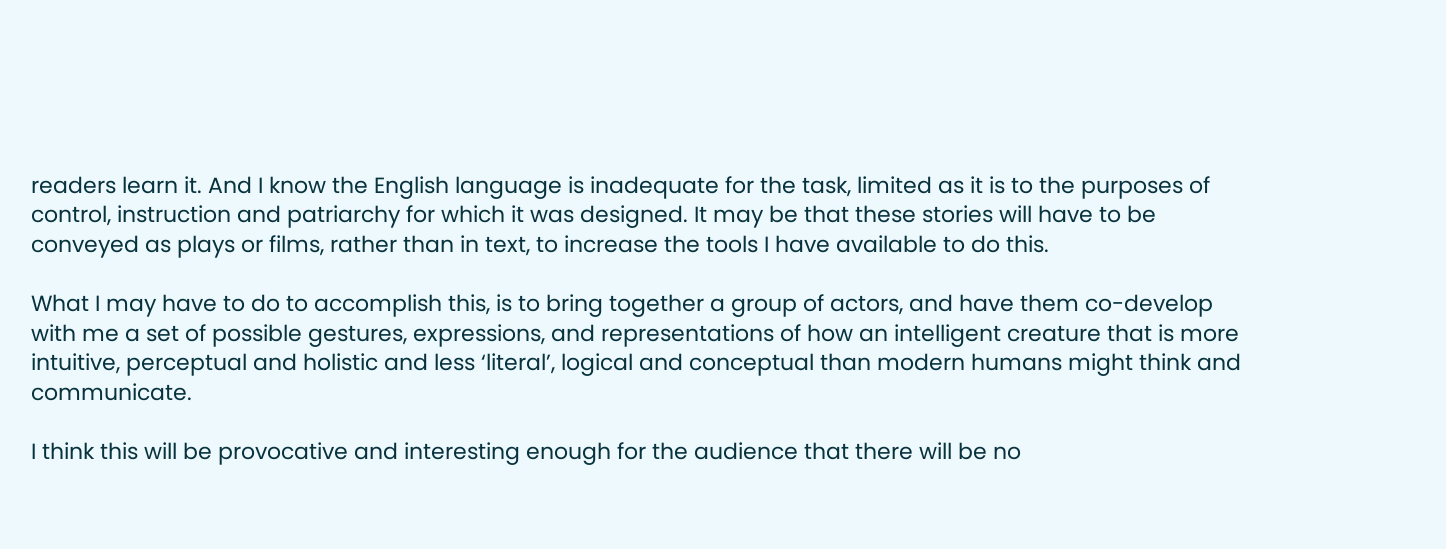readers learn it. And I know the English language is inadequate for the task, limited as it is to the purposes of control, instruction and patriarchy for which it was designed. It may be that these stories will have to be conveyed as plays or films, rather than in text, to increase the tools I have available to do this.

What I may have to do to accomplish this, is to bring together a group of actors, and have them co-develop with me a set of possible gestures, expressions, and representations of how an intelligent creature that is more intuitive, perceptual and holistic and less ‘literal’, logical and conceptual than modern humans might think and communicate.

I think this will be provocative and interesting enough for the audience that there will be no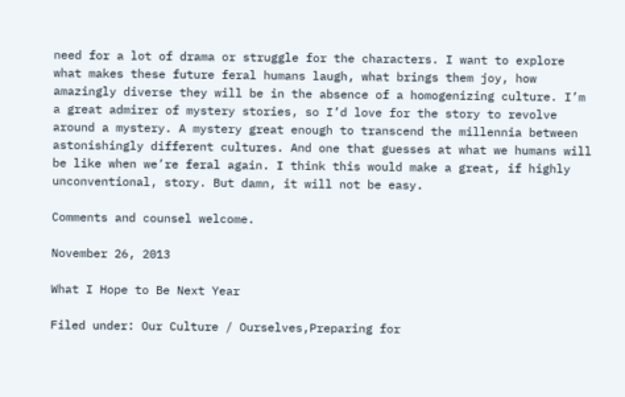need for a lot of drama or struggle for the characters. I want to explore what makes these future feral humans laugh, what brings them joy, how amazingly diverse they will be in the absence of a homogenizing culture. I’m a great admirer of mystery stories, so I’d love for the story to revolve around a mystery. A mystery great enough to transcend the millennia between astonishingly different cultures. And one that guesses at what we humans will be like when we’re feral again. I think this would make a great, if highly unconventional, story. But damn, it will not be easy.

Comments and counsel welcome.

November 26, 2013

What I Hope to Be Next Year

Filed under: Our Culture / Ourselves,Preparing for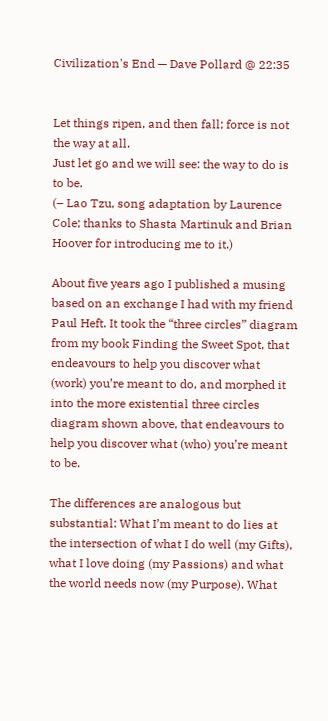Civilization's End — Dave Pollard @ 22:35


Let things ripen, and then fall; force is not the way at all.
Just let go and we will see: the way to do is to be.
(– Lao Tzu, song adaptation by Laurence Cole; thanks to Shasta Martinuk and Brian Hoover for introducing me to it.)

About five years ago I published a musing based on an exchange I had with my friend Paul Heft. It took the “three circles” diagram from my book Finding the Sweet Spot, that endeavours to help you discover what (work) you’re meant to do, and morphed it into the more existential three circles diagram shown above, that endeavours to help you discover what (who) you’re meant to be.

The differences are analogous but substantial: What I’m meant to do lies at the intersection of what I do well (my Gifts), what I love doing (my Passions) and what the world needs now (my Purpose). What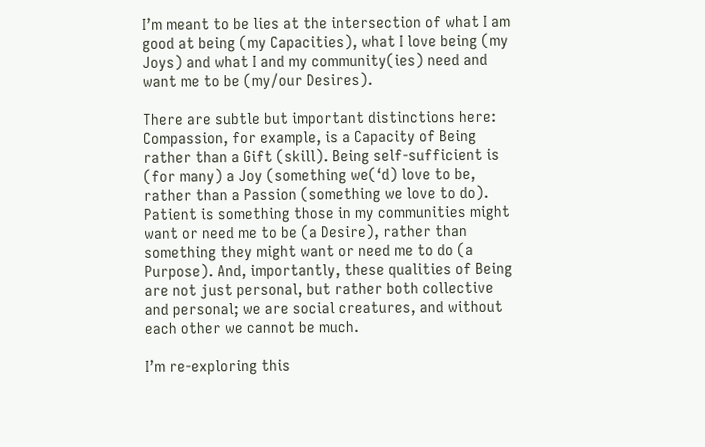I’m meant to be lies at the intersection of what I am good at being (my Capacities), what I love being (my Joys) and what I and my community(ies) need and want me to be (my/our Desires).

There are subtle but important distinctions here: Compassion, for example, is a Capacity of Being rather than a Gift (skill). Being self-sufficient is (for many) a Joy (something we(‘d) love to be, rather than a Passion (something we love to do). Patient is something those in my communities might want or need me to be (a Desire), rather than something they might want or need me to do (a Purpose). And, importantly, these qualities of Being are not just personal, but rather both collective and personal; we are social creatures, and without each other we cannot be much.

I’m re-exploring this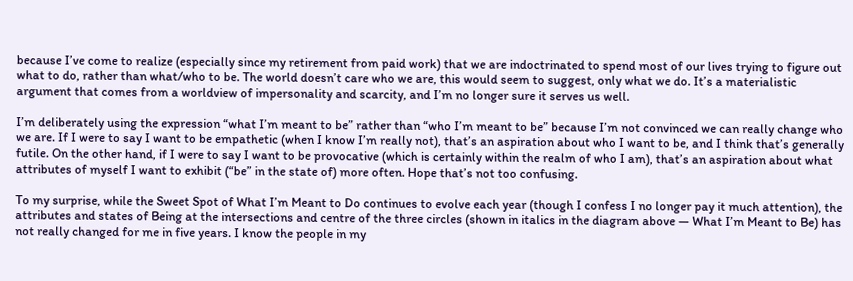because I’ve come to realize (especially since my retirement from paid work) that we are indoctrinated to spend most of our lives trying to figure out what to do, rather than what/who to be. The world doesn’t care who we are, this would seem to suggest, only what we do. It’s a materialistic argument that comes from a worldview of impersonality and scarcity, and I’m no longer sure it serves us well.

I’m deliberately using the expression “what I’m meant to be” rather than “who I’m meant to be” because I’m not convinced we can really change who we are. If I were to say I want to be empathetic (when I know I’m really not), that’s an aspiration about who I want to be, and I think that’s generally futile. On the other hand, if I were to say I want to be provocative (which is certainly within the realm of who I am), that’s an aspiration about what attributes of myself I want to exhibit (“be” in the state of) more often. Hope that’s not too confusing.

To my surprise, while the Sweet Spot of What I’m Meant to Do continues to evolve each year (though I confess I no longer pay it much attention), the attributes and states of Being at the intersections and centre of the three circles (shown in italics in the diagram above — What I’m Meant to Be) has not really changed for me in five years. I know the people in my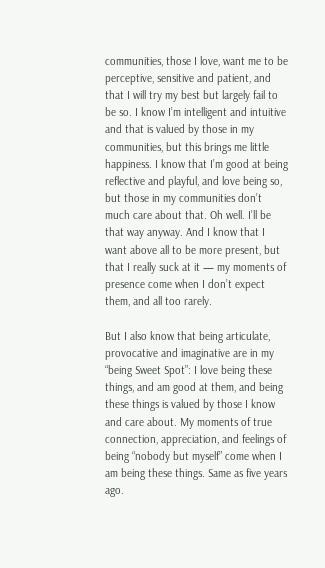communities, those I love, want me to be perceptive, sensitive and patient, and that I will try my best but largely fail to be so. I know I’m intelligent and intuitive and that is valued by those in my communities, but this brings me little happiness. I know that I’m good at being reflective and playful, and love being so, but those in my communities don’t much care about that. Oh well. I’ll be that way anyway. And I know that I want above all to be more present, but that I really suck at it — my moments of presence come when I don’t expect them, and all too rarely.

But I also know that being articulate, provocative and imaginative are in my “being Sweet Spot”: I love being these things, and am good at them, and being these things is valued by those I know and care about. My moments of true connection, appreciation, and feelings of being “nobody but myself” come when I am being these things. Same as five years ago.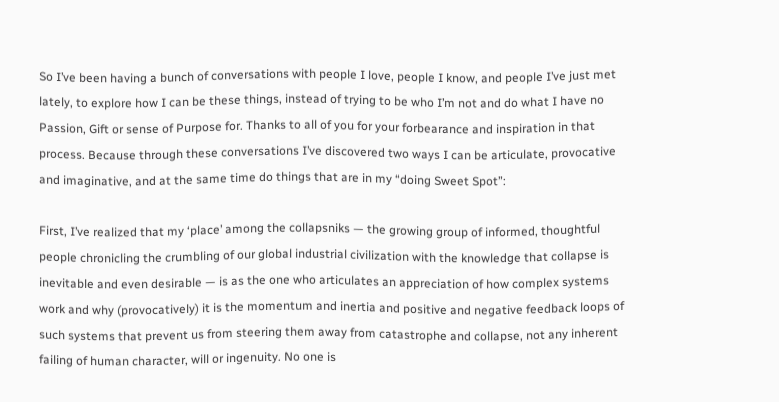So I’ve been having a bunch of conversations with people I love, people I know, and people I’ve just met lately, to explore how I can be these things, instead of trying to be who I’m not and do what I have no Passion, Gift or sense of Purpose for. Thanks to all of you for your forbearance and inspiration in that process. Because through these conversations I’ve discovered two ways I can be articulate, provocative and imaginative, and at the same time do things that are in my “doing Sweet Spot”:

First, I’ve realized that my ‘place’ among the collapsniks — the growing group of informed, thoughtful people chronicling the crumbling of our global industrial civilization with the knowledge that collapse is inevitable and even desirable — is as the one who articulates an appreciation of how complex systems work and why (provocatively) it is the momentum and inertia and positive and negative feedback loops of such systems that prevent us from steering them away from catastrophe and collapse, not any inherent failing of human character, will or ingenuity. No one is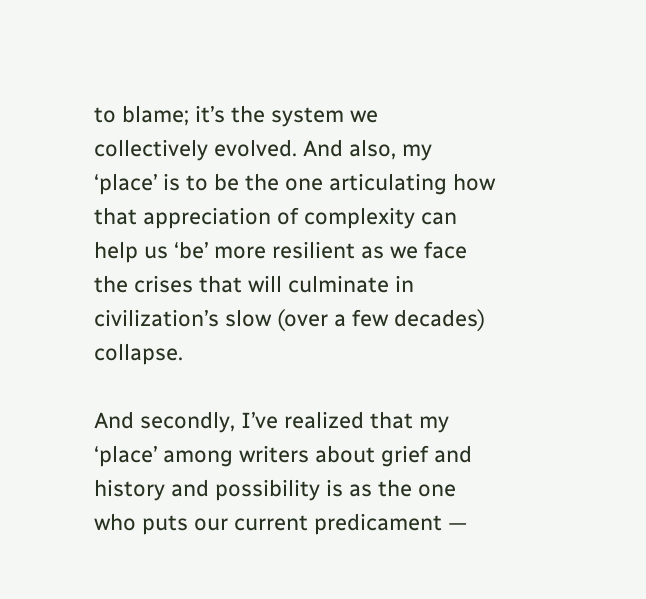to blame; it’s the system we collectively evolved. And also, my ‘place’ is to be the one articulating how that appreciation of complexity can help us ‘be’ more resilient as we face the crises that will culminate in civilization’s slow (over a few decades) collapse.

And secondly, I’ve realized that my ‘place’ among writers about grief and history and possibility is as the one who puts our current predicament —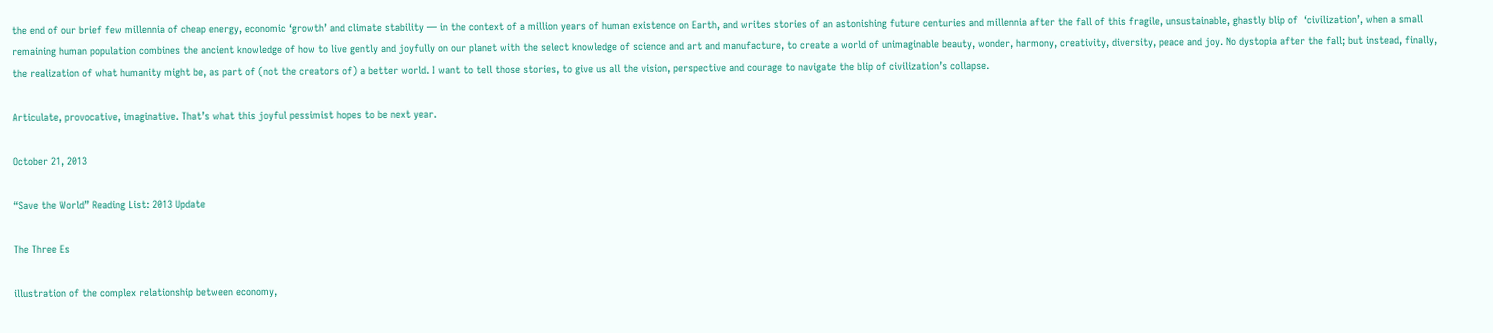the end of our brief few millennia of cheap energy, economic ‘growth’ and climate stability — in the context of a million years of human existence on Earth, and writes stories of an astonishing future centuries and millennia after the fall of this fragile, unsustainable, ghastly blip of  ‘civilization’, when a small remaining human population combines the ancient knowledge of how to live gently and joyfully on our planet with the select knowledge of science and art and manufacture, to create a world of unimaginable beauty, wonder, harmony, creativity, diversity, peace and joy. No dystopia after the fall; but instead, finally, the realization of what humanity might be, as part of (not the creators of) a better world. I want to tell those stories, to give us all the vision, perspective and courage to navigate the blip of civilization’s collapse.

Articulate, provocative, imaginative. That’s what this joyful pessimist hopes to be next year.

October 21, 2013

“Save the World” Reading List: 2013 Update

The Three Es

illustration of the complex relationship between economy,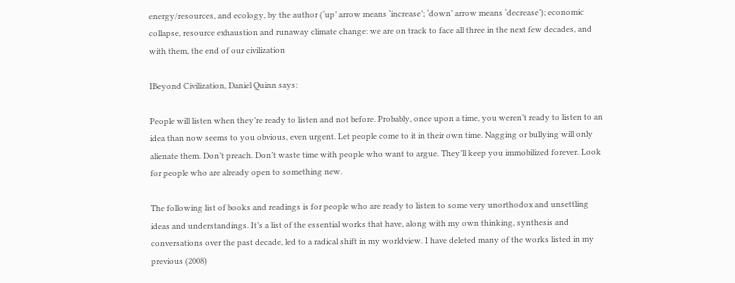energy/resources, and ecology, by the author (‘up’ arrow means ‘increase’; ‘down’ arrow means ‘decrease’); economic collapse, resource exhaustion and runaway climate change: we are on track to face all three in the next few decades, and with them, the end of our civilization

IBeyond Civilization, Daniel Quinn says:

People will listen when they’re ready to listen and not before. Probably, once upon a time, you weren’t ready to listen to an idea than now seems to you obvious, even urgent. Let people come to it in their own time. Nagging or bullying will only alienate them. Don’t preach. Don’t waste time with people who want to argue. They’ll keep you immobilized forever. Look for people who are already open to something new.

The following list of books and readings is for people who are ready to listen to some very unorthodox and unsettling ideas and understandings. It’s a list of the essential works that have, along with my own thinking, synthesis and conversations over the past decade, led to a radical shift in my worldview. I have deleted many of the works listed in my previous (2008)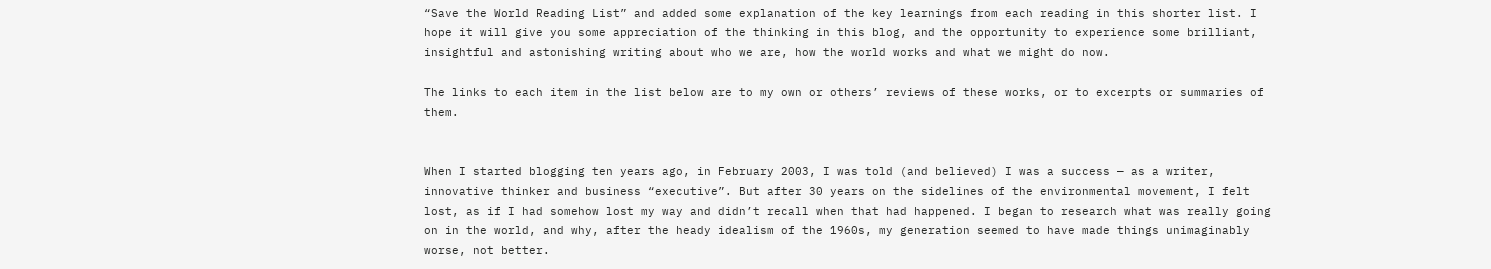“Save the World Reading List” and added some explanation of the key learnings from each reading in this shorter list. I hope it will give you some appreciation of the thinking in this blog, and the opportunity to experience some brilliant, insightful and astonishing writing about who we are, how the world works and what we might do now.

The links to each item in the list below are to my own or others’ reviews of these works, or to excerpts or summaries of them.


When I started blogging ten years ago, in February 2003, I was told (and believed) I was a success — as a writer, innovative thinker and business “executive”. But after 30 years on the sidelines of the environmental movement, I felt lost, as if I had somehow lost my way and didn’t recall when that had happened. I began to research what was really going on in the world, and why, after the heady idealism of the 1960s, my generation seemed to have made things unimaginably worse, not better.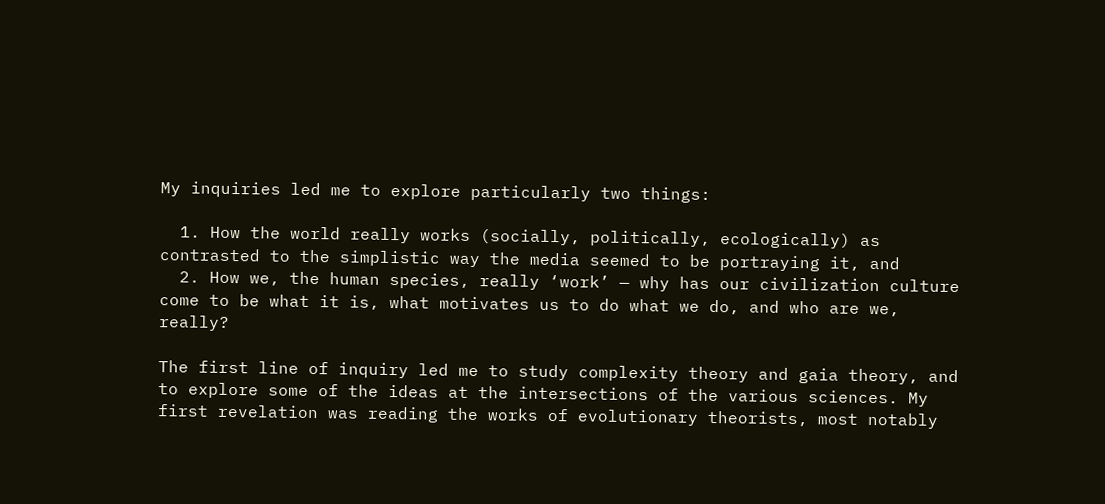My inquiries led me to explore particularly two things:

  1. How the world really works (socially, politically, ecologically) as contrasted to the simplistic way the media seemed to be portraying it, and
  2. How we, the human species, really ‘work’ — why has our civilization culture come to be what it is, what motivates us to do what we do, and who are we, really?

The first line of inquiry led me to study complexity theory and gaia theory, and to explore some of the ideas at the intersections of the various sciences. My first revelation was reading the works of evolutionary theorists, most notably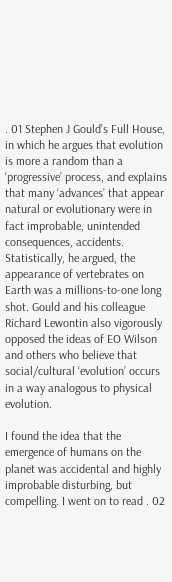. 01 Stephen J Gould’s Full House, in which he argues that evolution is more a random than a ‘progressive’ process, and explains that many ‘advances’ that appear natural or evolutionary were in fact improbable, unintended consequences, accidents. Statistically, he argued, the appearance of vertebrates on Earth was a millions-to-one long shot. Gould and his colleague Richard Lewontin also vigorously opposed the ideas of EO Wilson and others who believe that social/cultural ‘evolution’ occurs in a way analogous to physical evolution.

I found the idea that the emergence of humans on the planet was accidental and highly improbable disturbing, but compelling. I went on to read . 02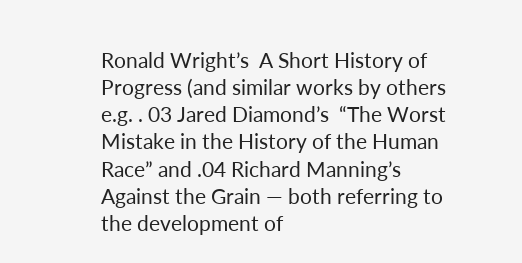Ronald Wright’s  A Short History of Progress (and similar works by others e.g. . 03 Jared Diamond’s  “The Worst Mistake in the History of the Human Race” and .04 Richard Manning’s Against the Grain — both referring to the development of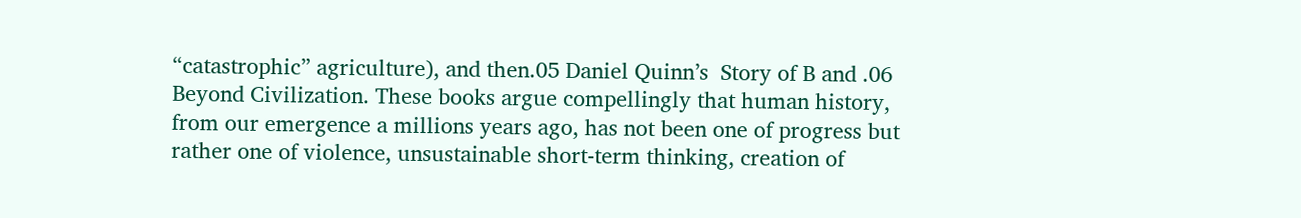“catastrophic” agriculture), and then.05 Daniel Quinn’s  Story of B and .06  Beyond Civilization. These books argue compellingly that human history, from our emergence a millions years ago, has not been one of progress but rather one of violence, unsustainable short-term thinking, creation of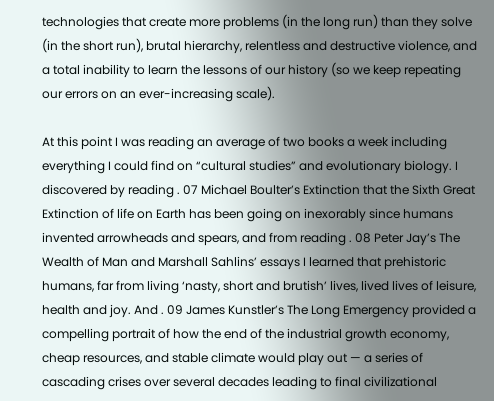technologies that create more problems (in the long run) than they solve (in the short run), brutal hierarchy, relentless and destructive violence, and a total inability to learn the lessons of our history (so we keep repeating our errors on an ever-increasing scale).

At this point I was reading an average of two books a week including everything I could find on “cultural studies” and evolutionary biology. I discovered by reading . 07 Michael Boulter’s Extinction that the Sixth Great Extinction of life on Earth has been going on inexorably since humans invented arrowheads and spears, and from reading . 08 Peter Jay’s The Wealth of Man and Marshall Sahlins’ essays I learned that prehistoric humans, far from living ‘nasty, short and brutish’ lives, lived lives of leisure, health and joy. And . 09 James Kunstler’s The Long Emergency provided a compelling portrait of how the end of the industrial growth economy, cheap resources, and stable climate would play out — a series of cascading crises over several decades leading to final civilizational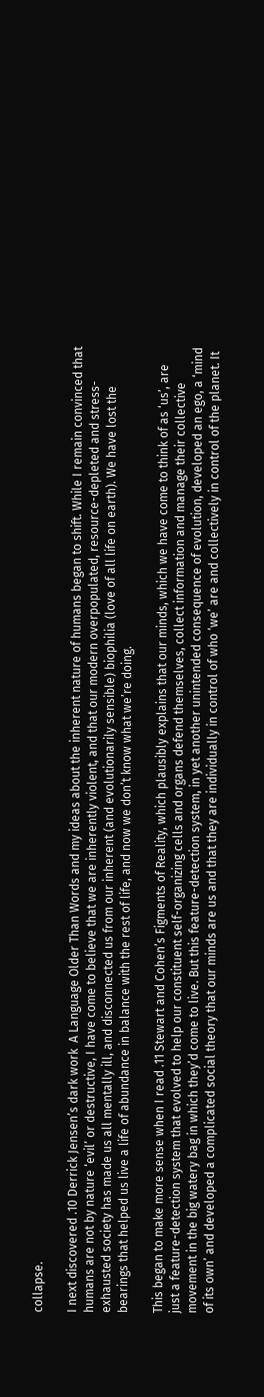collapse.

I next discovered .10 Derrick Jensen’s dark work  A Language Older Than Words and my ideas about the inherent nature of humans began to shift. While I remain convinced that humans are not by nature ‘evil’ or destructive, I have come to believe that we are inherently violent, and that our modern overpopulated, resource-depleted and stress-exhausted society has made us all mentally ill, and disconnected us from our inherent (and evolutionarily sensible) biophilia (love of all life on earth). We have lost the bearings that helped us live a life of abundance in balance with the rest of life, and now we don’t know what we’re doing.

This began to make more sense when I read .11 Stewart and Cohen’s Figments of Reality, which plausibly explains that our minds, which we have come to think of as ‘us’, are just a feature-detection system that evolved to help our constituent self-organizing cells and organs defend themselves, collect information and manage their collective movement in the big watery bag in which they’d come to live. But this feature-detection system, in yet another unintended consequence of evolution, developed an ego, a ‘mind of its own’ and developed a complicated social theory that our minds are us and that they are individually in control of who ‘we’ are and collectively in control of the planet. It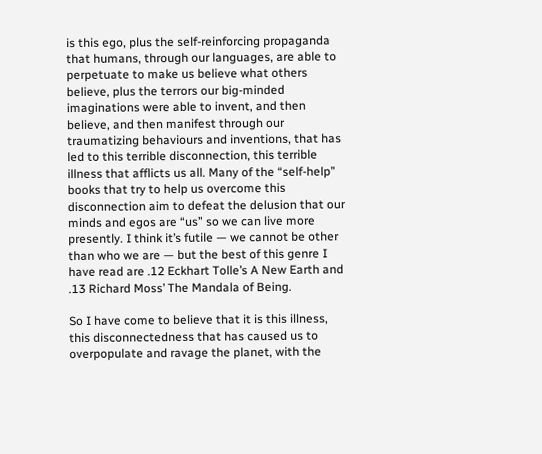is this ego, plus the self-reinforcing propaganda that humans, through our languages, are able to perpetuate to make us believe what others believe, plus the terrors our big-minded imaginations were able to invent, and then believe, and then manifest through our traumatizing behaviours and inventions, that has led to this terrible disconnection, this terrible illness that afflicts us all. Many of the “self-help” books that try to help us overcome this disconnection aim to defeat the delusion that our minds and egos are “us” so we can live more presently. I think it’s futile — we cannot be other than who we are — but the best of this genre I have read are .12 Eckhart Tolle’s A New Earth and .13 Richard Moss’ The Mandala of Being.

So I have come to believe that it is this illness, this disconnectedness that has caused us to overpopulate and ravage the planet, with the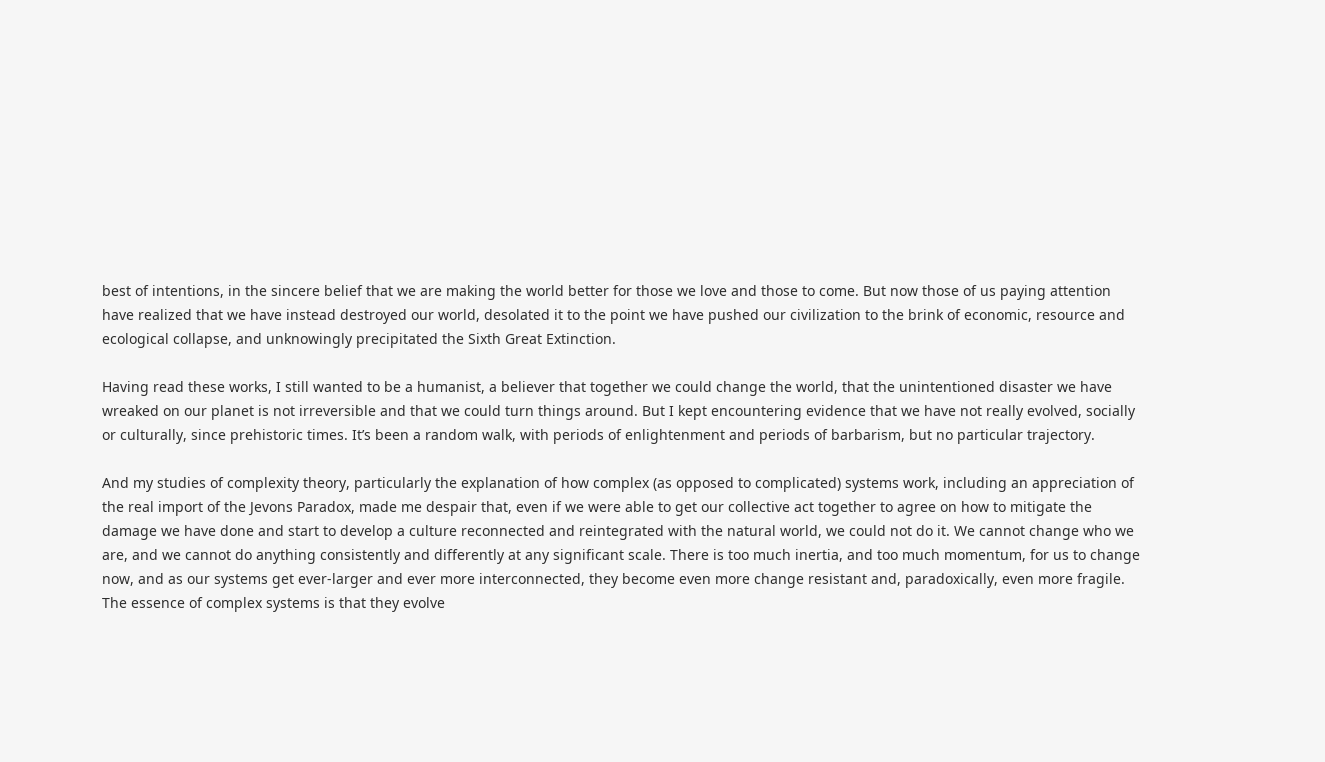best of intentions, in the sincere belief that we are making the world better for those we love and those to come. But now those of us paying attention have realized that we have instead destroyed our world, desolated it to the point we have pushed our civilization to the brink of economic, resource and ecological collapse, and unknowingly precipitated the Sixth Great Extinction.

Having read these works, I still wanted to be a humanist, a believer that together we could change the world, that the unintentioned disaster we have wreaked on our planet is not irreversible and that we could turn things around. But I kept encountering evidence that we have not really evolved, socially or culturally, since prehistoric times. It’s been a random walk, with periods of enlightenment and periods of barbarism, but no particular trajectory.

And my studies of complexity theory, particularly the explanation of how complex (as opposed to complicated) systems work, including an appreciation of the real import of the Jevons Paradox, made me despair that, even if we were able to get our collective act together to agree on how to mitigate the damage we have done and start to develop a culture reconnected and reintegrated with the natural world, we could not do it. We cannot change who we are, and we cannot do anything consistently and differently at any significant scale. There is too much inertia, and too much momentum, for us to change now, and as our systems get ever-larger and ever more interconnected, they become even more change resistant and, paradoxically, even more fragile. The essence of complex systems is that they evolve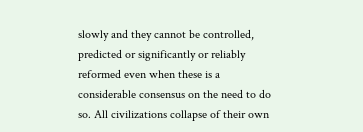slowly and they cannot be controlled, predicted or significantly or reliably reformed even when these is a considerable consensus on the need to do so. All civilizations collapse of their own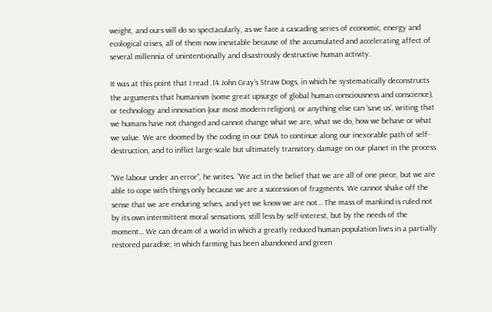weight, and ours will do so spectacularly, as we face a cascading series of economic, energy and ecological crises, all of them now inevitable because of the accumulated and accelerating affect of several millennia of unintentionally and disastrously destructive human activity.

It was at this point that I read .14 John Gray’s Straw Dogs, in which he systematically deconstructs the arguments that humanism (some great upsurge of global human consciousness and conscience), or technology and innovation (our most modern religion), or anything else can ‘save us’, writing that we humans have not changed and cannot change what we are, what we do, how we behave or what we value. We are doomed by the coding in our DNA to continue along our inexorable path of self-destruction, and to inflict large-scale but ultimately transitory damage on our planet in the process.

“We labour under an error”, he writes. “We act in the belief that we are all of one piece, but we are able to cope with things only because we are a succession of fragments. We cannot shake off the sense that we are enduring selves, and yet we know we are not… The mass of mankind is ruled not by its own intermittent moral sensations, still less by self-interest, but by the needs of the moment… We can dream of a world in which a greatly reduced human population lives in a partially restored paradise; in which farming has been abandoned and green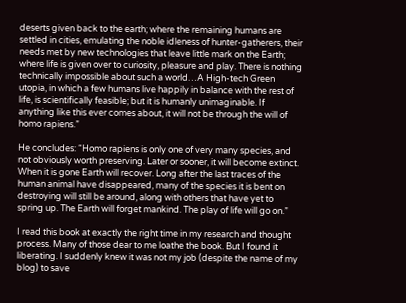deserts given back to the earth; where the remaining humans are settled in cities, emulating the noble idleness of hunter-gatherers, their needs met by new technologies that leave little mark on the Earth; where life is given over to curiosity, pleasure and play. There is nothing technically impossible about such a world…A High-tech Green utopia, in which a few humans live happily in balance with the rest of life, is scientifically feasible; but it is humanly unimaginable. If anything like this ever comes about, it will not be through the will of homo rapiens.”

He concludes: “Homo rapiens is only one of very many species, and not obviously worth preserving. Later or sooner, it will become extinct. When it is gone Earth will recover. Long after the last traces of the human animal have disappeared, many of the species it is bent on destroying will still be around, along with others that have yet to spring up. The Earth will forget mankind. The play of life will go on.”

I read this book at exactly the right time in my research and thought process. Many of those dear to me loathe the book. But I found it liberating. I suddenly knew it was not my job (despite the name of my blog) to save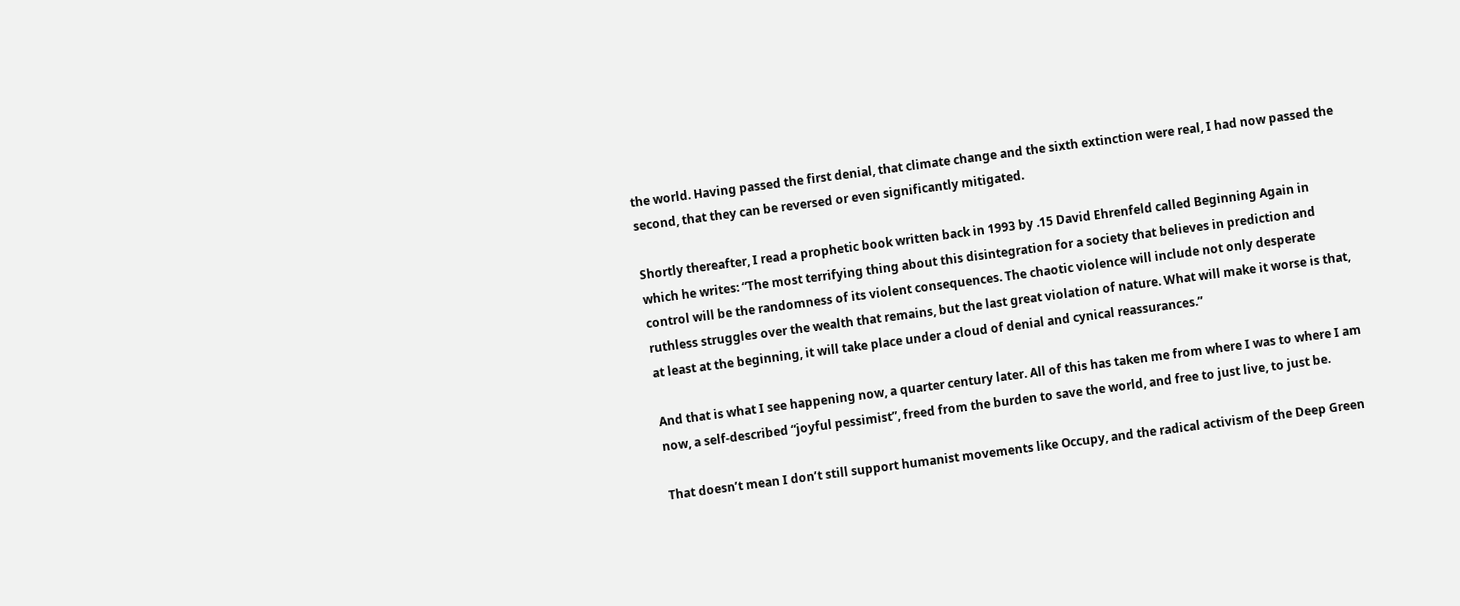the world. Having passed the first denial, that climate change and the sixth extinction were real, I had now passed the second, that they can be reversed or even significantly mitigated.

Shortly thereafter, I read a prophetic book written back in 1993 by .15 David Ehrenfeld called Beginning Again in which he writes: “The most terrifying thing about this disintegration for a society that believes in prediction and control will be the randomness of its violent consequences. The chaotic violence will include not only desperate ruthless struggles over the wealth that remains, but the last great violation of nature. What will make it worse is that, at least at the beginning, it will take place under a cloud of denial and cynical reassurances.”

And that is what I see happening now, a quarter century later. All of this has taken me from where I was to where I am now, a self-described “joyful pessimist”, freed from the burden to save the world, and free to just live, to just be.

That doesn’t mean I don’t still support humanist movements like Occupy, and the radical activism of the Deep Green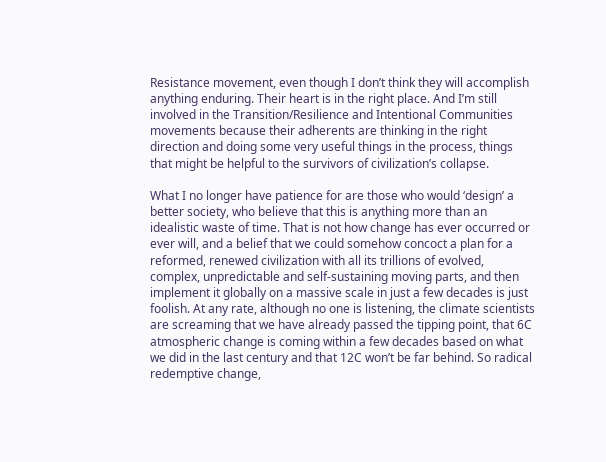Resistance movement, even though I don’t think they will accomplish anything enduring. Their heart is in the right place. And I’m still involved in the Transition/Resilience and Intentional Communities movements because their adherents are thinking in the right direction and doing some very useful things in the process, things that might be helpful to the survivors of civilization’s collapse.

What I no longer have patience for are those who would ‘design’ a better society, who believe that this is anything more than an idealistic waste of time. That is not how change has ever occurred or ever will, and a belief that we could somehow concoct a plan for a reformed, renewed civilization with all its trillions of evolved, complex, unpredictable and self-sustaining moving parts, and then implement it globally on a massive scale in just a few decades is just foolish. At any rate, although no one is listening, the climate scientists are screaming that we have already passed the tipping point, that 6C atmospheric change is coming within a few decades based on what we did in the last century and that 12C won’t be far behind. So radical redemptive change,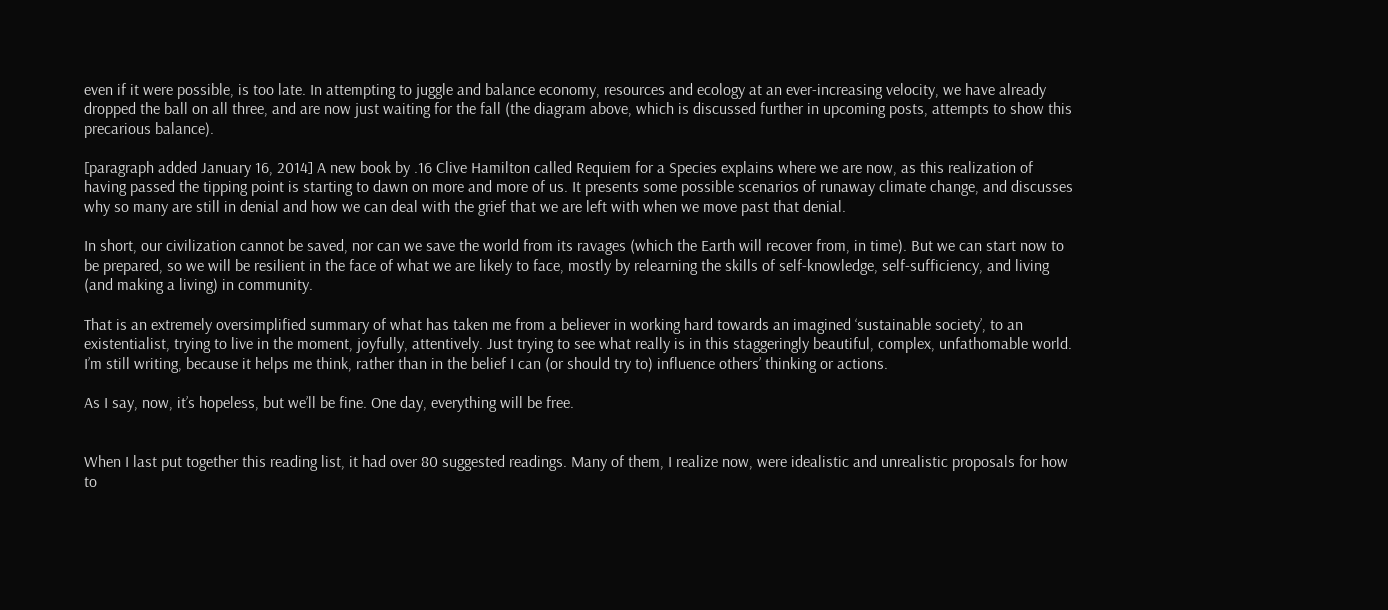even if it were possible, is too late. In attempting to juggle and balance economy, resources and ecology at an ever-increasing velocity, we have already dropped the ball on all three, and are now just waiting for the fall (the diagram above, which is discussed further in upcoming posts, attempts to show this precarious balance).

[paragraph added January 16, 2014] A new book by .16 Clive Hamilton called Requiem for a Species explains where we are now, as this realization of having passed the tipping point is starting to dawn on more and more of us. It presents some possible scenarios of runaway climate change, and discusses why so many are still in denial and how we can deal with the grief that we are left with when we move past that denial.

In short, our civilization cannot be saved, nor can we save the world from its ravages (which the Earth will recover from, in time). But we can start now to be prepared, so we will be resilient in the face of what we are likely to face, mostly by relearning the skills of self-knowledge, self-sufficiency, and living (and making a living) in community.

That is an extremely oversimplified summary of what has taken me from a believer in working hard towards an imagined ‘sustainable society’, to an existentialist, trying to live in the moment, joyfully, attentively. Just trying to see what really is in this staggeringly beautiful, complex, unfathomable world. I’m still writing, because it helps me think, rather than in the belief I can (or should try to) influence others’ thinking or actions.

As I say, now, it’s hopeless, but we’ll be fine. One day, everything will be free.


When I last put together this reading list, it had over 80 suggested readings. Many of them, I realize now, were idealistic and unrealistic proposals for how to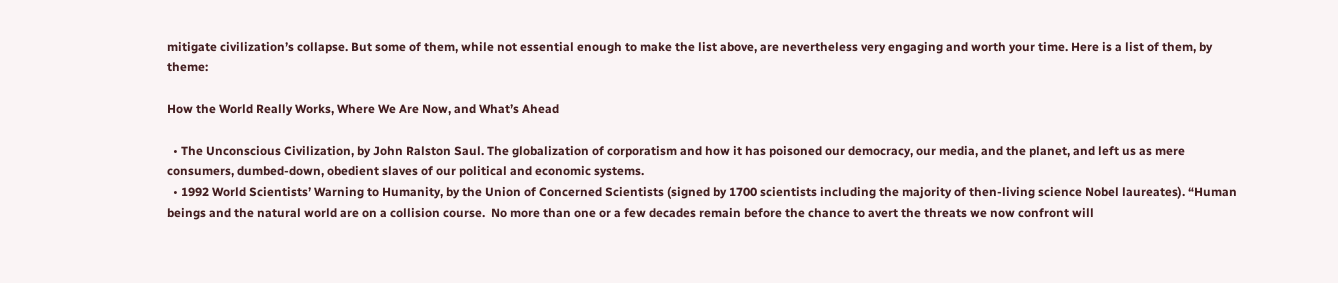mitigate civilization’s collapse. But some of them, while not essential enough to make the list above, are nevertheless very engaging and worth your time. Here is a list of them, by theme:

How the World Really Works, Where We Are Now, and What’s Ahead

  • The Unconscious Civilization, by John Ralston Saul. The globalization of corporatism and how it has poisoned our democracy, our media, and the planet, and left us as mere consumers, dumbed-down, obedient slaves of our political and economic systems.
  • 1992 World Scientists’ Warning to Humanity, by the Union of Concerned Scientists (signed by 1700 scientists including the majority of then-living science Nobel laureates). “Human beings and the natural world are on a collision course.  No more than one or a few decades remain before the chance to avert the threats we now confront will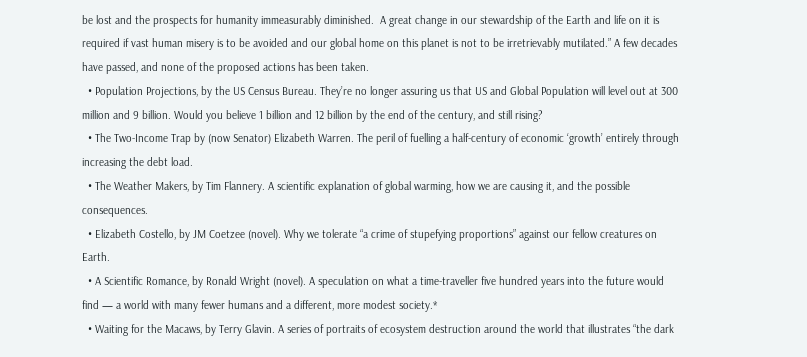be lost and the prospects for humanity immeasurably diminished.  A great change in our stewardship of the Earth and life on it is required if vast human misery is to be avoided and our global home on this planet is not to be irretrievably mutilated.” A few decades have passed, and none of the proposed actions has been taken.
  • Population Projections, by the US Census Bureau. They’re no longer assuring us that US and Global Population will level out at 300 million and 9 billion. Would you believe 1 billion and 12 billion by the end of the century, and still rising?
  • The Two-Income Trap by (now Senator) Elizabeth Warren. The peril of fuelling a half-century of economic ‘growth’ entirely through increasing the debt load.
  • The Weather Makers, by Tim Flannery. A scientific explanation of global warming, how we are causing it, and the possible consequences.
  • Elizabeth Costello, by JM Coetzee (novel). Why we tolerate “a crime of stupefying proportions” against our fellow creatures on Earth.
  • A Scientific Romance, by Ronald Wright (novel). A speculation on what a time-traveller five hundred years into the future would find — a world with many fewer humans and a different, more modest society.*
  • Waiting for the Macaws, by Terry Glavin. A series of portraits of ecosystem destruction around the world that illustrates “the dark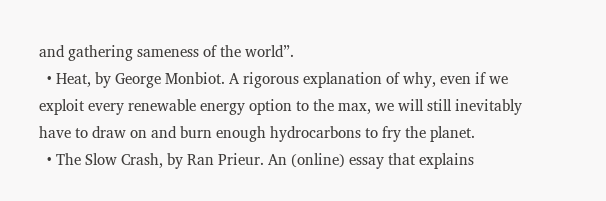and gathering sameness of the world”.
  • Heat, by George Monbiot. A rigorous explanation of why, even if we exploit every renewable energy option to the max, we will still inevitably have to draw on and burn enough hydrocarbons to fry the planet.
  • The Slow Crash, by Ran Prieur. An (online) essay that explains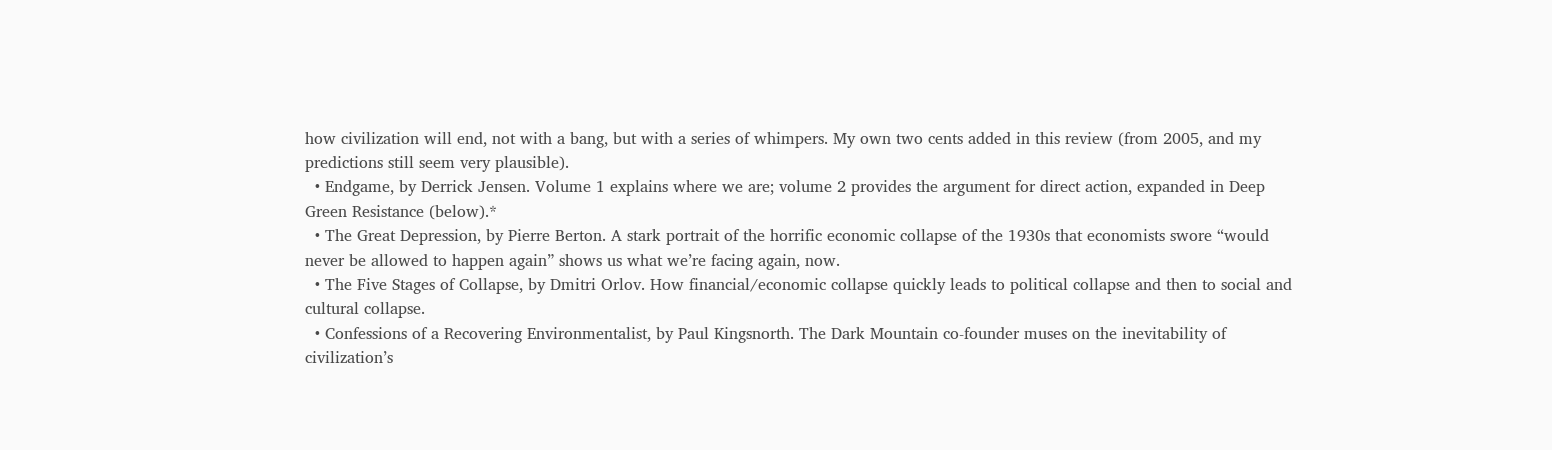how civilization will end, not with a bang, but with a series of whimpers. My own two cents added in this review (from 2005, and my predictions still seem very plausible).
  • Endgame, by Derrick Jensen. Volume 1 explains where we are; volume 2 provides the argument for direct action, expanded in Deep Green Resistance (below).*
  • The Great Depression, by Pierre Berton. A stark portrait of the horrific economic collapse of the 1930s that economists swore “would never be allowed to happen again” shows us what we’re facing again, now.
  • The Five Stages of Collapse, by Dmitri Orlov. How financial/economic collapse quickly leads to political collapse and then to social and cultural collapse.
  • Confessions of a Recovering Environmentalist, by Paul Kingsnorth. The Dark Mountain co-founder muses on the inevitability of civilization’s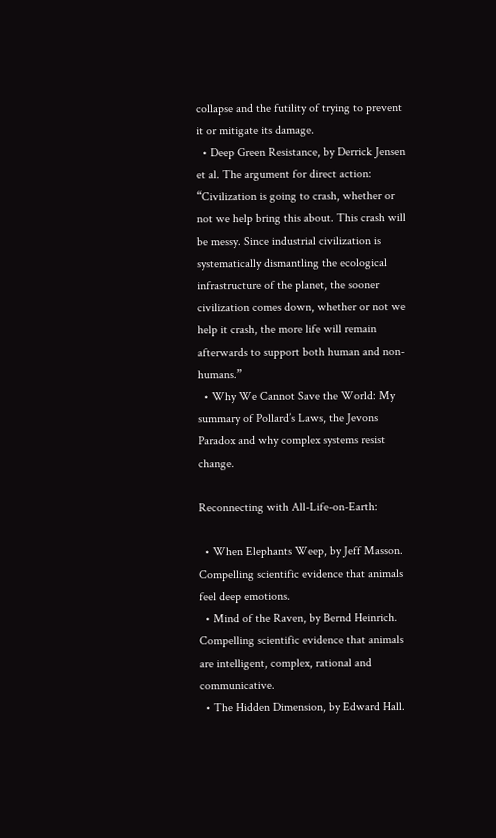collapse and the futility of trying to prevent it or mitigate its damage.
  • Deep Green Resistance, by Derrick Jensen et al. The argument for direct action: “Civilization is going to crash, whether or not we help bring this about. This crash will be messy. Since industrial civilization is systematically dismantling the ecological infrastructure of the planet, the sooner civilization comes down, whether or not we help it crash, the more life will remain afterwards to support both human and non-humans.”
  • Why We Cannot Save the World: My summary of Pollard’s Laws, the Jevons Paradox and why complex systems resist change.

Reconnecting with All-Life-on-Earth:

  • When Elephants Weep, by Jeff Masson. Compelling scientific evidence that animals feel deep emotions.
  • Mind of the Raven, by Bernd Heinrich. Compelling scientific evidence that animals are intelligent, complex, rational and communicative.
  • The Hidden Dimension, by Edward Hall.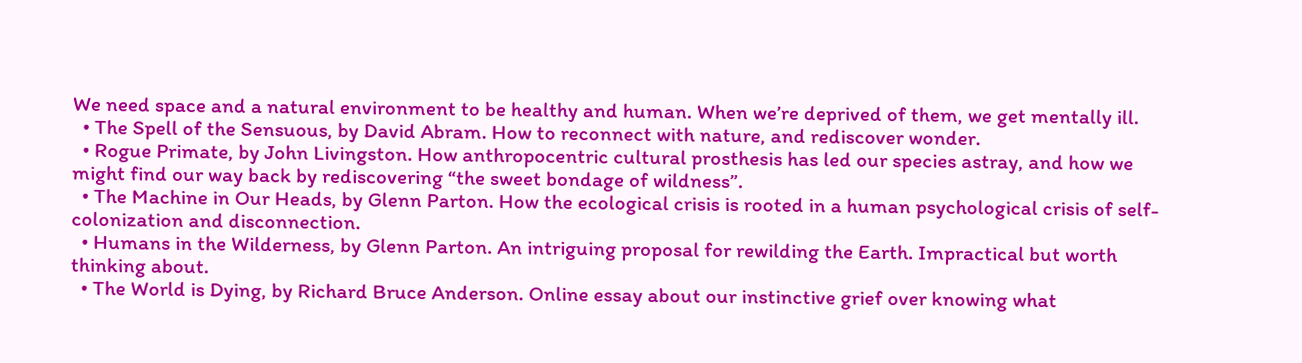We need space and a natural environment to be healthy and human. When we’re deprived of them, we get mentally ill.
  • The Spell of the Sensuous, by David Abram. How to reconnect with nature, and rediscover wonder.
  • Rogue Primate, by John Livingston. How anthropocentric cultural prosthesis has led our species astray, and how we might find our way back by rediscovering “the sweet bondage of wildness”.
  • The Machine in Our Heads, by Glenn Parton. How the ecological crisis is rooted in a human psychological crisis of self-colonization and disconnection.
  • Humans in the Wilderness, by Glenn Parton. An intriguing proposal for rewilding the Earth. Impractical but worth thinking about.
  • The World is Dying, by Richard Bruce Anderson. Online essay about our instinctive grief over knowing what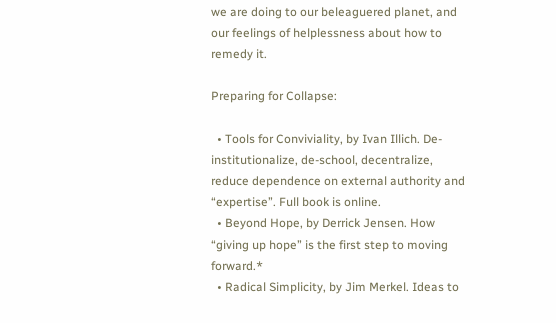we are doing to our beleaguered planet, and our feelings of helplessness about how to remedy it.

Preparing for Collapse:

  • Tools for Conviviality, by Ivan Illich. De-institutionalize, de-school, decentralize, reduce dependence on external authority and “expertise”. Full book is online.
  • Beyond Hope, by Derrick Jensen. How “giving up hope” is the first step to moving forward.*
  • Radical Simplicity, by Jim Merkel. Ideas to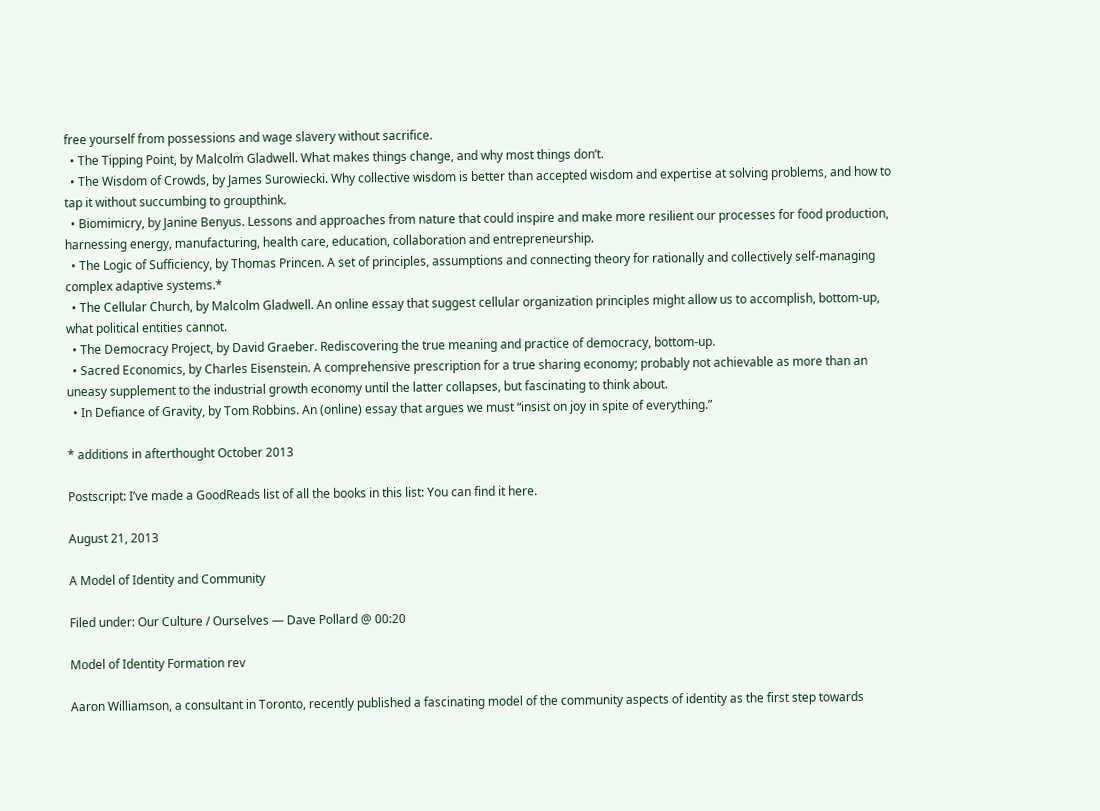free yourself from possessions and wage slavery without sacrifice.
  • The Tipping Point, by Malcolm Gladwell. What makes things change, and why most things don’t.
  • The Wisdom of Crowds, by James Surowiecki. Why collective wisdom is better than accepted wisdom and expertise at solving problems, and how to tap it without succumbing to groupthink.
  • Biomimicry, by Janine Benyus. Lessons and approaches from nature that could inspire and make more resilient our processes for food production, harnessing energy, manufacturing, health care, education, collaboration and entrepreneurship.
  • The Logic of Sufficiency, by Thomas Princen. A set of principles, assumptions and connecting theory for rationally and collectively self-managing complex adaptive systems.*
  • The Cellular Church, by Malcolm Gladwell. An online essay that suggest cellular organization principles might allow us to accomplish, bottom-up, what political entities cannot.
  • The Democracy Project, by David Graeber. Rediscovering the true meaning and practice of democracy, bottom-up.
  • Sacred Economics, by Charles Eisenstein. A comprehensive prescription for a true sharing economy; probably not achievable as more than an uneasy supplement to the industrial growth economy until the latter collapses, but fascinating to think about.
  • In Defiance of Gravity, by Tom Robbins. An (online) essay that argues we must “insist on joy in spite of everything.”

* additions in afterthought October 2013

Postscript: I’ve made a GoodReads list of all the books in this list: You can find it here.

August 21, 2013

A Model of Identity and Community

Filed under: Our Culture / Ourselves — Dave Pollard @ 00:20

Model of Identity Formation rev

Aaron Williamson, a consultant in Toronto, recently published a fascinating model of the community aspects of identity as the first step towards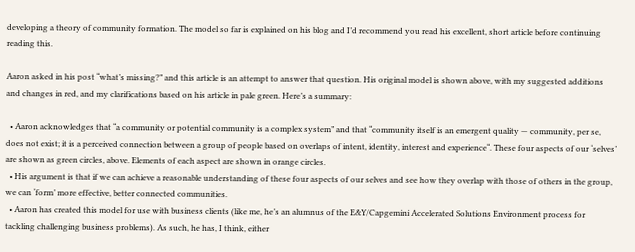developing a theory of community formation. The model so far is explained on his blog and I’d recommend you read his excellent, short article before continuing reading this.

Aaron asked in his post “what’s missing?” and this article is an attempt to answer that question. His original model is shown above, with my suggested additions and changes in red, and my clarifications based on his article in pale green. Here’s a summary:

  • Aaron acknowledges that “a community or potential community is a complex system” and that “community itself is an emergent quality — community, per se, does not exist; it is a perceived connection between a group of people based on overlaps of intent, identity, interest and experience“. These four aspects of our ‘selves’ are shown as green circles, above. Elements of each aspect are shown in orange circles.
  • His argument is that if we can achieve a reasonable understanding of these four aspects of our selves and see how they overlap with those of others in the group, we can ‘form’ more effective, better connected communities.
  • Aaron has created this model for use with business clients (like me, he’s an alumnus of the E&Y/Capgemini Accelerated Solutions Environment process for tackling challenging business problems). As such, he has, I think, either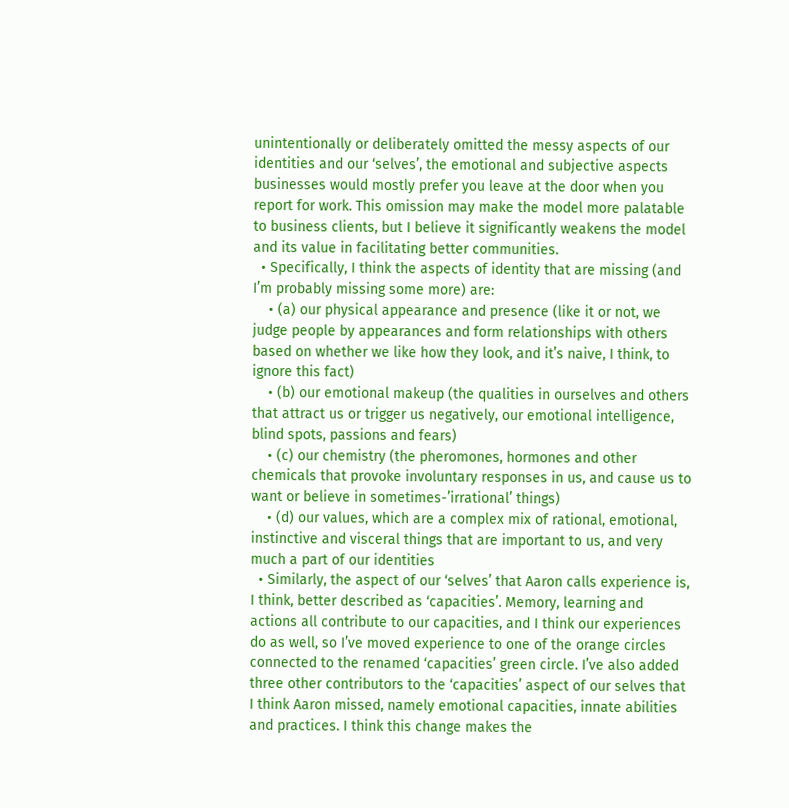unintentionally or deliberately omitted the messy aspects of our identities and our ‘selves’, the emotional and subjective aspects businesses would mostly prefer you leave at the door when you report for work. This omission may make the model more palatable to business clients, but I believe it significantly weakens the model and its value in facilitating better communities.
  • Specifically, I think the aspects of identity that are missing (and I’m probably missing some more) are:
    • (a) our physical appearance and presence (like it or not, we judge people by appearances and form relationships with others based on whether we like how they look, and it’s naive, I think, to ignore this fact)
    • (b) our emotional makeup (the qualities in ourselves and others that attract us or trigger us negatively, our emotional intelligence, blind spots, passions and fears)
    • (c) our chemistry (the pheromones, hormones and other chemicals that provoke involuntary responses in us, and cause us to want or believe in sometimes-’irrational’ things)
    • (d) our values, which are a complex mix of rational, emotional, instinctive and visceral things that are important to us, and very much a part of our identities
  • Similarly, the aspect of our ‘selves’ that Aaron calls experience is, I think, better described as ‘capacities’. Memory, learning and actions all contribute to our capacities, and I think our experiences do as well, so I’ve moved experience to one of the orange circles connected to the renamed ‘capacities’ green circle. I’ve also added three other contributors to the ‘capacities’ aspect of our selves that I think Aaron missed, namely emotional capacities, innate abilities and practices. I think this change makes the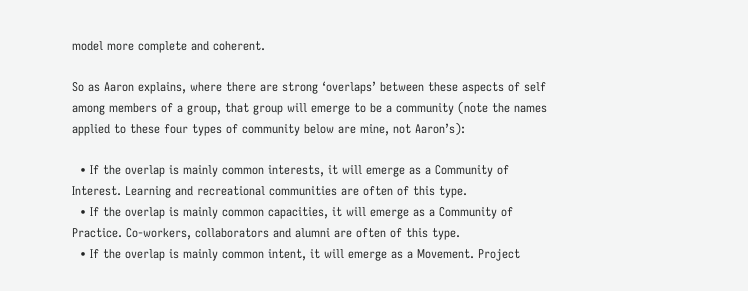model more complete and coherent.

So as Aaron explains, where there are strong ‘overlaps’ between these aspects of self among members of a group, that group will emerge to be a community (note the names applied to these four types of community below are mine, not Aaron’s):

  • If the overlap is mainly common interests, it will emerge as a Community of Interest. Learning and recreational communities are often of this type.
  • If the overlap is mainly common capacities, it will emerge as a Community of Practice. Co-workers, collaborators and alumni are often of this type.
  • If the overlap is mainly common intent, it will emerge as a Movement. Project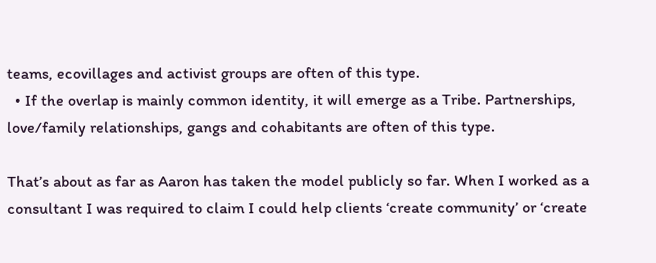teams, ecovillages and activist groups are often of this type.
  • If the overlap is mainly common identity, it will emerge as a Tribe. Partnerships, love/family relationships, gangs and cohabitants are often of this type.

That’s about as far as Aaron has taken the model publicly so far. When I worked as a consultant I was required to claim I could help clients ‘create community’ or ‘create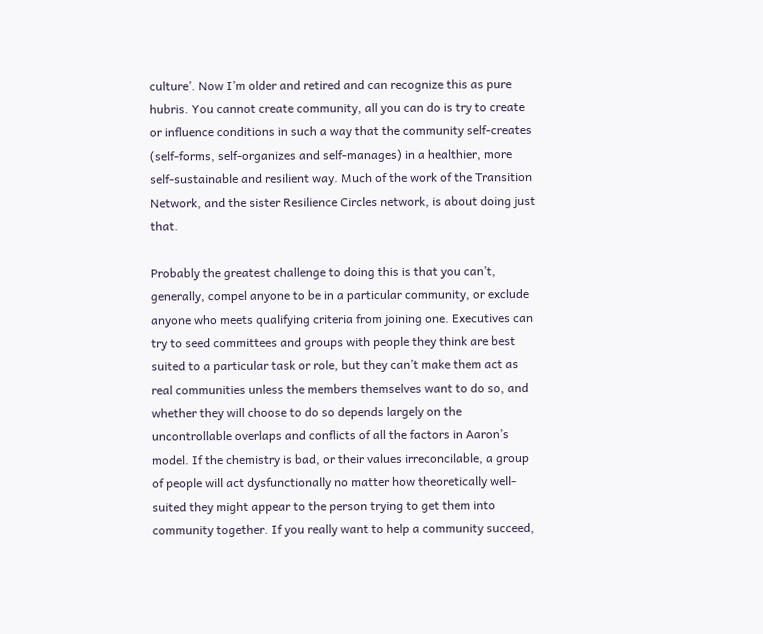culture’. Now I’m older and retired and can recognize this as pure hubris. You cannot create community, all you can do is try to create or influence conditions in such a way that the community self-creates (self-forms, self-organizes and self-manages) in a healthier, more self-sustainable and resilient way. Much of the work of the Transition Network, and the sister Resilience Circles network, is about doing just that.

Probably the greatest challenge to doing this is that you can’t, generally, compel anyone to be in a particular community, or exclude anyone who meets qualifying criteria from joining one. Executives can try to seed committees and groups with people they think are best suited to a particular task or role, but they can’t make them act as real communities unless the members themselves want to do so, and whether they will choose to do so depends largely on the uncontrollable overlaps and conflicts of all the factors in Aaron’s model. If the chemistry is bad, or their values irreconcilable, a group of people will act dysfunctionally no matter how theoretically well-suited they might appear to the person trying to get them into community together. If you really want to help a community succeed,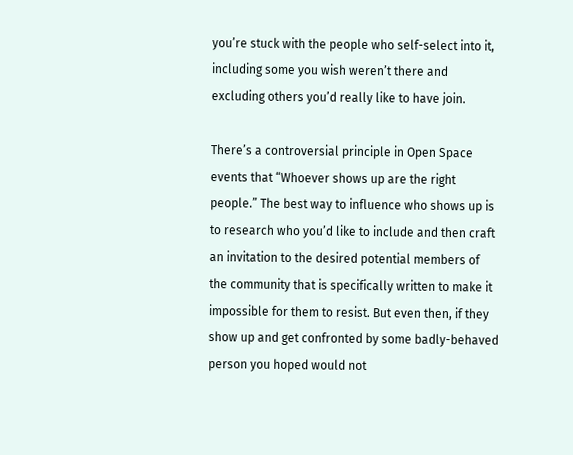you’re stuck with the people who self-select into it, including some you wish weren’t there and excluding others you’d really like to have join.

There’s a controversial principle in Open Space events that “Whoever shows up are the right people.” The best way to influence who shows up is to research who you’d like to include and then craft an invitation to the desired potential members of the community that is specifically written to make it impossible for them to resist. But even then, if they show up and get confronted by some badly-behaved person you hoped would not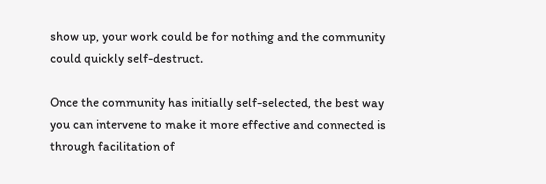show up, your work could be for nothing and the community could quickly self-destruct.

Once the community has initially self-selected, the best way you can intervene to make it more effective and connected is through facilitation of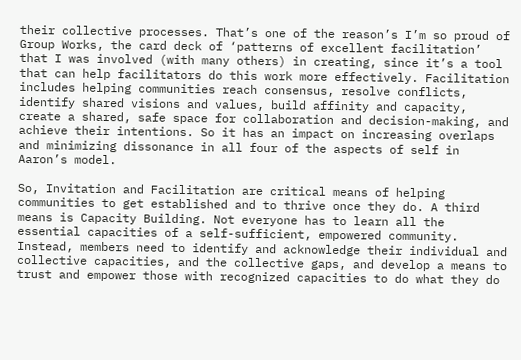their collective processes. That’s one of the reason’s I’m so proud of Group Works, the card deck of ‘patterns of excellent facilitation’ that I was involved (with many others) in creating, since it’s a tool that can help facilitators do this work more effectively. Facilitation includes helping communities reach consensus, resolve conflicts, identify shared visions and values, build affinity and capacity, create a shared, safe space for collaboration and decision-making, and achieve their intentions. So it has an impact on increasing overlaps and minimizing dissonance in all four of the aspects of self in Aaron’s model.

So, Invitation and Facilitation are critical means of helping communities to get established and to thrive once they do. A third means is Capacity Building. Not everyone has to learn all the essential capacities of a self-sufficient, empowered community. Instead, members need to identify and acknowledge their individual and collective capacities, and the collective gaps, and develop a means to trust and empower those with recognized capacities to do what they do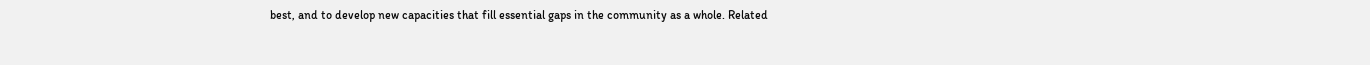best, and to develop new capacities that fill essential gaps in the community as a whole. Related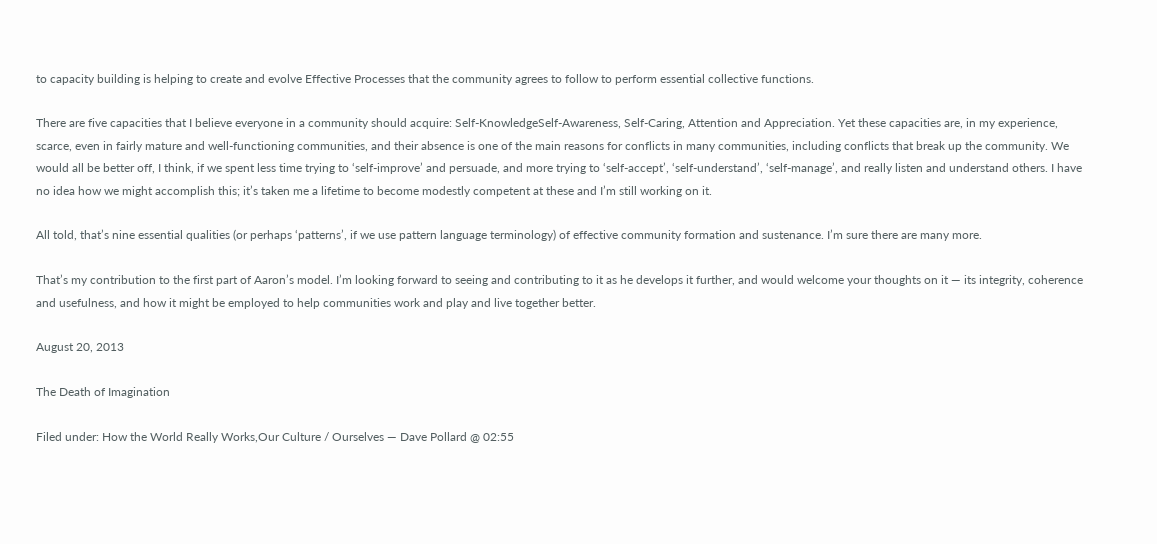to capacity building is helping to create and evolve Effective Processes that the community agrees to follow to perform essential collective functions.

There are five capacities that I believe everyone in a community should acquire: Self-KnowledgeSelf-Awareness, Self-Caring, Attention and Appreciation. Yet these capacities are, in my experience, scarce, even in fairly mature and well-functioning communities, and their absence is one of the main reasons for conflicts in many communities, including conflicts that break up the community. We would all be better off, I think, if we spent less time trying to ‘self-improve’ and persuade, and more trying to ‘self-accept’, ‘self-understand’, ‘self-manage’, and really listen and understand others. I have no idea how we might accomplish this; it’s taken me a lifetime to become modestly competent at these and I’m still working on it.

All told, that’s nine essential qualities (or perhaps ‘patterns’, if we use pattern language terminology) of effective community formation and sustenance. I’m sure there are many more.

That’s my contribution to the first part of Aaron’s model. I’m looking forward to seeing and contributing to it as he develops it further, and would welcome your thoughts on it — its integrity, coherence and usefulness, and how it might be employed to help communities work and play and live together better.

August 20, 2013

The Death of Imagination

Filed under: How the World Really Works,Our Culture / Ourselves — Dave Pollard @ 02:55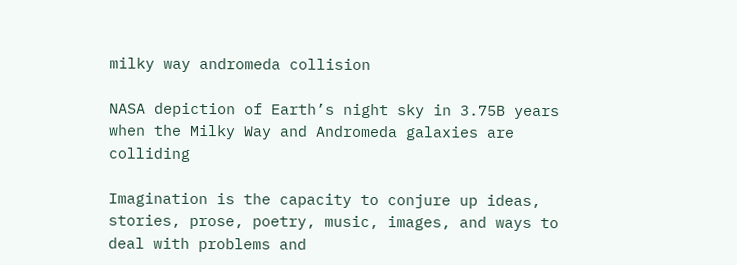milky way andromeda collision

NASA depiction of Earth’s night sky in 3.75B years when the Milky Way and Andromeda galaxies are colliding

Imagination is the capacity to conjure up ideas, stories, prose, poetry, music, images, and ways to deal with problems and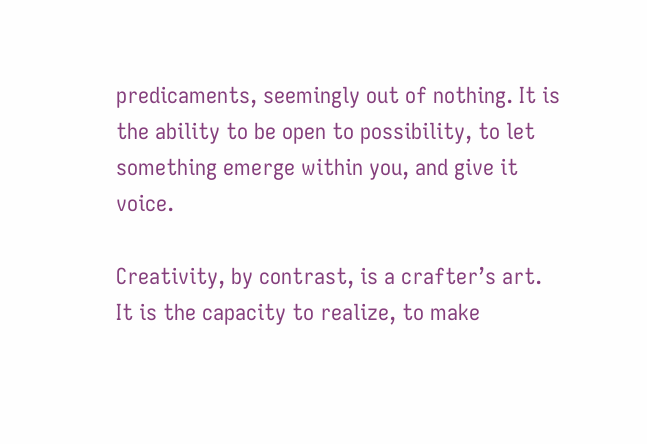predicaments, seemingly out of nothing. It is the ability to be open to possibility, to let something emerge within you, and give it voice.

Creativity, by contrast, is a crafter’s art. It is the capacity to realize, to make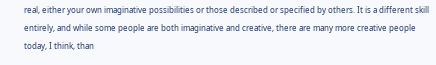real, either your own imaginative possibilities or those described or specified by others. It is a different skill entirely, and while some people are both imaginative and creative, there are many more creative people today, I think, than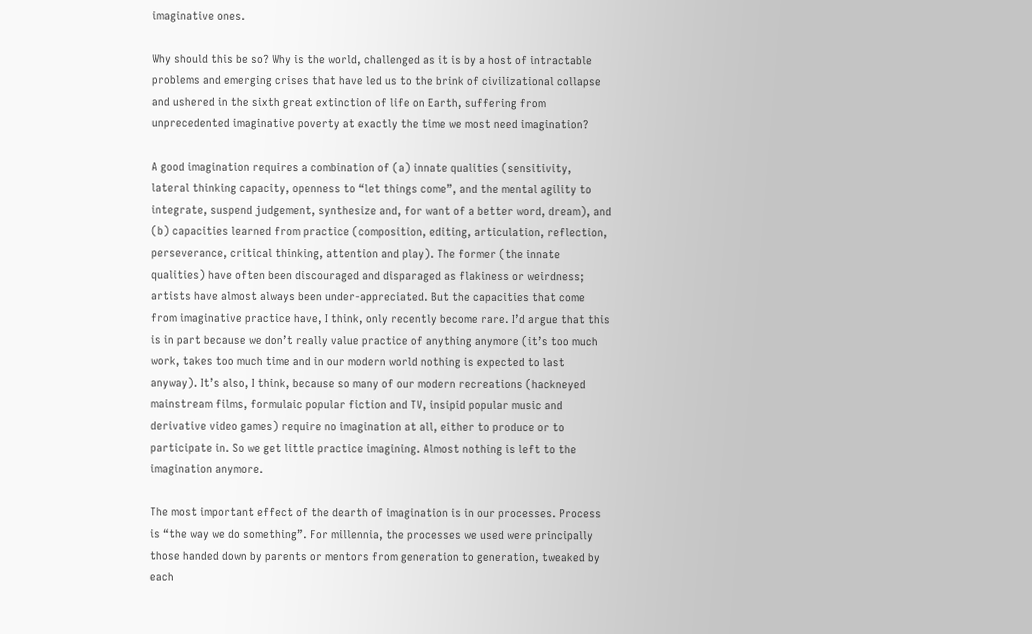imaginative ones.

Why should this be so? Why is the world, challenged as it is by a host of intractable problems and emerging crises that have led us to the brink of civilizational collapse and ushered in the sixth great extinction of life on Earth, suffering from unprecedented imaginative poverty at exactly the time we most need imagination?

A good imagination requires a combination of (a) innate qualities (sensitivity, lateral thinking capacity, openness to “let things come”, and the mental agility to integrate, suspend judgement, synthesize and, for want of a better word, dream), and (b) capacities learned from practice (composition, editing, articulation, reflection, perseverance, critical thinking, attention and play). The former (the innate qualities) have often been discouraged and disparaged as flakiness or weirdness; artists have almost always been under-appreciated. But the capacities that come from imaginative practice have, I think, only recently become rare. I’d argue that this is in part because we don’t really value practice of anything anymore (it’s too much work, takes too much time and in our modern world nothing is expected to last anyway). It’s also, I think, because so many of our modern recreations (hackneyed mainstream films, formulaic popular fiction and TV, insipid popular music and derivative video games) require no imagination at all, either to produce or to participate in. So we get little practice imagining. Almost nothing is left to the imagination anymore.

The most important effect of the dearth of imagination is in our processes. Process is “the way we do something”. For millennia, the processes we used were principally those handed down by parents or mentors from generation to generation, tweaked by each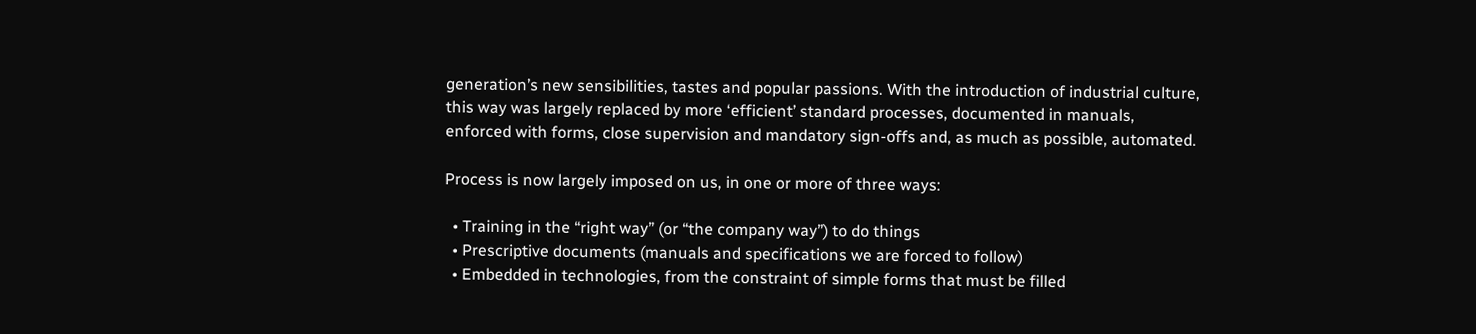generation’s new sensibilities, tastes and popular passions. With the introduction of industrial culture, this way was largely replaced by more ‘efficient’ standard processes, documented in manuals, enforced with forms, close supervision and mandatory sign-offs and, as much as possible, automated.

Process is now largely imposed on us, in one or more of three ways:

  • Training in the “right way” (or “the company way”) to do things
  • Prescriptive documents (manuals and specifications we are forced to follow)
  • Embedded in technologies, from the constraint of simple forms that must be filled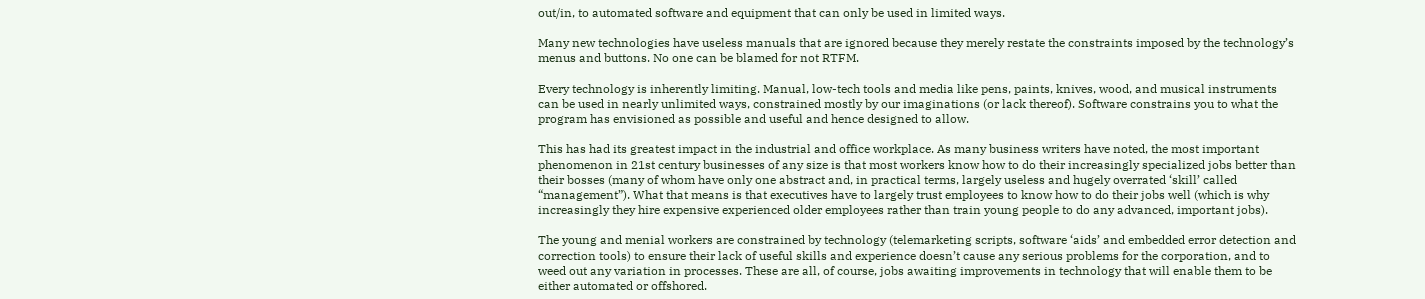out/in, to automated software and equipment that can only be used in limited ways.

Many new technologies have useless manuals that are ignored because they merely restate the constraints imposed by the technology’s menus and buttons. No one can be blamed for not RTFM.

Every technology is inherently limiting. Manual, low-tech tools and media like pens, paints, knives, wood, and musical instruments can be used in nearly unlimited ways, constrained mostly by our imaginations (or lack thereof). Software constrains you to what the program has envisioned as possible and useful and hence designed to allow.

This has had its greatest impact in the industrial and office workplace. As many business writers have noted, the most important phenomenon in 21st century businesses of any size is that most workers know how to do their increasingly specialized jobs better than their bosses (many of whom have only one abstract and, in practical terms, largely useless and hugely overrated ‘skill’ called “management”). What that means is that executives have to largely trust employees to know how to do their jobs well (which is why increasingly they hire expensive experienced older employees rather than train young people to do any advanced, important jobs).

The young and menial workers are constrained by technology (telemarketing scripts, software ‘aids’ and embedded error detection and correction tools) to ensure their lack of useful skills and experience doesn’t cause any serious problems for the corporation, and to weed out any variation in processes. These are all, of course, jobs awaiting improvements in technology that will enable them to be either automated or offshored.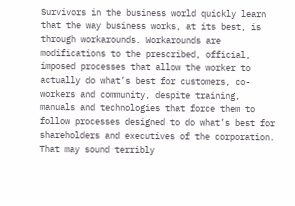Survivors in the business world quickly learn that the way business works, at its best, is through workarounds. Workarounds are modifications to the prescribed, official, imposed processes that allow the worker to actually do what’s best for customers, co-workers and community, despite training, manuals and technologies that force them to follow processes designed to do what’s best for shareholders and executives of the corporation. That may sound terribly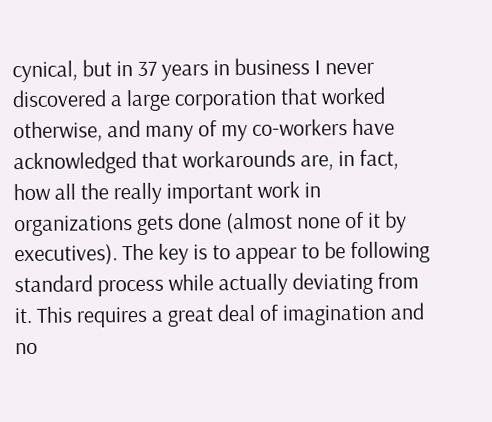cynical, but in 37 years in business I never discovered a large corporation that worked otherwise, and many of my co-workers have acknowledged that workarounds are, in fact, how all the really important work in organizations gets done (almost none of it by executives). The key is to appear to be following standard process while actually deviating from it. This requires a great deal of imagination and no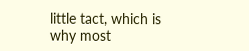little tact, which is why most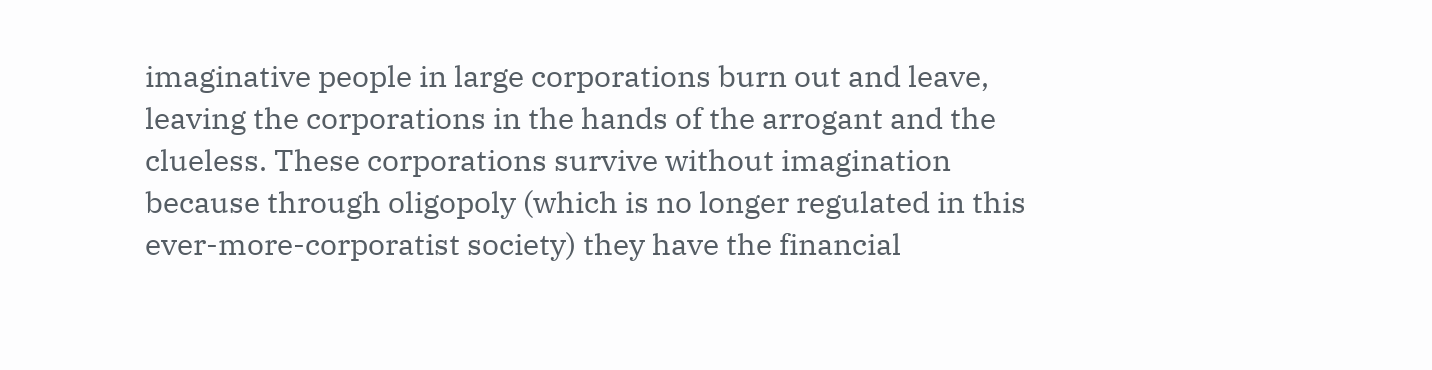imaginative people in large corporations burn out and leave, leaving the corporations in the hands of the arrogant and the clueless. These corporations survive without imagination because through oligopoly (which is no longer regulated in this ever-more-corporatist society) they have the financial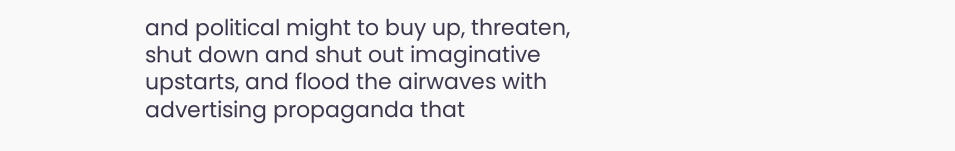and political might to buy up, threaten, shut down and shut out imaginative upstarts, and flood the airwaves with advertising propaganda that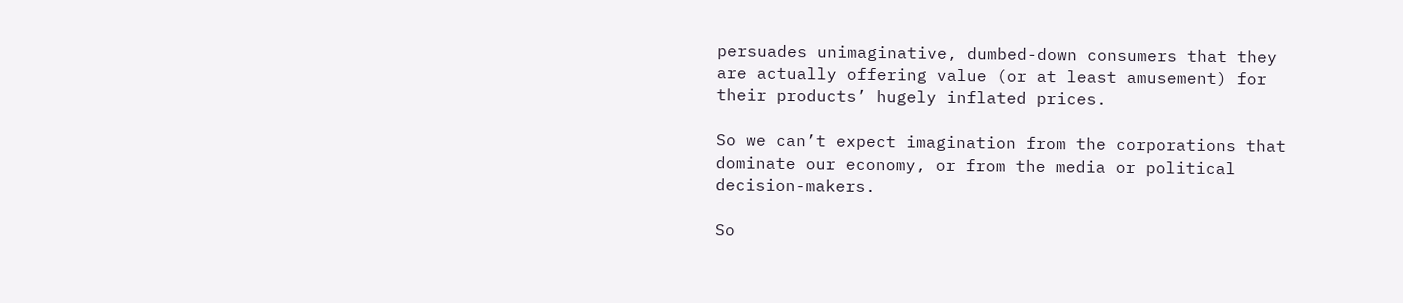persuades unimaginative, dumbed-down consumers that they are actually offering value (or at least amusement) for their products’ hugely inflated prices.

So we can’t expect imagination from the corporations that dominate our economy, or from the media or political decision-makers.

So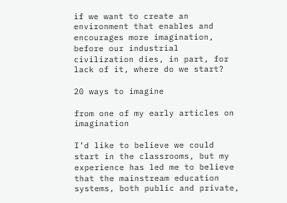if we want to create an environment that enables and encourages more imagination, before our industrial civilization dies, in part, for lack of it, where do we start?

20 ways to imagine

from one of my early articles on imagination

I’d like to believe we could start in the classrooms, but my experience has led me to believe that the mainstream education systems, both public and private,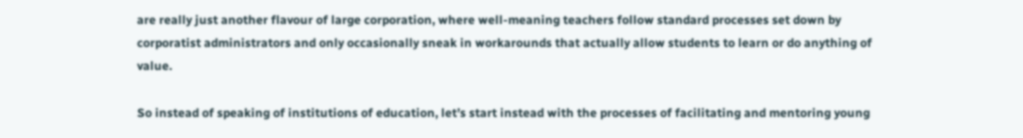are really just another flavour of large corporation, where well-meaning teachers follow standard processes set down by corporatist administrators and only occasionally sneak in workarounds that actually allow students to learn or do anything of value.

So instead of speaking of institutions of education, let’s start instead with the processes of facilitating and mentoring young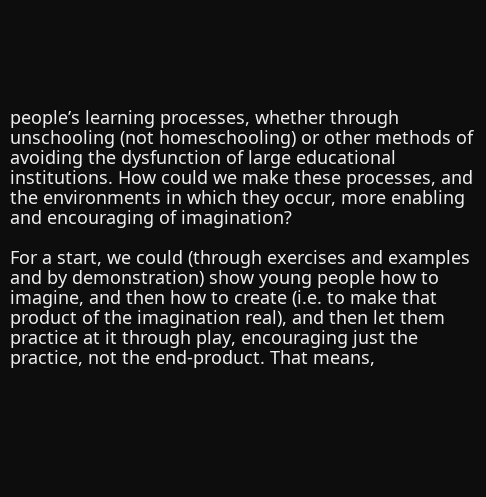people’s learning processes, whether through unschooling (not homeschooling) or other methods of avoiding the dysfunction of large educational institutions. How could we make these processes, and the environments in which they occur, more enabling and encouraging of imagination?

For a start, we could (through exercises and examples and by demonstration) show young people how to imagine, and then how to create (i.e. to make that product of the imagination real), and then let them practice at it through play, encouraging just the practice, not the end-product. That means,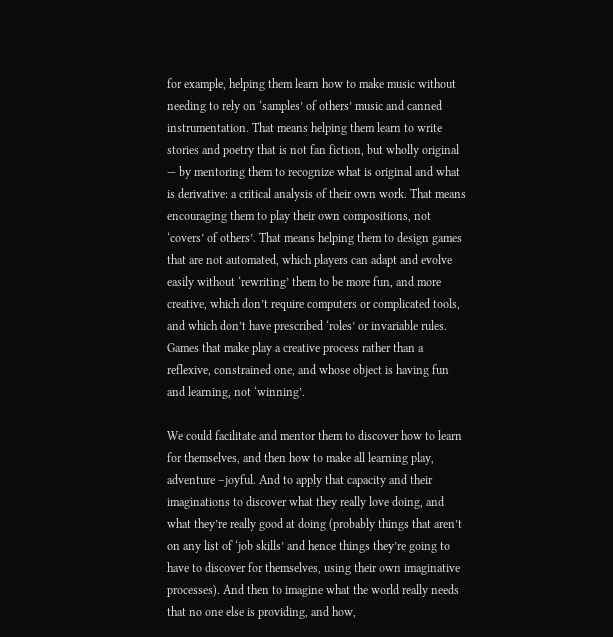for example, helping them learn how to make music without needing to rely on ‘samples’ of others’ music and canned instrumentation. That means helping them learn to write stories and poetry that is not fan fiction, but wholly original — by mentoring them to recognize what is original and what is derivative: a critical analysis of their own work. That means encouraging them to play their own compositions, not ‘covers’ of others’. That means helping them to design games that are not automated, which players can adapt and evolve easily without ‘rewriting’ them to be more fun, and more creative, which don’t require computers or complicated tools, and which don’t have prescribed ‘roles’ or invariable rules. Games that make play a creative process rather than a reflexive, constrained one, and whose object is having fun and learning, not ‘winning’.

We could facilitate and mentor them to discover how to learn for themselves, and then how to make all learning play, adventure –joyful. And to apply that capacity and their imaginations to discover what they really love doing, and what they’re really good at doing (probably things that aren’t on any list of ‘job skills’ and hence things they’re going to have to discover for themselves, using their own imaginative processes). And then to imagine what the world really needs that no one else is providing, and how,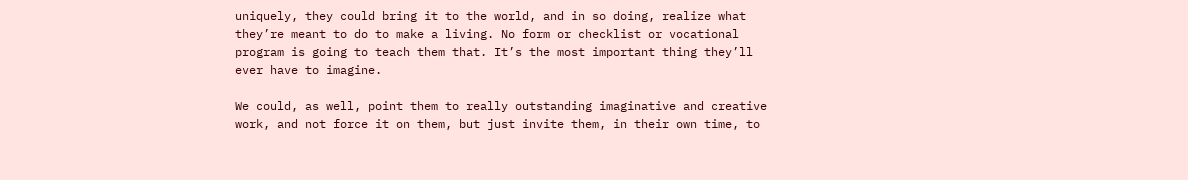uniquely, they could bring it to the world, and in so doing, realize what they’re meant to do to make a living. No form or checklist or vocational program is going to teach them that. It’s the most important thing they’ll ever have to imagine.

We could, as well, point them to really outstanding imaginative and creative work, and not force it on them, but just invite them, in their own time, to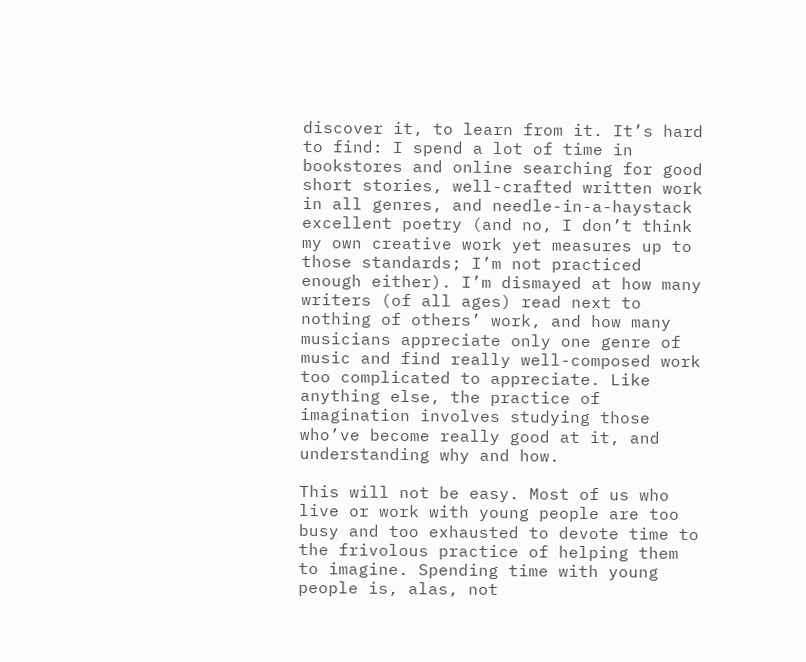discover it, to learn from it. It’s hard to find: I spend a lot of time in bookstores and online searching for good short stories, well-crafted written work in all genres, and needle-in-a-haystack excellent poetry (and no, I don’t think my own creative work yet measures up to those standards; I’m not practiced enough either). I’m dismayed at how many writers (of all ages) read next to nothing of others’ work, and how many musicians appreciate only one genre of music and find really well-composed work too complicated to appreciate. Like anything else, the practice of imagination involves studying those who’ve become really good at it, and understanding why and how.

This will not be easy. Most of us who live or work with young people are too busy and too exhausted to devote time to the frivolous practice of helping them to imagine. Spending time with young people is, alas, not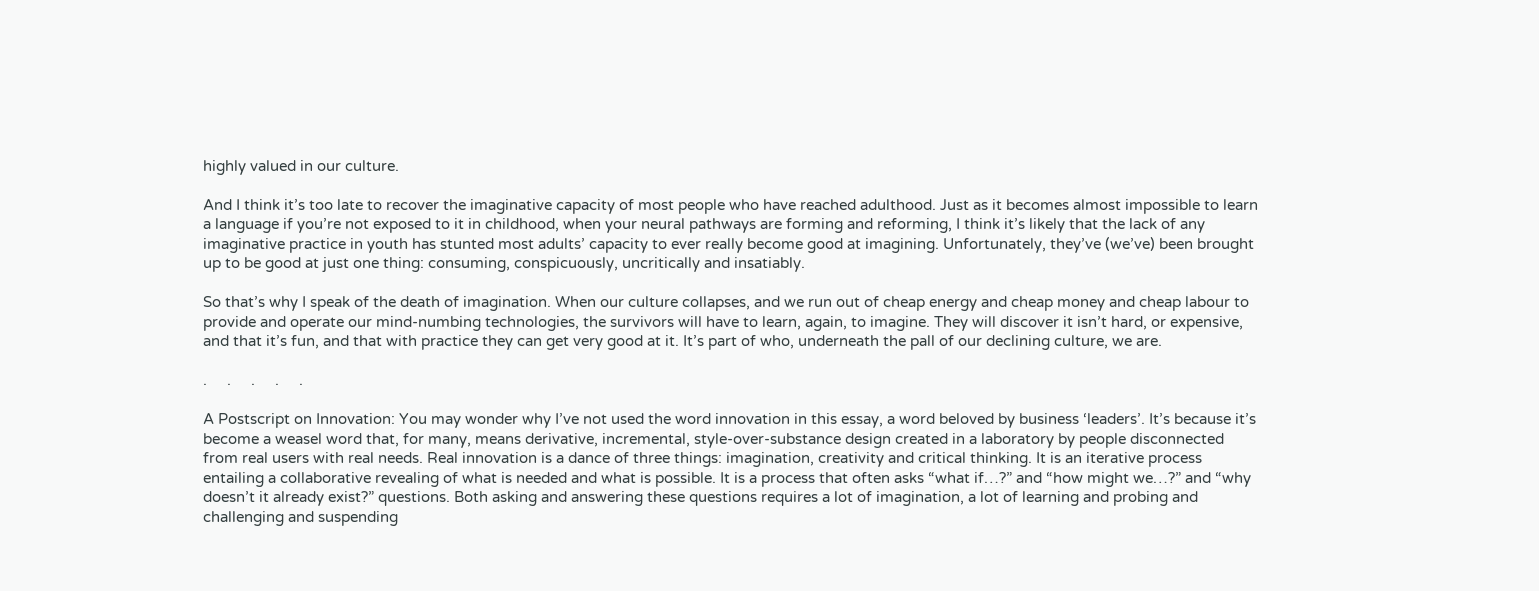highly valued in our culture.

And I think it’s too late to recover the imaginative capacity of most people who have reached adulthood. Just as it becomes almost impossible to learn a language if you’re not exposed to it in childhood, when your neural pathways are forming and reforming, I think it’s likely that the lack of any imaginative practice in youth has stunted most adults’ capacity to ever really become good at imagining. Unfortunately, they’ve (we’ve) been brought up to be good at just one thing: consuming, conspicuously, uncritically and insatiably.

So that’s why I speak of the death of imagination. When our culture collapses, and we run out of cheap energy and cheap money and cheap labour to provide and operate our mind-numbing technologies, the survivors will have to learn, again, to imagine. They will discover it isn’t hard, or expensive, and that it’s fun, and that with practice they can get very good at it. It’s part of who, underneath the pall of our declining culture, we are.

.     .     .     .     .

A Postscript on Innovation: You may wonder why I’ve not used the word innovation in this essay, a word beloved by business ‘leaders’. It’s because it’s become a weasel word that, for many, means derivative, incremental, style-over-substance design created in a laboratory by people disconnected from real users with real needs. Real innovation is a dance of three things: imagination, creativity and critical thinking. It is an iterative process entailing a collaborative revealing of what is needed and what is possible. It is a process that often asks “what if…?” and “how might we…?” and “why doesn’t it already exist?” questions. Both asking and answering these questions requires a lot of imagination, a lot of learning and probing and challenging and suspending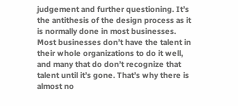judgement and further questioning. It’s the antithesis of the design process as it is normally done in most businesses. Most businesses don’t have the talent in their whole organizations to do it well, and many that do don’t recognize that talent until it’s gone. That’s why there is almost no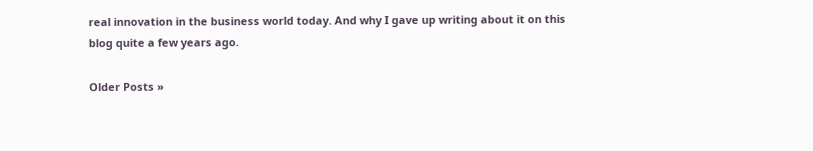real innovation in the business world today. And why I gave up writing about it on this blog quite a few years ago.

Older Posts »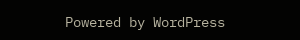Powered by WordPress